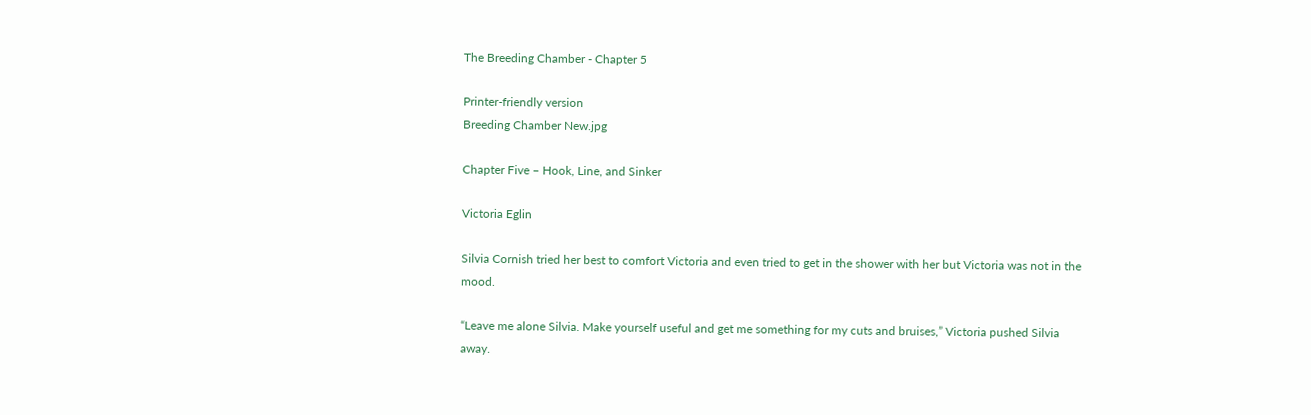The Breeding Chamber - Chapter 5

Printer-friendly version
Breeding Chamber New.jpg

Chapter Five – Hook, Line, and Sinker

Victoria Eglin

Silvia Cornish tried her best to comfort Victoria and even tried to get in the shower with her but Victoria was not in the mood.

“Leave me alone Silvia. Make yourself useful and get me something for my cuts and bruises,” Victoria pushed Silvia away.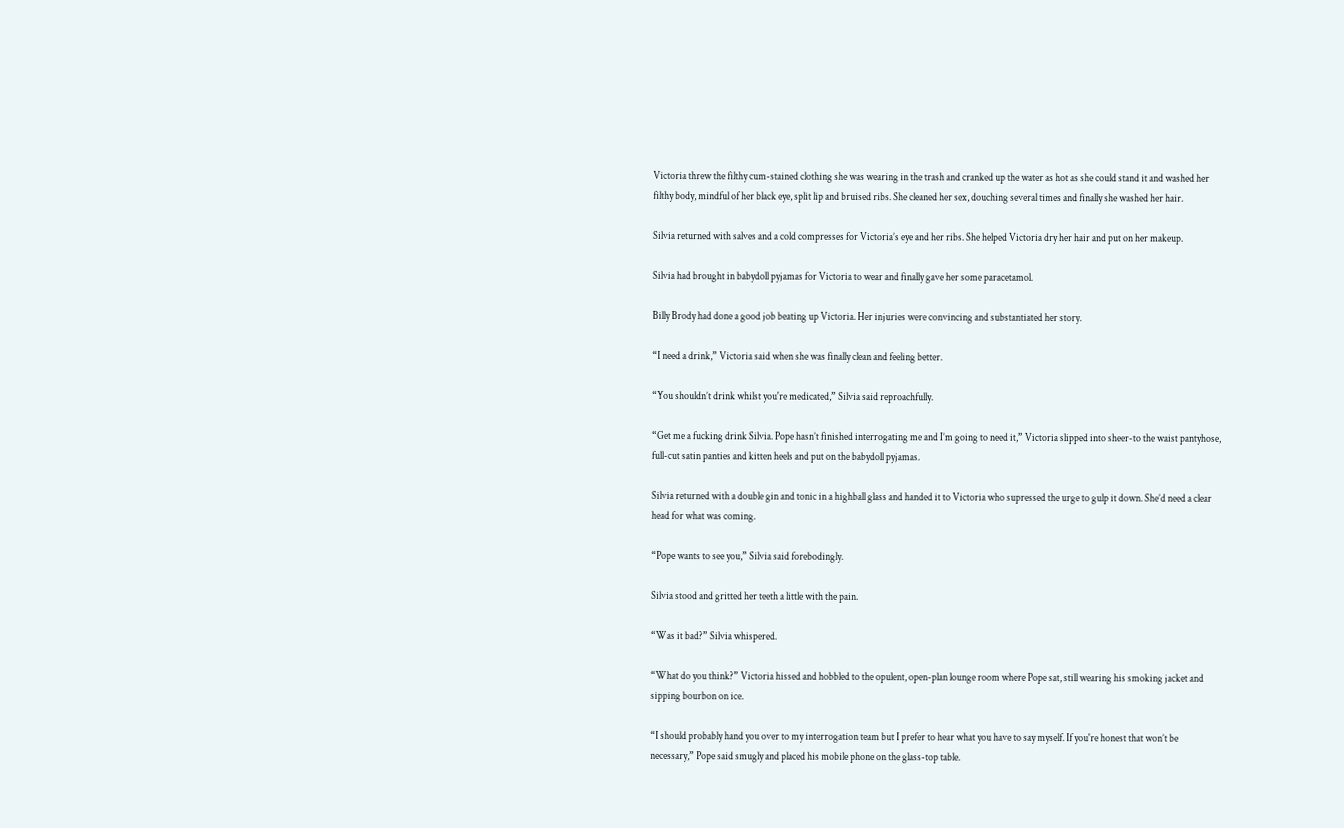Victoria threw the filthy cum-stained clothing she was wearing in the trash and cranked up the water as hot as she could stand it and washed her filthy body, mindful of her black eye, split lip and bruised ribs. She cleaned her sex, douching several times and finally she washed her hair.

Silvia returned with salves and a cold compresses for Victoria’s eye and her ribs. She helped Victoria dry her hair and put on her makeup.

Silvia had brought in babydoll pyjamas for Victoria to wear and finally gave her some paracetamol.

Billy Brody had done a good job beating up Victoria. Her injuries were convincing and substantiated her story.

“I need a drink,” Victoria said when she was finally clean and feeling better.

“You shouldn’t drink whilst you're medicated,” Silvia said reproachfully.

“Get me a fucking drink Silvia. Pope hasn’t finished interrogating me and I’m going to need it,” Victoria slipped into sheer-to the waist pantyhose, full-cut satin panties and kitten heels and put on the babydoll pyjamas.

Silvia returned with a double gin and tonic in a highball glass and handed it to Victoria who supressed the urge to gulp it down. She’d need a clear head for what was coming.

“Pope wants to see you,” Silvia said forebodingly.

Silvia stood and gritted her teeth a little with the pain.

“Was it bad?” Silvia whispered.

“What do you think?” Victoria hissed and hobbled to the opulent, open-plan lounge room where Pope sat, still wearing his smoking jacket and sipping bourbon on ice.

“I should probably hand you over to my interrogation team but I prefer to hear what you have to say myself. If you're honest that won’t be necessary,” Pope said smugly and placed his mobile phone on the glass-top table.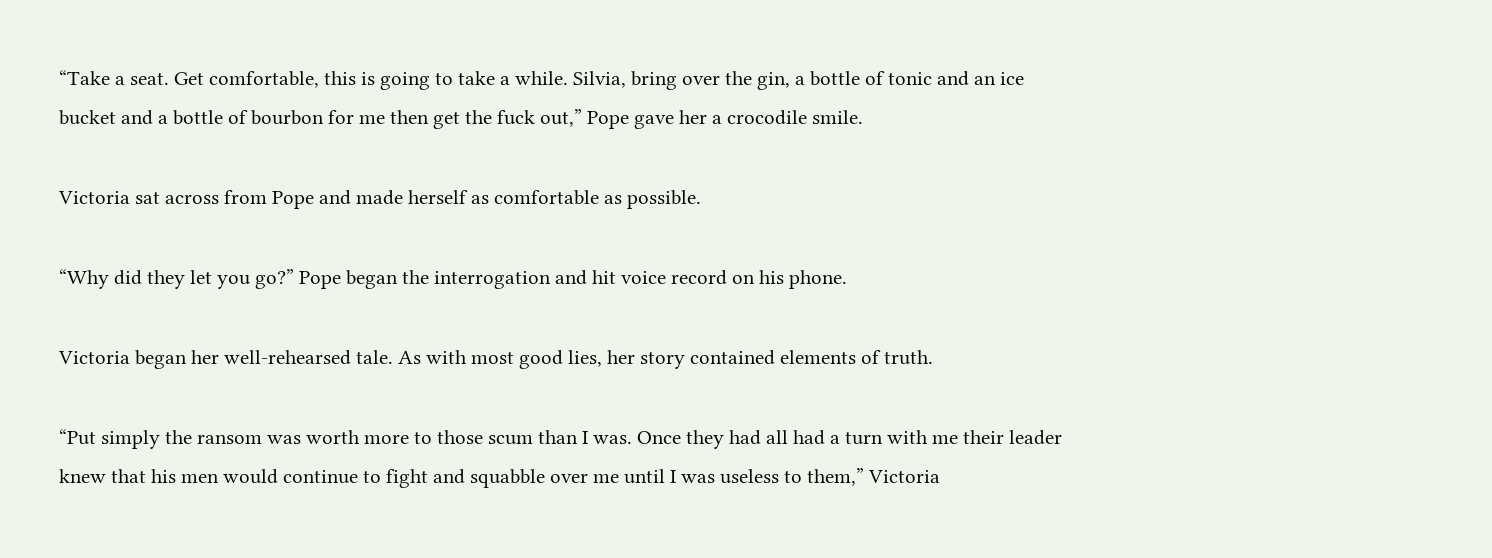“Take a seat. Get comfortable, this is going to take a while. Silvia, bring over the gin, a bottle of tonic and an ice bucket and a bottle of bourbon for me then get the fuck out,” Pope gave her a crocodile smile.

Victoria sat across from Pope and made herself as comfortable as possible.

“Why did they let you go?” Pope began the interrogation and hit voice record on his phone.

Victoria began her well-rehearsed tale. As with most good lies, her story contained elements of truth.

“Put simply the ransom was worth more to those scum than I was. Once they had all had a turn with me their leader knew that his men would continue to fight and squabble over me until I was useless to them,” Victoria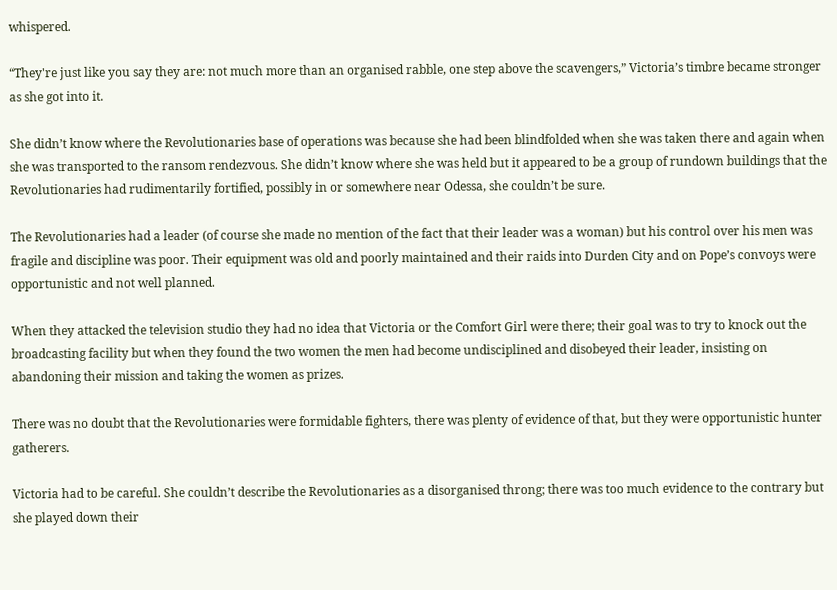whispered.

“They're just like you say they are: not much more than an organised rabble, one step above the scavengers,” Victoria’s timbre became stronger as she got into it.

She didn’t know where the Revolutionaries base of operations was because she had been blindfolded when she was taken there and again when she was transported to the ransom rendezvous. She didn’t know where she was held but it appeared to be a group of rundown buildings that the Revolutionaries had rudimentarily fortified, possibly in or somewhere near Odessa, she couldn’t be sure.

The Revolutionaries had a leader (of course she made no mention of the fact that their leader was a woman) but his control over his men was fragile and discipline was poor. Their equipment was old and poorly maintained and their raids into Durden City and on Pope’s convoys were opportunistic and not well planned.

When they attacked the television studio they had no idea that Victoria or the Comfort Girl were there; their goal was to try to knock out the broadcasting facility but when they found the two women the men had become undisciplined and disobeyed their leader, insisting on abandoning their mission and taking the women as prizes.

There was no doubt that the Revolutionaries were formidable fighters, there was plenty of evidence of that, but they were opportunistic hunter gatherers.

Victoria had to be careful. She couldn’t describe the Revolutionaries as a disorganised throng; there was too much evidence to the contrary but she played down their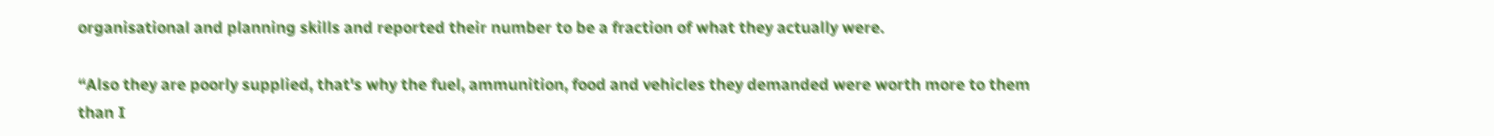organisational and planning skills and reported their number to be a fraction of what they actually were.

“Also they are poorly supplied, that's why the fuel, ammunition, food and vehicles they demanded were worth more to them than I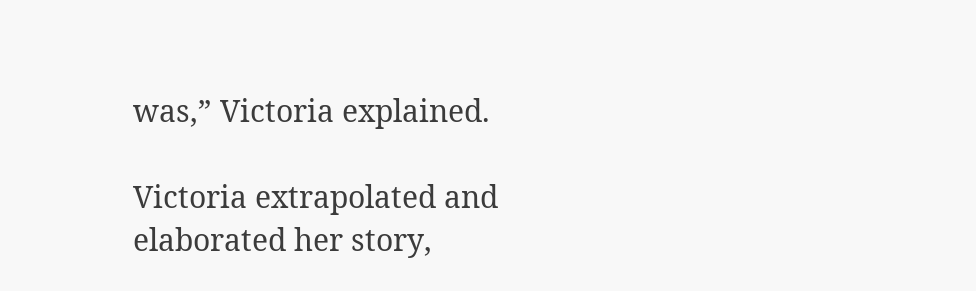was,” Victoria explained.

Victoria extrapolated and elaborated her story,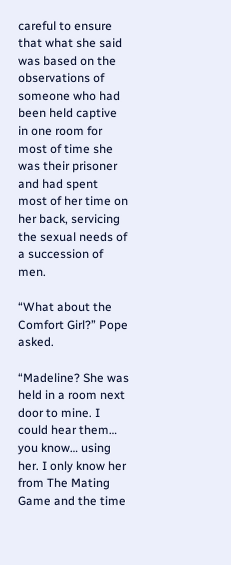careful to ensure that what she said was based on the observations of someone who had been held captive in one room for most of time she was their prisoner and had spent most of her time on her back, servicing the sexual needs of a succession of men.

“What about the Comfort Girl?” Pope asked.

“Madeline? She was held in a room next door to mine. I could hear them… you know… using her. I only know her from The Mating Game and the time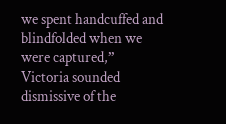we spent handcuffed and blindfolded when we were captured,” Victoria sounded dismissive of the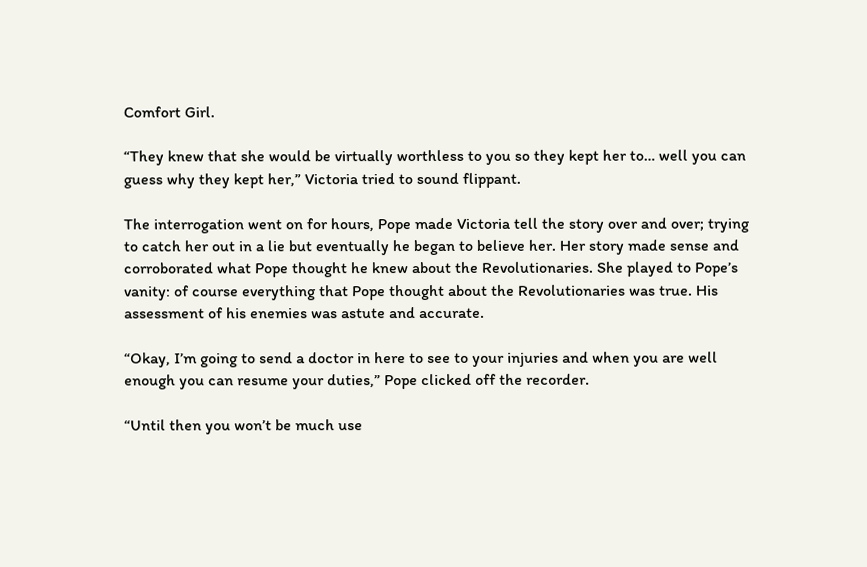Comfort Girl.

“They knew that she would be virtually worthless to you so they kept her to… well you can guess why they kept her,” Victoria tried to sound flippant.

The interrogation went on for hours, Pope made Victoria tell the story over and over; trying to catch her out in a lie but eventually he began to believe her. Her story made sense and corroborated what Pope thought he knew about the Revolutionaries. She played to Pope’s vanity: of course everything that Pope thought about the Revolutionaries was true. His assessment of his enemies was astute and accurate.

“Okay, I’m going to send a doctor in here to see to your injuries and when you are well enough you can resume your duties,” Pope clicked off the recorder.

“Until then you won’t be much use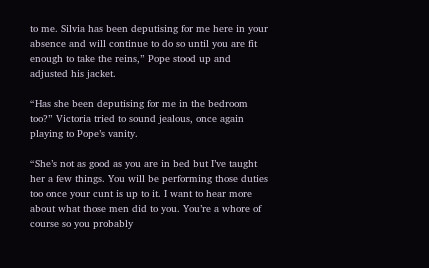to me. Silvia has been deputising for me here in your absence and will continue to do so until you are fit enough to take the reins,” Pope stood up and adjusted his jacket.

“Has she been deputising for me in the bedroom too?” Victoria tried to sound jealous, once again playing to Pope’s vanity.

“She’s not as good as you are in bed but I’ve taught her a few things. You will be performing those duties too once your cunt is up to it. I want to hear more about what those men did to you. You’re a whore of course so you probably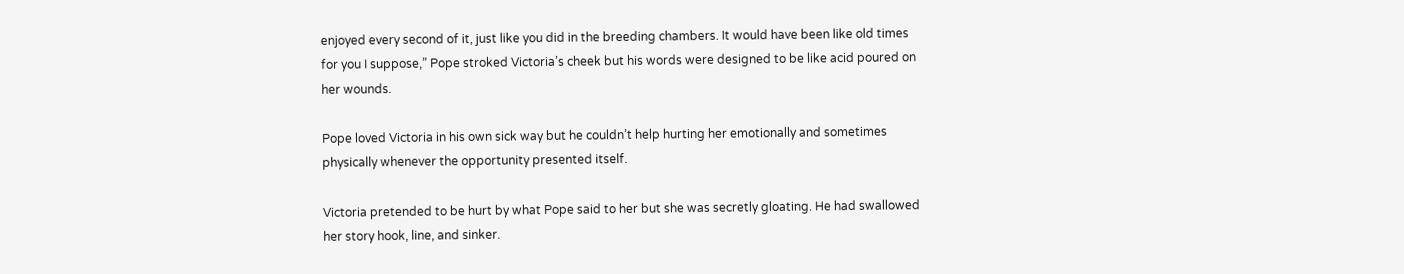enjoyed every second of it, just like you did in the breeding chambers. It would have been like old times for you I suppose,” Pope stroked Victoria’s cheek but his words were designed to be like acid poured on her wounds.

Pope loved Victoria in his own sick way but he couldn’t help hurting her emotionally and sometimes physically whenever the opportunity presented itself.

Victoria pretended to be hurt by what Pope said to her but she was secretly gloating. He had swallowed her story hook, line, and sinker.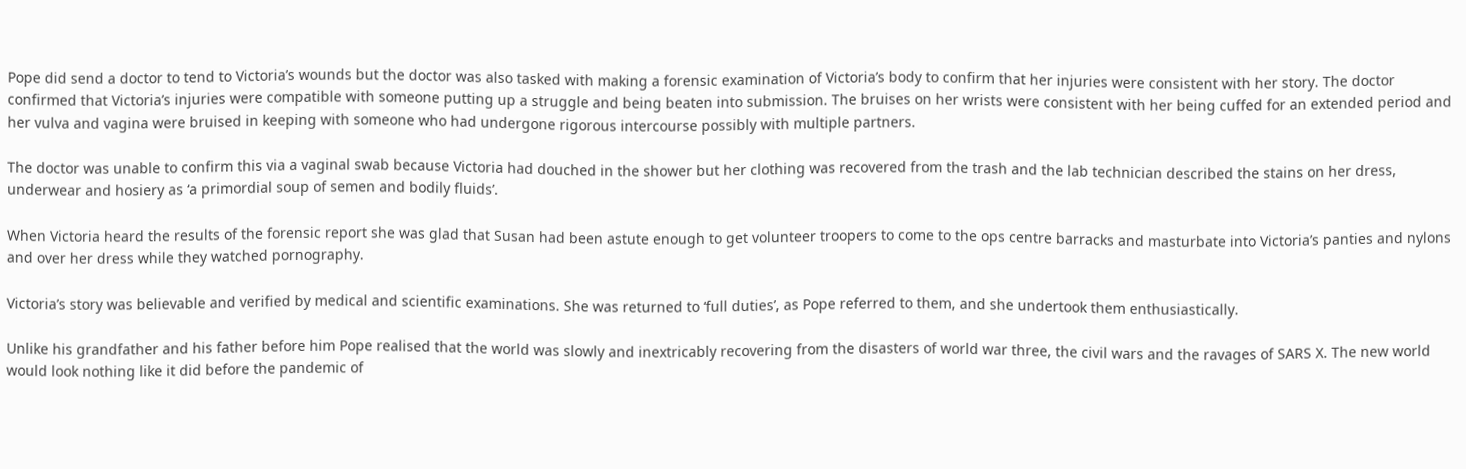Pope did send a doctor to tend to Victoria’s wounds but the doctor was also tasked with making a forensic examination of Victoria’s body to confirm that her injuries were consistent with her story. The doctor confirmed that Victoria’s injuries were compatible with someone putting up a struggle and being beaten into submission. The bruises on her wrists were consistent with her being cuffed for an extended period and her vulva and vagina were bruised in keeping with someone who had undergone rigorous intercourse possibly with multiple partners.

The doctor was unable to confirm this via a vaginal swab because Victoria had douched in the shower but her clothing was recovered from the trash and the lab technician described the stains on her dress, underwear and hosiery as ‘a primordial soup of semen and bodily fluids’.

When Victoria heard the results of the forensic report she was glad that Susan had been astute enough to get volunteer troopers to come to the ops centre barracks and masturbate into Victoria’s panties and nylons and over her dress while they watched pornography.

Victoria’s story was believable and verified by medical and scientific examinations. She was returned to ‘full duties’, as Pope referred to them, and she undertook them enthusiastically.

Unlike his grandfather and his father before him Pope realised that the world was slowly and inextricably recovering from the disasters of world war three, the civil wars and the ravages of SARS X. The new world would look nothing like it did before the pandemic of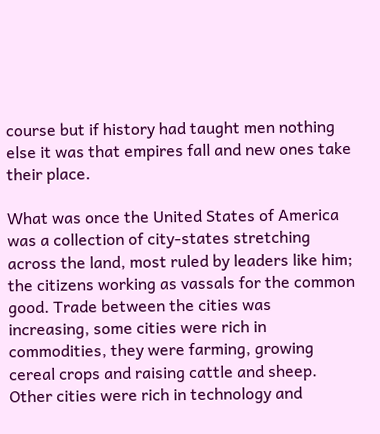course but if history had taught men nothing else it was that empires fall and new ones take their place.

What was once the United States of America was a collection of city-states stretching across the land, most ruled by leaders like him; the citizens working as vassals for the common good. Trade between the cities was increasing, some cities were rich in commodities, they were farming, growing cereal crops and raising cattle and sheep. Other cities were rich in technology and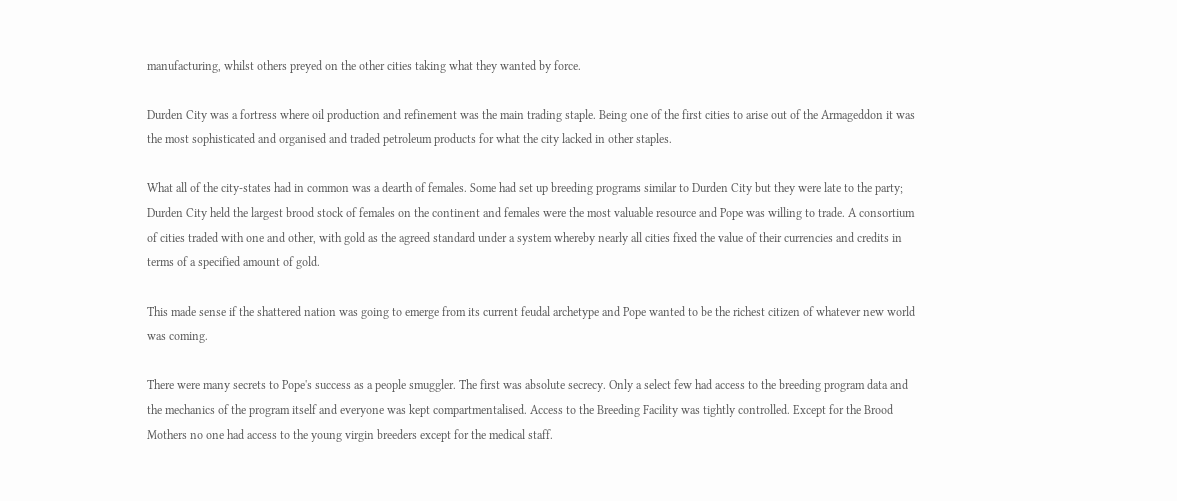manufacturing, whilst others preyed on the other cities taking what they wanted by force.

Durden City was a fortress where oil production and refinement was the main trading staple. Being one of the first cities to arise out of the Armageddon it was the most sophisticated and organised and traded petroleum products for what the city lacked in other staples.

What all of the city-states had in common was a dearth of females. Some had set up breeding programs similar to Durden City but they were late to the party; Durden City held the largest brood stock of females on the continent and females were the most valuable resource and Pope was willing to trade. A consortium of cities traded with one and other, with gold as the agreed standard under a system whereby nearly all cities fixed the value of their currencies and credits in terms of a specified amount of gold.

This made sense if the shattered nation was going to emerge from its current feudal archetype and Pope wanted to be the richest citizen of whatever new world was coming.

There were many secrets to Pope's success as a people smuggler. The first was absolute secrecy. Only a select few had access to the breeding program data and the mechanics of the program itself and everyone was kept compartmentalised. Access to the Breeding Facility was tightly controlled. Except for the Brood Mothers no one had access to the young virgin breeders except for the medical staff.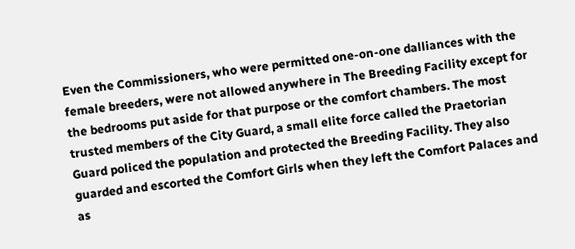Even the Commissioners, who were permitted one-on-one dalliances with the female breeders, were not allowed anywhere in The Breeding Facility except for the bedrooms put aside for that purpose or the comfort chambers. The most trusted members of the City Guard, a small elite force called the Praetorian Guard policed the population and protected the Breeding Facility. They also guarded and escorted the Comfort Girls when they left the Comfort Palaces and as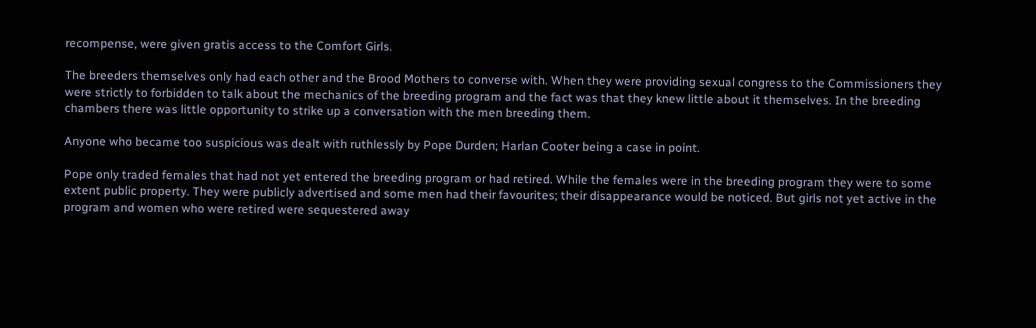recompense, were given gratis access to the Comfort Girls.

The breeders themselves only had each other and the Brood Mothers to converse with. When they were providing sexual congress to the Commissioners they were strictly to forbidden to talk about the mechanics of the breeding program and the fact was that they knew little about it themselves. In the breeding chambers there was little opportunity to strike up a conversation with the men breeding them.

Anyone who became too suspicious was dealt with ruthlessly by Pope Durden; Harlan Cooter being a case in point.

Pope only traded females that had not yet entered the breeding program or had retired. While the females were in the breeding program they were to some extent public property. They were publicly advertised and some men had their favourites; their disappearance would be noticed. But girls not yet active in the program and women who were retired were sequestered away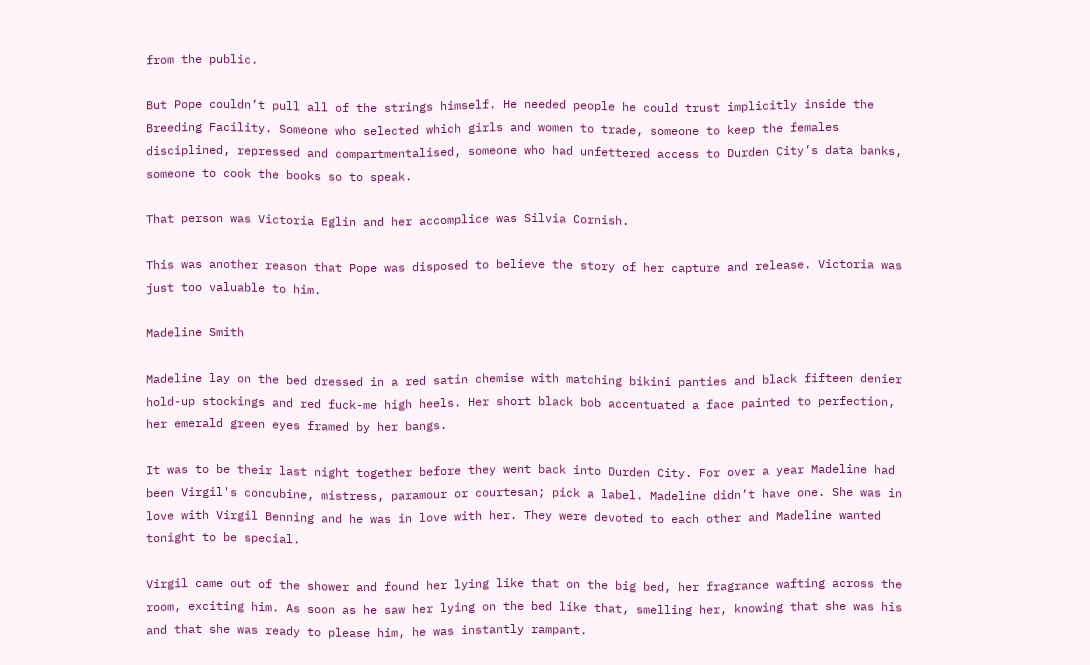from the public.

But Pope couldn’t pull all of the strings himself. He needed people he could trust implicitly inside the Breeding Facility. Someone who selected which girls and women to trade, someone to keep the females disciplined, repressed and compartmentalised, someone who had unfettered access to Durden City’s data banks, someone to cook the books so to speak.

That person was Victoria Eglin and her accomplice was Silvia Cornish.

This was another reason that Pope was disposed to believe the story of her capture and release. Victoria was just too valuable to him.

Madeline Smith

Madeline lay on the bed dressed in a red satin chemise with matching bikini panties and black fifteen denier hold-up stockings and red fuck-me high heels. Her short black bob accentuated a face painted to perfection, her emerald green eyes framed by her bangs.

It was to be their last night together before they went back into Durden City. For over a year Madeline had been Virgil's concubine, mistress, paramour or courtesan; pick a label. Madeline didn’t have one. She was in love with Virgil Benning and he was in love with her. They were devoted to each other and Madeline wanted tonight to be special.

Virgil came out of the shower and found her lying like that on the big bed, her fragrance wafting across the room, exciting him. As soon as he saw her lying on the bed like that, smelling her, knowing that she was his and that she was ready to please him, he was instantly rampant.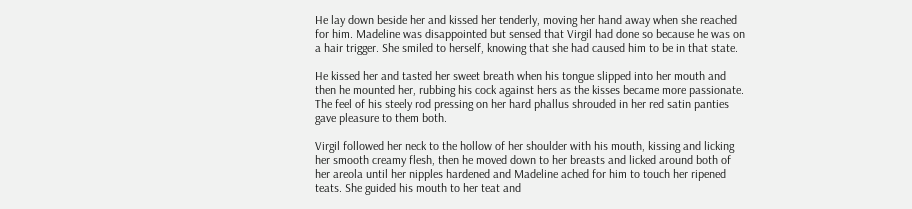He lay down beside her and kissed her tenderly, moving her hand away when she reached for him. Madeline was disappointed but sensed that Virgil had done so because he was on a hair trigger. She smiled to herself, knowing that she had caused him to be in that state.

He kissed her and tasted her sweet breath when his tongue slipped into her mouth and then he mounted her, rubbing his cock against hers as the kisses became more passionate. The feel of his steely rod pressing on her hard phallus shrouded in her red satin panties gave pleasure to them both.

Virgil followed her neck to the hollow of her shoulder with his mouth, kissing and licking her smooth creamy flesh, then he moved down to her breasts and licked around both of her areola until her nipples hardened and Madeline ached for him to touch her ripened teats. She guided his mouth to her teat and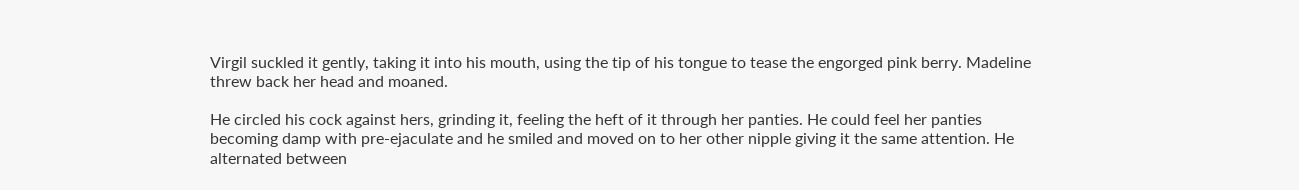Virgil suckled it gently, taking it into his mouth, using the tip of his tongue to tease the engorged pink berry. Madeline threw back her head and moaned.

He circled his cock against hers, grinding it, feeling the heft of it through her panties. He could feel her panties becoming damp with pre-ejaculate and he smiled and moved on to her other nipple giving it the same attention. He alternated between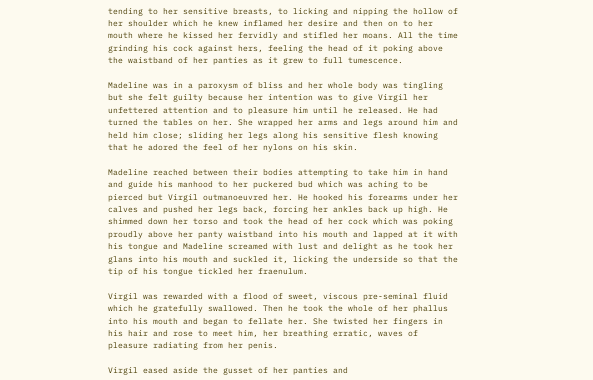tending to her sensitive breasts, to licking and nipping the hollow of her shoulder which he knew inflamed her desire and then on to her mouth where he kissed her fervidly and stifled her moans. All the time grinding his cock against hers, feeling the head of it poking above the waistband of her panties as it grew to full tumescence.

Madeline was in a paroxysm of bliss and her whole body was tingling but she felt guilty because her intention was to give Virgil her unfettered attention and to pleasure him until he released. He had turned the tables on her. She wrapped her arms and legs around him and held him close; sliding her legs along his sensitive flesh knowing that he adored the feel of her nylons on his skin.

Madeline reached between their bodies attempting to take him in hand and guide his manhood to her puckered bud which was aching to be pierced but Virgil outmanoeuvred her. He hooked his forearms under her calves and pushed her legs back, forcing her ankles back up high. He shimmed down her torso and took the head of her cock which was poking proudly above her panty waistband into his mouth and lapped at it with his tongue and Madeline screamed with lust and delight as he took her glans into his mouth and suckled it, licking the underside so that the tip of his tongue tickled her fraenulum.

Virgil was rewarded with a flood of sweet, viscous pre-seminal fluid which he gratefully swallowed. Then he took the whole of her phallus into his mouth and began to fellate her. She twisted her fingers in his hair and rose to meet him, her breathing erratic, waves of pleasure radiating from her penis.

Virgil eased aside the gusset of her panties and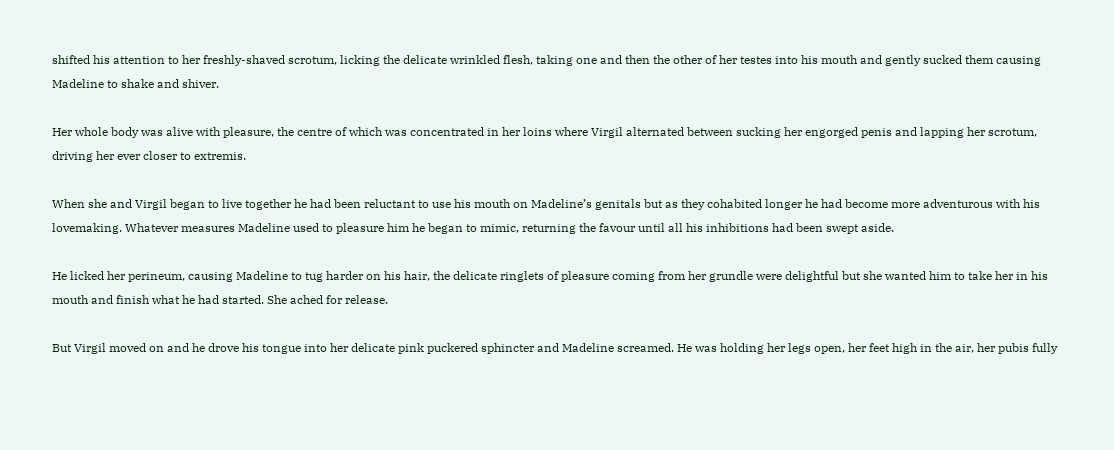shifted his attention to her freshly-shaved scrotum, licking the delicate wrinkled flesh, taking one and then the other of her testes into his mouth and gently sucked them causing Madeline to shake and shiver.

Her whole body was alive with pleasure, the centre of which was concentrated in her loins where Virgil alternated between sucking her engorged penis and lapping her scrotum, driving her ever closer to extremis.

When she and Virgil began to live together he had been reluctant to use his mouth on Madeline’s genitals but as they cohabited longer he had become more adventurous with his lovemaking. Whatever measures Madeline used to pleasure him he began to mimic, returning the favour until all his inhibitions had been swept aside.

He licked her perineum, causing Madeline to tug harder on his hair, the delicate ringlets of pleasure coming from her grundle were delightful but she wanted him to take her in his mouth and finish what he had started. She ached for release.

But Virgil moved on and he drove his tongue into her delicate pink puckered sphincter and Madeline screamed. He was holding her legs open, her feet high in the air, her pubis fully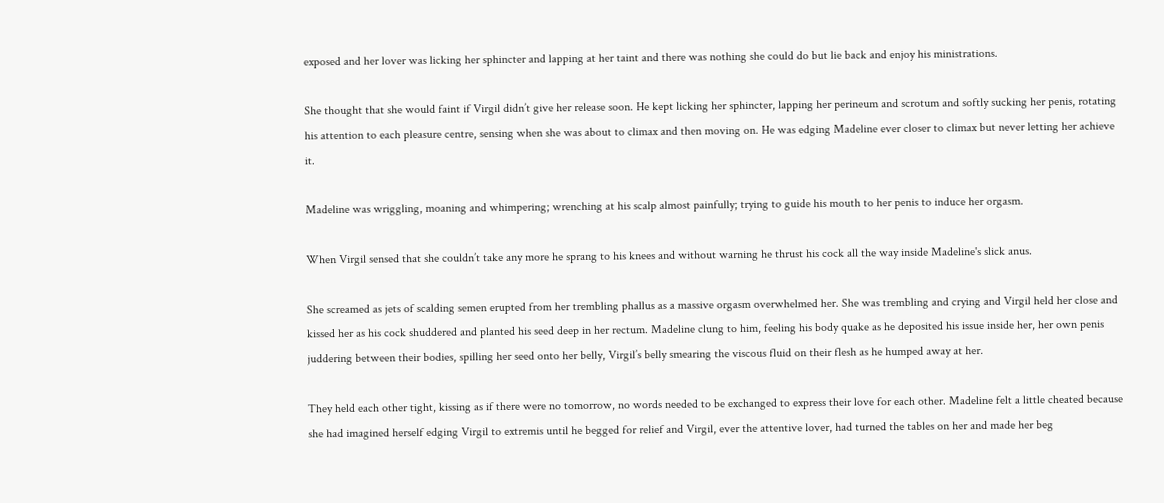exposed and her lover was licking her sphincter and lapping at her taint and there was nothing she could do but lie back and enjoy his ministrations.

She thought that she would faint if Virgil didn’t give her release soon. He kept licking her sphincter, lapping her perineum and scrotum and softly sucking her penis, rotating his attention to each pleasure centre, sensing when she was about to climax and then moving on. He was edging Madeline ever closer to climax but never letting her achieve it.

Madeline was wriggling, moaning and whimpering; wrenching at his scalp almost painfully; trying to guide his mouth to her penis to induce her orgasm.

When Virgil sensed that she couldn’t take any more he sprang to his knees and without warning he thrust his cock all the way inside Madeline's slick anus.

She screamed as jets of scalding semen erupted from her trembling phallus as a massive orgasm overwhelmed her. She was trembling and crying and Virgil held her close and kissed her as his cock shuddered and planted his seed deep in her rectum. Madeline clung to him, feeling his body quake as he deposited his issue inside her, her own penis juddering between their bodies, spilling her seed onto her belly, Virgil’s belly smearing the viscous fluid on their flesh as he humped away at her.

They held each other tight, kissing as if there were no tomorrow, no words needed to be exchanged to express their love for each other. Madeline felt a little cheated because she had imagined herself edging Virgil to extremis until he begged for relief and Virgil, ever the attentive lover, had turned the tables on her and made her beg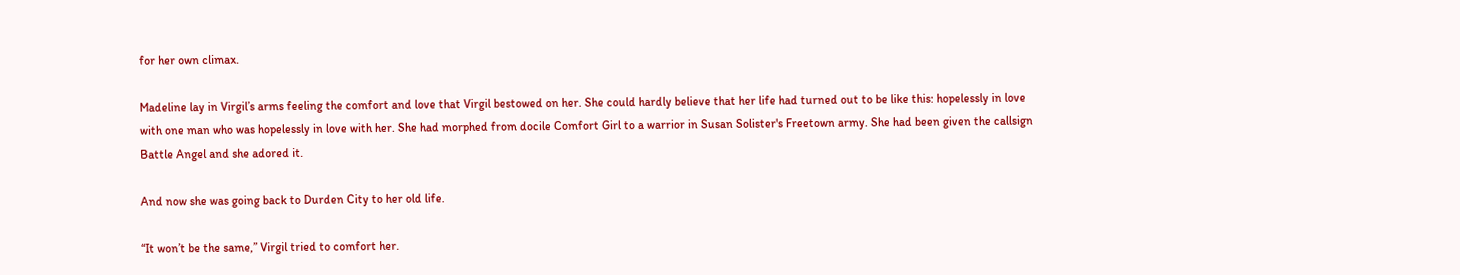for her own climax.

Madeline lay in Virgil’s arms feeling the comfort and love that Virgil bestowed on her. She could hardly believe that her life had turned out to be like this: hopelessly in love with one man who was hopelessly in love with her. She had morphed from docile Comfort Girl to a warrior in Susan Solister's Freetown army. She had been given the callsign Battle Angel and she adored it.

And now she was going back to Durden City to her old life.

“It won’t be the same,” Virgil tried to comfort her.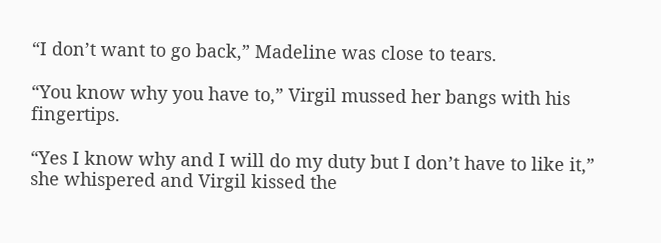“I don’t want to go back,” Madeline was close to tears.

“You know why you have to,” Virgil mussed her bangs with his fingertips.

“Yes I know why and I will do my duty but I don’t have to like it,” she whispered and Virgil kissed the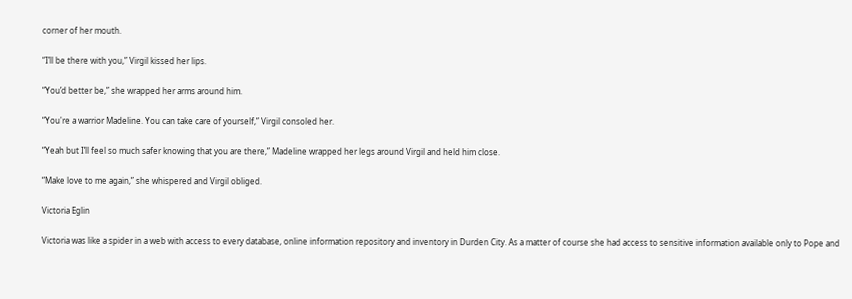corner of her mouth.

“I’ll be there with you,” Virgil kissed her lips.

“You’d better be,” she wrapped her arms around him.

“You're a warrior Madeline. You can take care of yourself,” Virgil consoled her.

“Yeah but I’ll feel so much safer knowing that you are there,” Madeline wrapped her legs around Virgil and held him close.

“Make love to me again,” she whispered and Virgil obliged.

Victoria Eglin

Victoria was like a spider in a web with access to every database, online information repository and inventory in Durden City. As a matter of course she had access to sensitive information available only to Pope and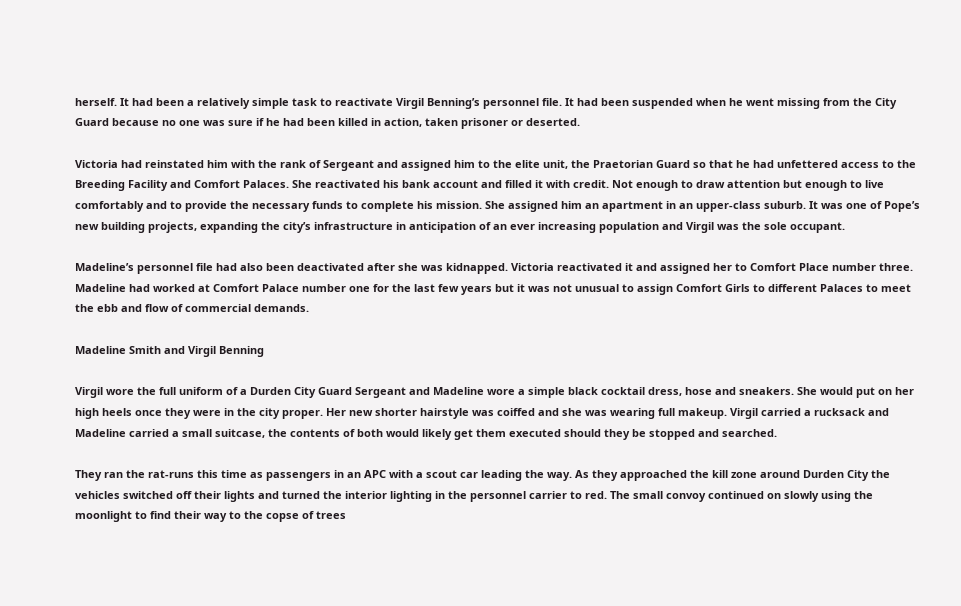herself. It had been a relatively simple task to reactivate Virgil Benning’s personnel file. It had been suspended when he went missing from the City Guard because no one was sure if he had been killed in action, taken prisoner or deserted.

Victoria had reinstated him with the rank of Sergeant and assigned him to the elite unit, the Praetorian Guard so that he had unfettered access to the Breeding Facility and Comfort Palaces. She reactivated his bank account and filled it with credit. Not enough to draw attention but enough to live comfortably and to provide the necessary funds to complete his mission. She assigned him an apartment in an upper-class suburb. It was one of Pope’s new building projects, expanding the city’s infrastructure in anticipation of an ever increasing population and Virgil was the sole occupant.

Madeline’s personnel file had also been deactivated after she was kidnapped. Victoria reactivated it and assigned her to Comfort Place number three. Madeline had worked at Comfort Palace number one for the last few years but it was not unusual to assign Comfort Girls to different Palaces to meet the ebb and flow of commercial demands.

Madeline Smith and Virgil Benning

Virgil wore the full uniform of a Durden City Guard Sergeant and Madeline wore a simple black cocktail dress, hose and sneakers. She would put on her high heels once they were in the city proper. Her new shorter hairstyle was coiffed and she was wearing full makeup. Virgil carried a rucksack and Madeline carried a small suitcase, the contents of both would likely get them executed should they be stopped and searched.

They ran the rat-runs this time as passengers in an APC with a scout car leading the way. As they approached the kill zone around Durden City the vehicles switched off their lights and turned the interior lighting in the personnel carrier to red. The small convoy continued on slowly using the moonlight to find their way to the copse of trees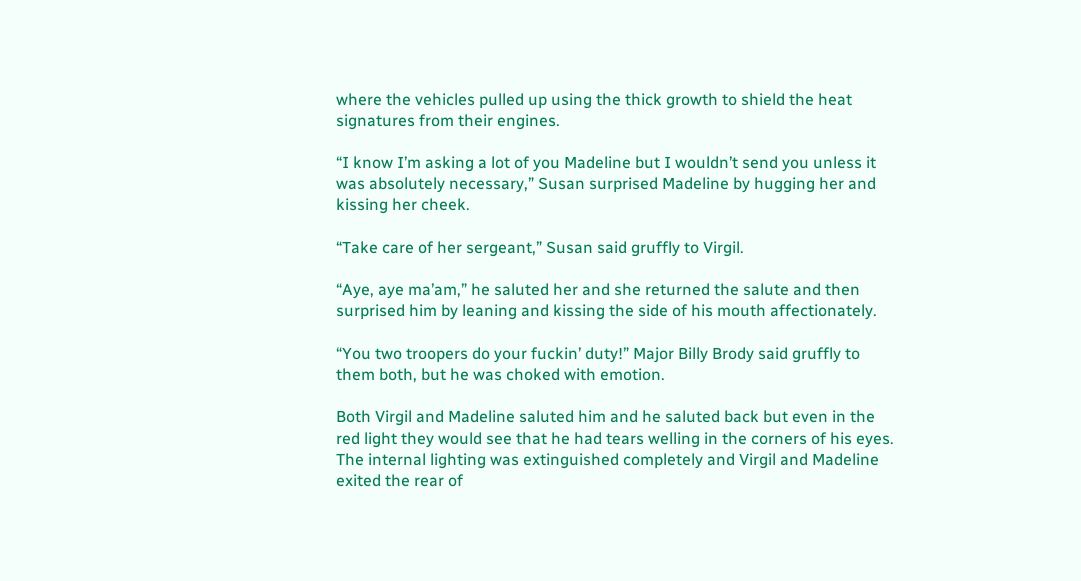where the vehicles pulled up using the thick growth to shield the heat signatures from their engines.

“I know I’m asking a lot of you Madeline but I wouldn’t send you unless it was absolutely necessary,” Susan surprised Madeline by hugging her and kissing her cheek.

“Take care of her sergeant,” Susan said gruffly to Virgil.

“Aye, aye ma’am,” he saluted her and she returned the salute and then surprised him by leaning and kissing the side of his mouth affectionately.

“You two troopers do your fuckin’ duty!” Major Billy Brody said gruffly to them both, but he was choked with emotion.

Both Virgil and Madeline saluted him and he saluted back but even in the red light they would see that he had tears welling in the corners of his eyes. The internal lighting was extinguished completely and Virgil and Madeline exited the rear of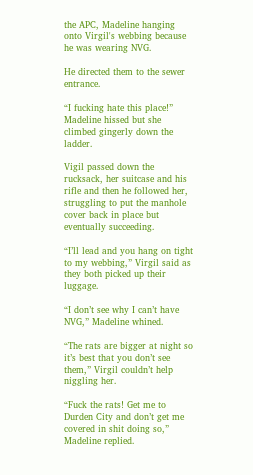the APC, Madeline hanging onto Virgil's webbing because he was wearing NVG.

He directed them to the sewer entrance.

“I fucking hate this place!” Madeline hissed but she climbed gingerly down the ladder.

Vigil passed down the rucksack, her suitcase and his rifle and then he followed her, struggling to put the manhole cover back in place but eventually succeeding.

“I’ll lead and you hang on tight to my webbing,” Virgil said as they both picked up their luggage.

“I don’t see why I can’t have NVG,” Madeline whined.

“The rats are bigger at night so it’s best that you don’t see them,” Virgil couldn’t help niggling her.

“Fuck the rats! Get me to Durden City and don’t get me covered in shit doing so,” Madeline replied.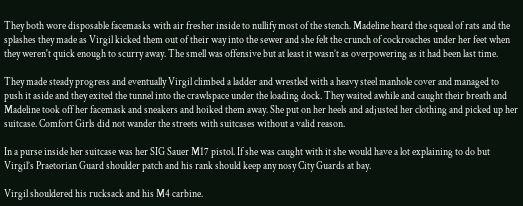They both wore disposable facemasks with air fresher inside to nullify most of the stench. Madeline heard the squeal of rats and the splashes they made as Virgil kicked them out of their way into the sewer and she felt the crunch of cockroaches under her feet when they weren't quick enough to scurry away. The smell was offensive but at least it wasn’t as overpowering as it had been last time.

They made steady progress and eventually Virgil climbed a ladder and wrestled with a heavy steel manhole cover and managed to push it aside and they exited the tunnel into the crawlspace under the loading dock. They waited awhile and caught their breath and Madeline took off her facemask and sneakers and hoiked them away. She put on her heels and adjusted her clothing and picked up her suitcase. Comfort Girls did not wander the streets with suitcases without a valid reason.

In a purse inside her suitcase was her SIG Sauer M17 pistol. If she was caught with it she would have a lot explaining to do but Virgil’s Praetorian Guard shoulder patch and his rank should keep any nosy City Guards at bay.

Virgil shouldered his rucksack and his M4 carbine.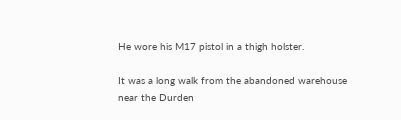He wore his M17 pistol in a thigh holster.

It was a long walk from the abandoned warehouse near the Durden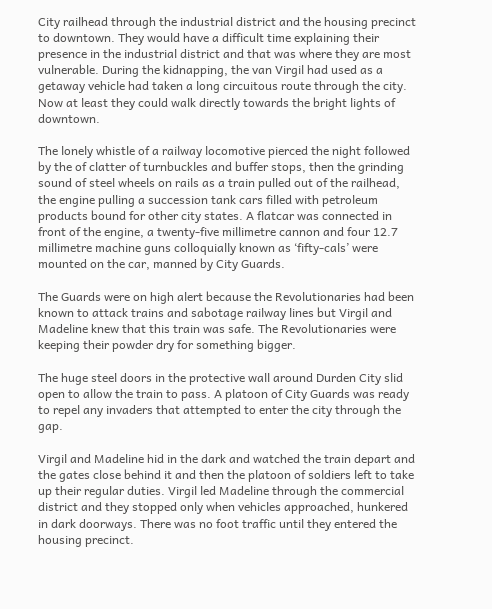City railhead through the industrial district and the housing precinct to downtown. They would have a difficult time explaining their presence in the industrial district and that was where they are most vulnerable. During the kidnapping, the van Virgil had used as a getaway vehicle had taken a long circuitous route through the city. Now at least they could walk directly towards the bright lights of downtown.

The lonely whistle of a railway locomotive pierced the night followed by the of clatter of turnbuckles and buffer stops, then the grinding sound of steel wheels on rails as a train pulled out of the railhead, the engine pulling a succession tank cars filled with petroleum products bound for other city states. A flatcar was connected in front of the engine, a twenty-five millimetre cannon and four 12.7 millimetre machine guns colloquially known as ‘fifty-cals’ were mounted on the car, manned by City Guards.

The Guards were on high alert because the Revolutionaries had been known to attack trains and sabotage railway lines but Virgil and Madeline knew that this train was safe. The Revolutionaries were keeping their powder dry for something bigger.

The huge steel doors in the protective wall around Durden City slid open to allow the train to pass. A platoon of City Guards was ready to repel any invaders that attempted to enter the city through the gap.

Virgil and Madeline hid in the dark and watched the train depart and the gates close behind it and then the platoon of soldiers left to take up their regular duties. Virgil led Madeline through the commercial district and they stopped only when vehicles approached, hunkered in dark doorways. There was no foot traffic until they entered the housing precinct.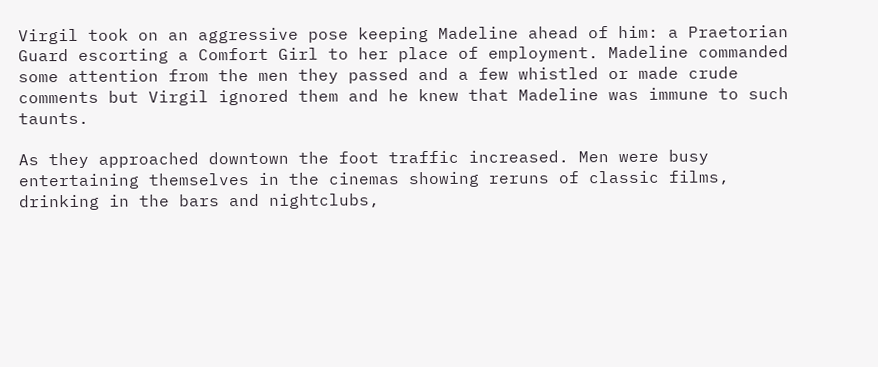Virgil took on an aggressive pose keeping Madeline ahead of him: a Praetorian Guard escorting a Comfort Girl to her place of employment. Madeline commanded some attention from the men they passed and a few whistled or made crude comments but Virgil ignored them and he knew that Madeline was immune to such taunts.

As they approached downtown the foot traffic increased. Men were busy entertaining themselves in the cinemas showing reruns of classic films, drinking in the bars and nightclubs,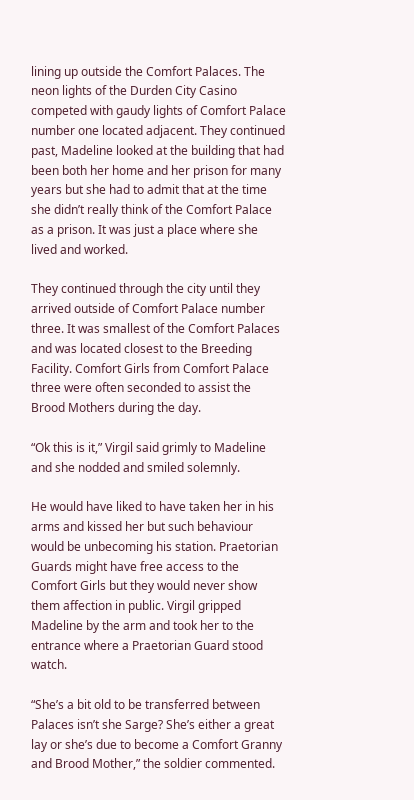lining up outside the Comfort Palaces. The neon lights of the Durden City Casino competed with gaudy lights of Comfort Palace number one located adjacent. They continued past, Madeline looked at the building that had been both her home and her prison for many years but she had to admit that at the time she didn’t really think of the Comfort Palace as a prison. It was just a place where she lived and worked.

They continued through the city until they arrived outside of Comfort Palace number three. It was smallest of the Comfort Palaces and was located closest to the Breeding Facility. Comfort Girls from Comfort Palace three were often seconded to assist the Brood Mothers during the day.

“Ok this is it,” Virgil said grimly to Madeline and she nodded and smiled solemnly.

He would have liked to have taken her in his arms and kissed her but such behaviour would be unbecoming his station. Praetorian Guards might have free access to the Comfort Girls but they would never show them affection in public. Virgil gripped Madeline by the arm and took her to the entrance where a Praetorian Guard stood watch.

“She’s a bit old to be transferred between Palaces isn’t she Sarge? She’s either a great lay or she’s due to become a Comfort Granny and Brood Mother,” the soldier commented.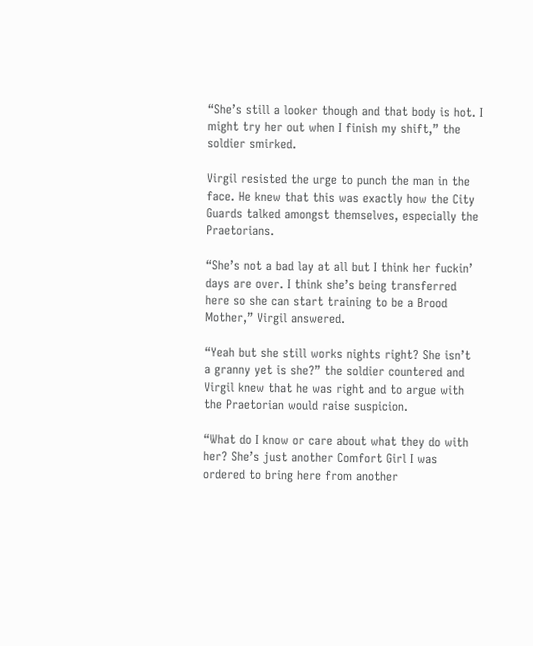“She’s still a looker though and that body is hot. I might try her out when I finish my shift,” the soldier smirked.

Virgil resisted the urge to punch the man in the face. He knew that this was exactly how the City Guards talked amongst themselves, especially the Praetorians.

“She’s not a bad lay at all but I think her fuckin’ days are over. I think she’s being transferred here so she can start training to be a Brood Mother,” Virgil answered.

“Yeah but she still works nights right? She isn’t a granny yet is she?” the soldier countered and Virgil knew that he was right and to argue with the Praetorian would raise suspicion.

“What do I know or care about what they do with her? She’s just another Comfort Girl I was ordered to bring here from another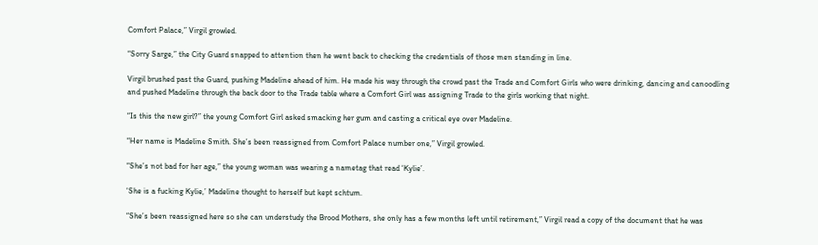Comfort Palace,” Virgil growled.

“Sorry Sarge,” the City Guard snapped to attention then he went back to checking the credentials of those men standing in line.

Virgil brushed past the Guard, pushing Madeline ahead of him. He made his way through the crowd past the Trade and Comfort Girls who were drinking, dancing and canoodling and pushed Madeline through the back door to the Trade table where a Comfort Girl was assigning Trade to the girls working that night.

“Is this the new girl?” the young Comfort Girl asked smacking her gum and casting a critical eye over Madeline.

“Her name is Madeline Smith. She’s been reassigned from Comfort Palace number one,” Virgil growled.

“She’s not bad for her age,” the young woman was wearing a nametag that read ‘Kylie’.

‘She is a fucking Kylie,’ Madeline thought to herself but kept schtum.

“She’s been reassigned here so she can understudy the Brood Mothers, she only has a few months left until retirement,” Virgil read a copy of the document that he was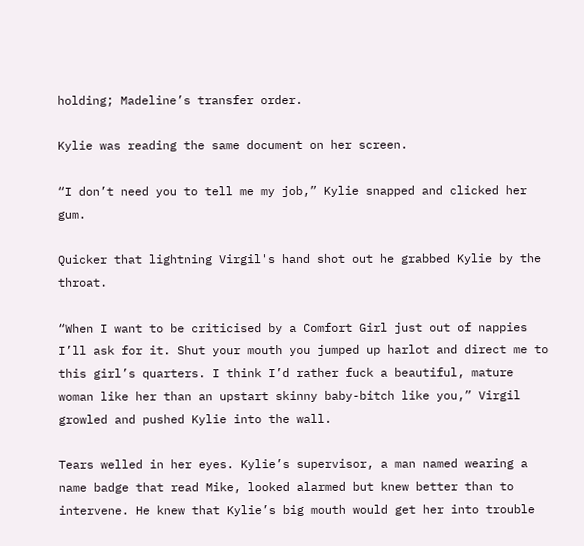holding; Madeline’s transfer order.

Kylie was reading the same document on her screen.

“I don’t need you to tell me my job,” Kylie snapped and clicked her gum.

Quicker that lightning Virgil's hand shot out he grabbed Kylie by the throat.

“When I want to be criticised by a Comfort Girl just out of nappies I’ll ask for it. Shut your mouth you jumped up harlot and direct me to this girl’s quarters. I think I’d rather fuck a beautiful, mature woman like her than an upstart skinny baby-bitch like you,” Virgil growled and pushed Kylie into the wall.

Tears welled in her eyes. Kylie’s supervisor, a man named wearing a name badge that read Mike, looked alarmed but knew better than to intervene. He knew that Kylie’s big mouth would get her into trouble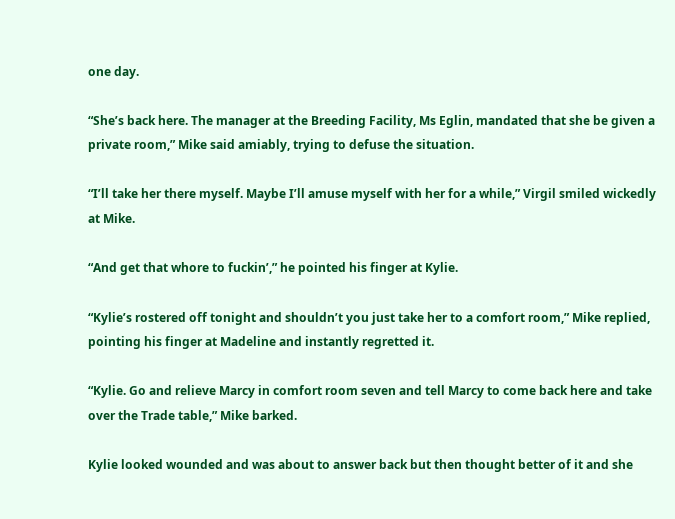one day.

“She’s back here. The manager at the Breeding Facility, Ms Eglin, mandated that she be given a private room,” Mike said amiably, trying to defuse the situation.

“I’ll take her there myself. Maybe I’ll amuse myself with her for a while,” Virgil smiled wickedly at Mike.

“And get that whore to fuckin’,” he pointed his finger at Kylie.

“Kylie’s rostered off tonight and shouldn’t you just take her to a comfort room,” Mike replied, pointing his finger at Madeline and instantly regretted it.

“Kylie. Go and relieve Marcy in comfort room seven and tell Marcy to come back here and take over the Trade table,” Mike barked.

Kylie looked wounded and was about to answer back but then thought better of it and she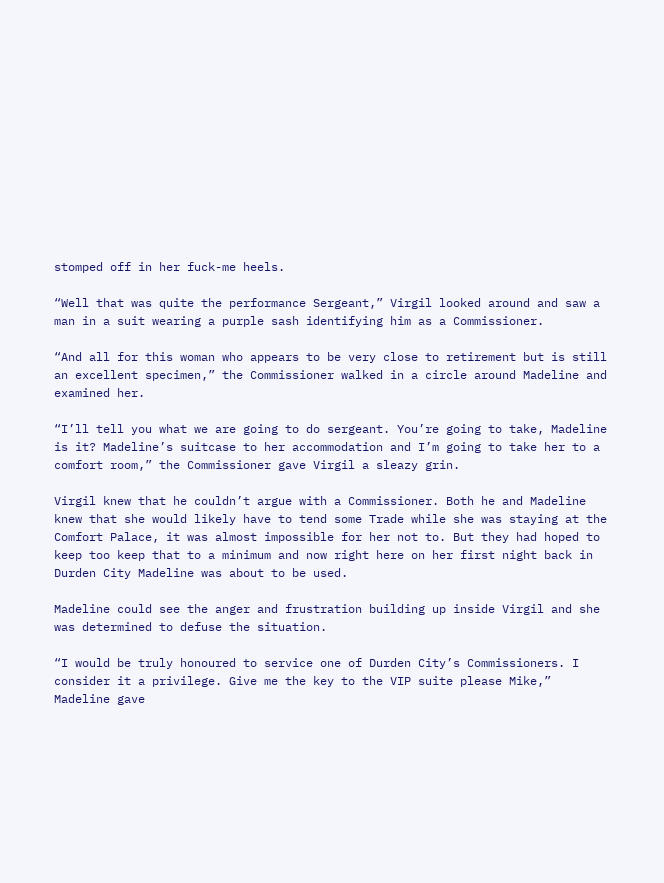stomped off in her fuck-me heels.

“Well that was quite the performance Sergeant,” Virgil looked around and saw a man in a suit wearing a purple sash identifying him as a Commissioner.

“And all for this woman who appears to be very close to retirement but is still an excellent specimen,” the Commissioner walked in a circle around Madeline and examined her.

“I’ll tell you what we are going to do sergeant. You’re going to take, Madeline is it? Madeline’s suitcase to her accommodation and I’m going to take her to a comfort room,” the Commissioner gave Virgil a sleazy grin.

Virgil knew that he couldn’t argue with a Commissioner. Both he and Madeline knew that she would likely have to tend some Trade while she was staying at the Comfort Palace, it was almost impossible for her not to. But they had hoped to keep too keep that to a minimum and now right here on her first night back in Durden City Madeline was about to be used.

Madeline could see the anger and frustration building up inside Virgil and she was determined to defuse the situation.

“I would be truly honoured to service one of Durden City’s Commissioners. I consider it a privilege. Give me the key to the VIP suite please Mike,” Madeline gave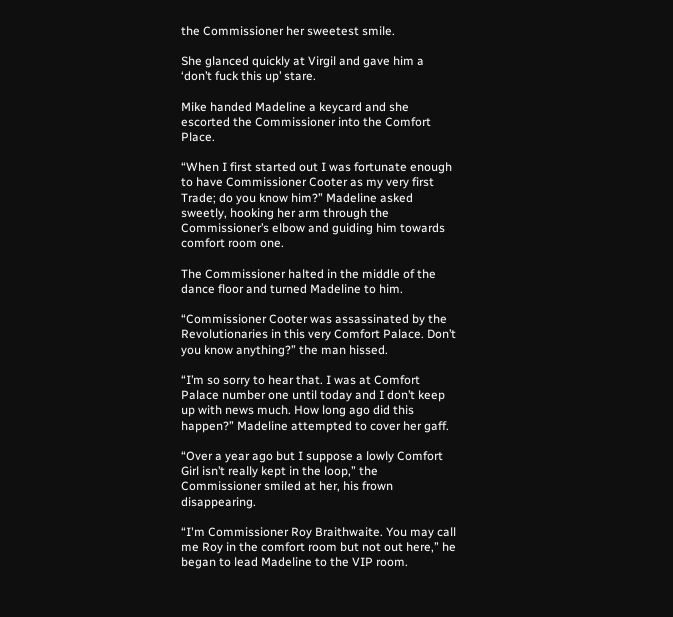the Commissioner her sweetest smile.

She glanced quickly at Virgil and gave him a ‘don’t fuck this up’ stare.

Mike handed Madeline a keycard and she escorted the Commissioner into the Comfort Place.

“When I first started out I was fortunate enough to have Commissioner Cooter as my very first Trade; do you know him?” Madeline asked sweetly, hooking her arm through the Commissioner’s elbow and guiding him towards comfort room one.

The Commissioner halted in the middle of the dance floor and turned Madeline to him.

“Commissioner Cooter was assassinated by the Revolutionaries in this very Comfort Palace. Don’t you know anything?” the man hissed.

“I’m so sorry to hear that. I was at Comfort Palace number one until today and I don’t keep up with news much. How long ago did this happen?” Madeline attempted to cover her gaff.

“Over a year ago but I suppose a lowly Comfort Girl isn’t really kept in the loop,” the Commissioner smiled at her, his frown disappearing.

“I'm Commissioner Roy Braithwaite. You may call me Roy in the comfort room but not out here,” he began to lead Madeline to the VIP room.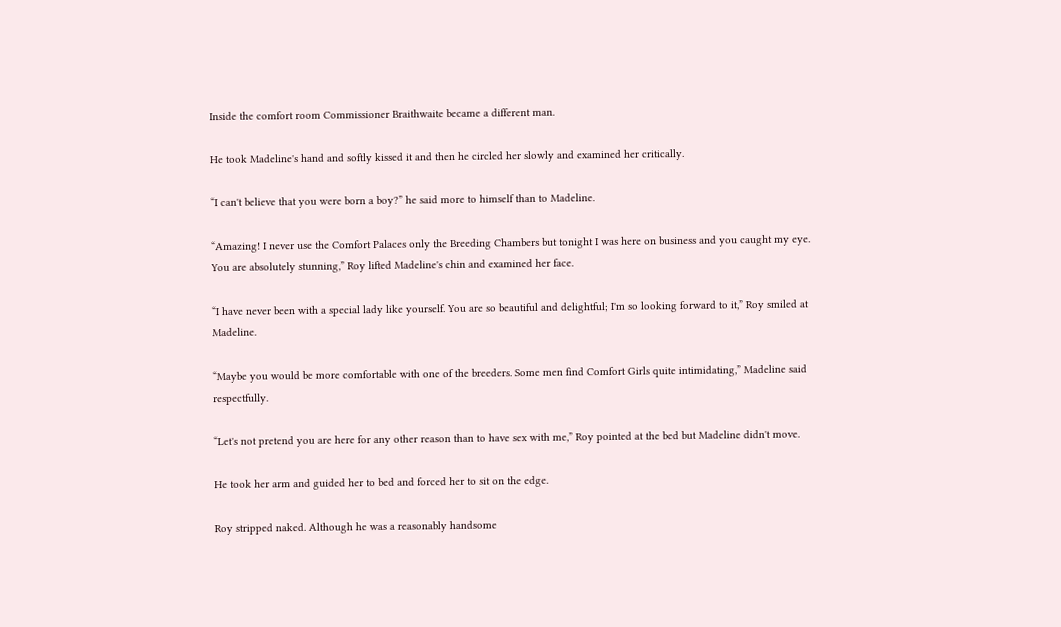Inside the comfort room Commissioner Braithwaite became a different man.

He took Madeline's hand and softly kissed it and then he circled her slowly and examined her critically.

“I can't believe that you were born a boy?” he said more to himself than to Madeline.

“Amazing! I never use the Comfort Palaces only the Breeding Chambers but tonight I was here on business and you caught my eye. You are absolutely stunning,” Roy lifted Madeline's chin and examined her face.

“I have never been with a special lady like yourself. You are so beautiful and delightful; I'm so looking forward to it,” Roy smiled at Madeline.

“Maybe you would be more comfortable with one of the breeders. Some men find Comfort Girls quite intimidating,” Madeline said respectfully.

“Let's not pretend you are here for any other reason than to have sex with me,” Roy pointed at the bed but Madeline didn't move.

He took her arm and guided her to bed and forced her to sit on the edge.

Roy stripped naked. Although he was a reasonably handsome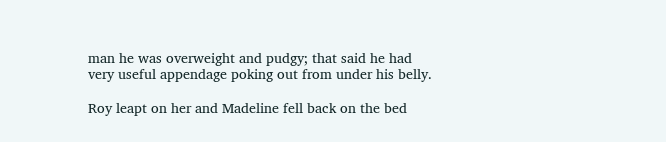man he was overweight and pudgy; that said he had very useful appendage poking out from under his belly.

Roy leapt on her and Madeline fell back on the bed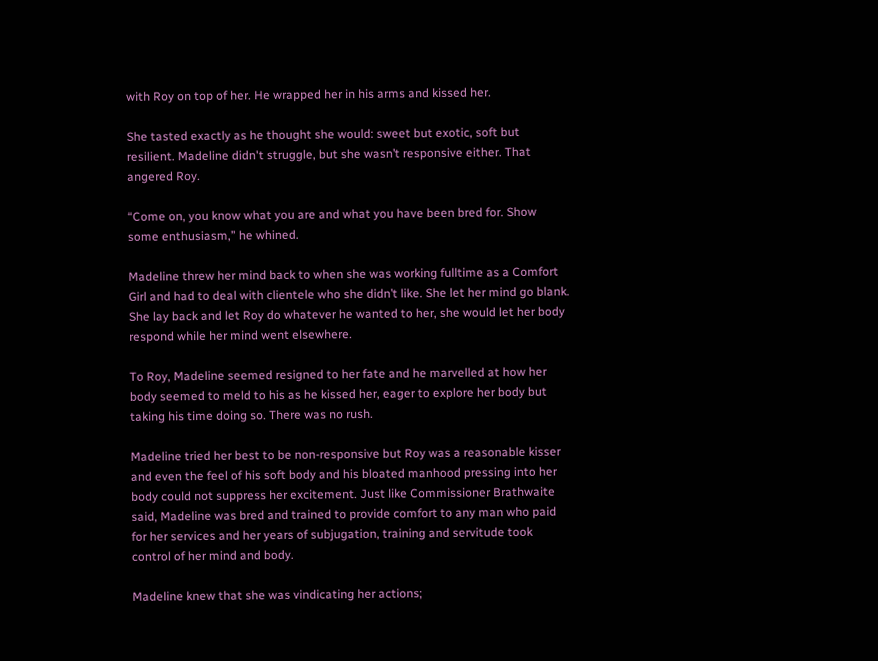with Roy on top of her. He wrapped her in his arms and kissed her.

She tasted exactly as he thought she would: sweet but exotic, soft but resilient. Madeline didn't struggle, but she wasn’t responsive either. That angered Roy.

“Come on, you know what you are and what you have been bred for. Show some enthusiasm,” he whined.

Madeline threw her mind back to when she was working fulltime as a Comfort Girl and had to deal with clientele who she didn’t like. She let her mind go blank. She lay back and let Roy do whatever he wanted to her, she would let her body respond while her mind went elsewhere.

To Roy, Madeline seemed resigned to her fate and he marvelled at how her body seemed to meld to his as he kissed her, eager to explore her body but taking his time doing so. There was no rush.

Madeline tried her best to be non-responsive but Roy was a reasonable kisser and even the feel of his soft body and his bloated manhood pressing into her body could not suppress her excitement. Just like Commissioner Brathwaite said, Madeline was bred and trained to provide comfort to any man who paid for her services and her years of subjugation, training and servitude took control of her mind and body.

Madeline knew that she was vindicating her actions;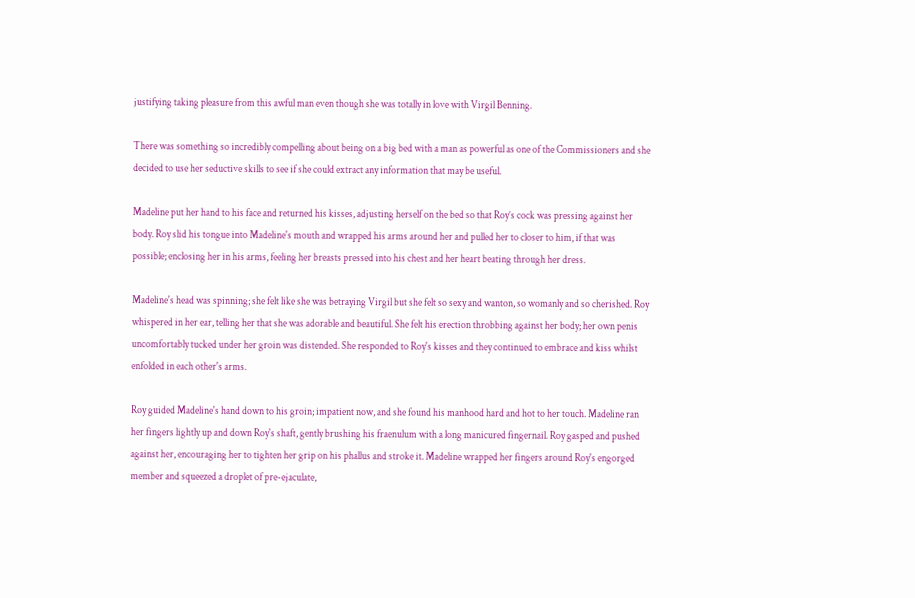justifying taking pleasure from this awful man even though she was totally in love with Virgil Benning.

There was something so incredibly compelling about being on a big bed with a man as powerful as one of the Commissioners and she decided to use her seductive skills to see if she could extract any information that may be useful.

Madeline put her hand to his face and returned his kisses, adjusting herself on the bed so that Roy’s cock was pressing against her body. Roy slid his tongue into Madeline's mouth and wrapped his arms around her and pulled her to closer to him, if that was possible; enclosing her in his arms, feeling her breasts pressed into his chest and her heart beating through her dress.

Madeline's head was spinning; she felt like she was betraying Virgil but she felt so sexy and wanton, so womanly and so cherished. Roy whispered in her ear, telling her that she was adorable and beautiful. She felt his erection throbbing against her body; her own penis uncomfortably tucked under her groin was distended. She responded to Roy's kisses and they continued to embrace and kiss whilst enfolded in each other's arms.

Roy guided Madeline's hand down to his groin; impatient now, and she found his manhood hard and hot to her touch. Madeline ran her fingers lightly up and down Roy's shaft, gently brushing his fraenulum with a long manicured fingernail. Roy gasped and pushed against her, encouraging her to tighten her grip on his phallus and stroke it. Madeline wrapped her fingers around Roy's engorged member and squeezed a droplet of pre-ejaculate,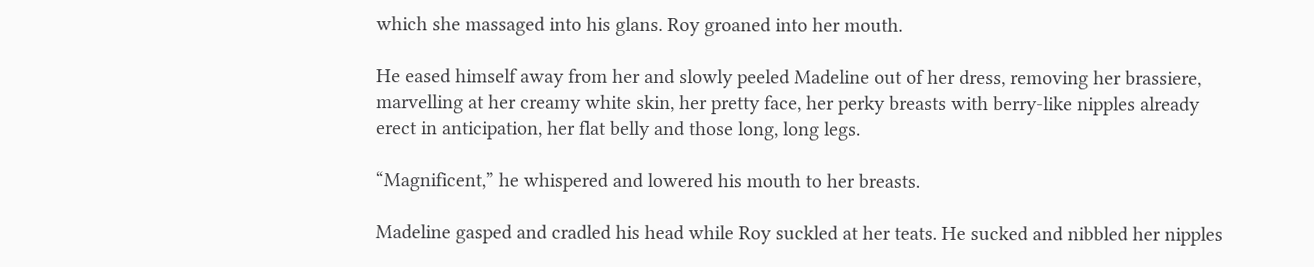which she massaged into his glans. Roy groaned into her mouth.

He eased himself away from her and slowly peeled Madeline out of her dress, removing her brassiere, marvelling at her creamy white skin, her pretty face, her perky breasts with berry-like nipples already erect in anticipation, her flat belly and those long, long legs.

“Magnificent,” he whispered and lowered his mouth to her breasts.

Madeline gasped and cradled his head while Roy suckled at her teats. He sucked and nibbled her nipples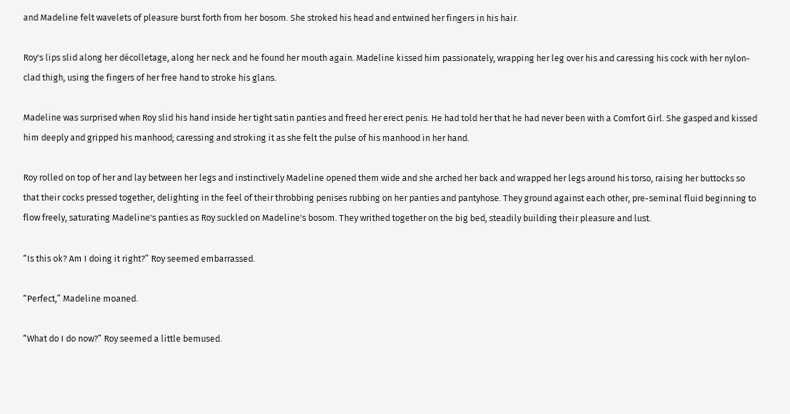and Madeline felt wavelets of pleasure burst forth from her bosom. She stroked his head and entwined her fingers in his hair.

Roy's lips slid along her décolletage, along her neck and he found her mouth again. Madeline kissed him passionately, wrapping her leg over his and caressing his cock with her nylon-clad thigh, using the fingers of her free hand to stroke his glans.

Madeline was surprised when Roy slid his hand inside her tight satin panties and freed her erect penis. He had told her that he had never been with a Comfort Girl. She gasped and kissed him deeply and gripped his manhood; caressing and stroking it as she felt the pulse of his manhood in her hand.

Roy rolled on top of her and lay between her legs and instinctively Madeline opened them wide and she arched her back and wrapped her legs around his torso, raising her buttocks so that their cocks pressed together, delighting in the feel of their throbbing penises rubbing on her panties and pantyhose. They ground against each other, pre-seminal fluid beginning to flow freely, saturating Madeline's panties as Roy suckled on Madeline's bosom. They writhed together on the big bed, steadily building their pleasure and lust.

“Is this ok? Am I doing it right?” Roy seemed embarrassed.

“Perfect,” Madeline moaned.

“What do I do now?” Roy seemed a little bemused.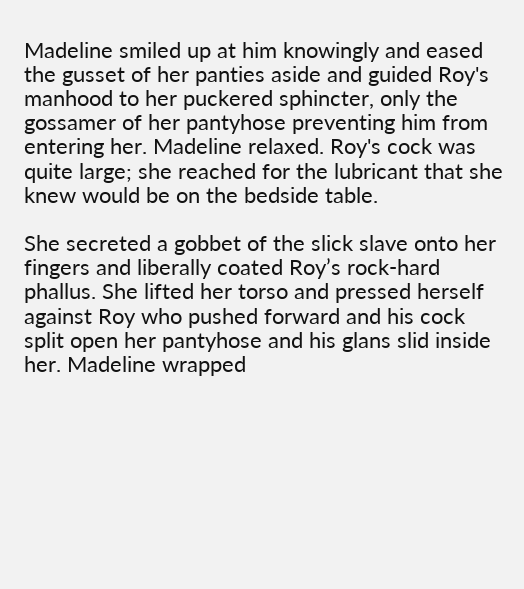Madeline smiled up at him knowingly and eased the gusset of her panties aside and guided Roy's manhood to her puckered sphincter, only the gossamer of her pantyhose preventing him from entering her. Madeline relaxed. Roy's cock was quite large; she reached for the lubricant that she knew would be on the bedside table.

She secreted a gobbet of the slick slave onto her fingers and liberally coated Roy’s rock-hard phallus. She lifted her torso and pressed herself against Roy who pushed forward and his cock split open her pantyhose and his glans slid inside her. Madeline wrapped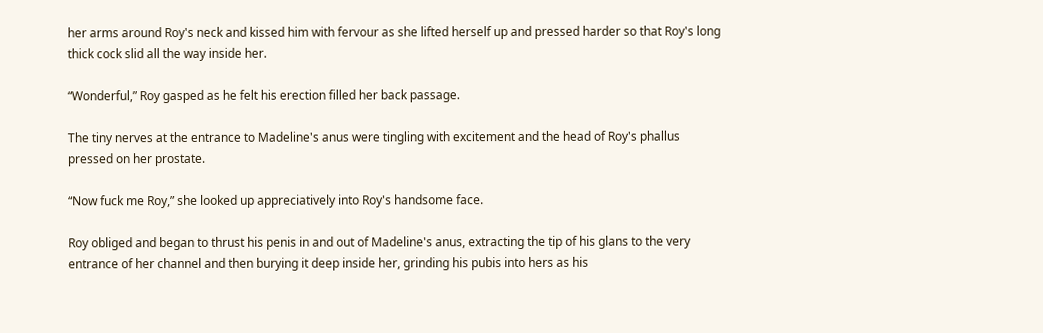her arms around Roy's neck and kissed him with fervour as she lifted herself up and pressed harder so that Roy's long thick cock slid all the way inside her.

“Wonderful,” Roy gasped as he felt his erection filled her back passage.

The tiny nerves at the entrance to Madeline's anus were tingling with excitement and the head of Roy's phallus pressed on her prostate.

“Now fuck me Roy,” she looked up appreciatively into Roy's handsome face.

Roy obliged and began to thrust his penis in and out of Madeline's anus, extracting the tip of his glans to the very entrance of her channel and then burying it deep inside her, grinding his pubis into hers as his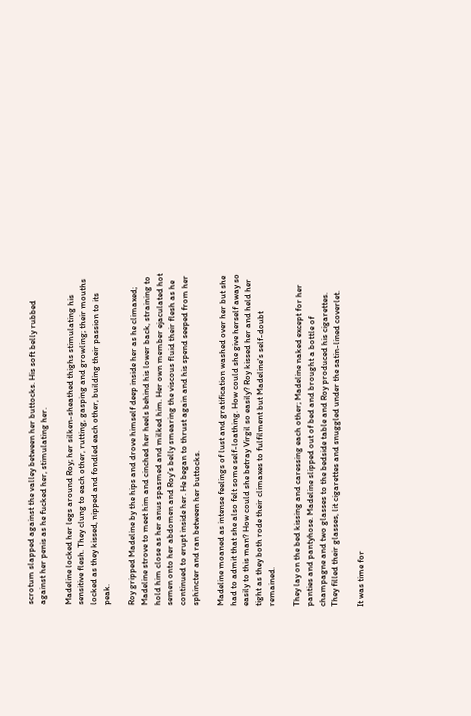scrotum slapped against the valley between her buttocks. His soft belly rubbed against her penis as he fucked her, stimulating her.

Madeline locked her legs around Roy; her silken-sheathed thighs stimulating his sensitive flesh. They clung to each other, rutting, gasping and growling; their mouths locked as they kissed, nipped and fondled each other, building their passion to its peak.

Roy gripped Madeline by the hips and drove himself deep inside her as he climaxed; Madeline strove to meet him and cinched her heels behind his lower back, straining to hold him close as her anus spasmed and milked him. Her own member ejaculated hot semen onto her abdomen and Roy's belly smearing the viscous fluid their flesh as he continued to erupt inside her. He began to thrust again and his spend seeped from her sphincter and ran between her buttocks.

Madeline moaned as intense feelings of lust and gratification washed over her but she had to admit that she also felt some self-loathing. How could she give herself away so easily to this man? How could she betray Virgil so easily? Roy kissed her and held her tight as they both rode their climaxes to fulfilment but Madeline's self-doubt remained.

They lay on the bed kissing and caressing each other; Madeline naked except for her panties and pantyhose. Madeline slipped out of bed and brought a bottle of champagne and two glasses to the bedside table and Roy produced his cigarettes. They filled their glasses, lit cigarettes and snuggled under the satin-lined coverlet.

It was time for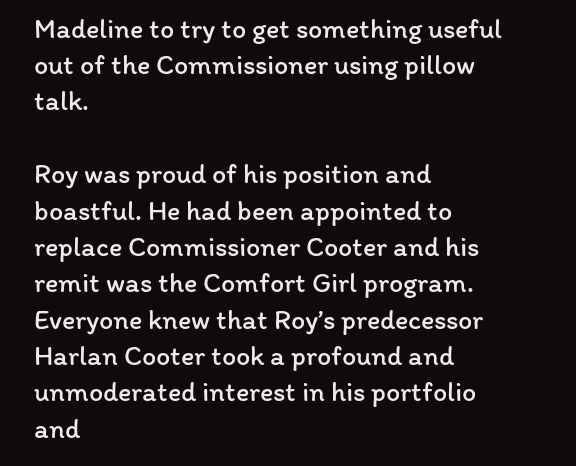Madeline to try to get something useful out of the Commissioner using pillow talk.

Roy was proud of his position and boastful. He had been appointed to replace Commissioner Cooter and his remit was the Comfort Girl program. Everyone knew that Roy’s predecessor Harlan Cooter took a profound and unmoderated interest in his portfolio and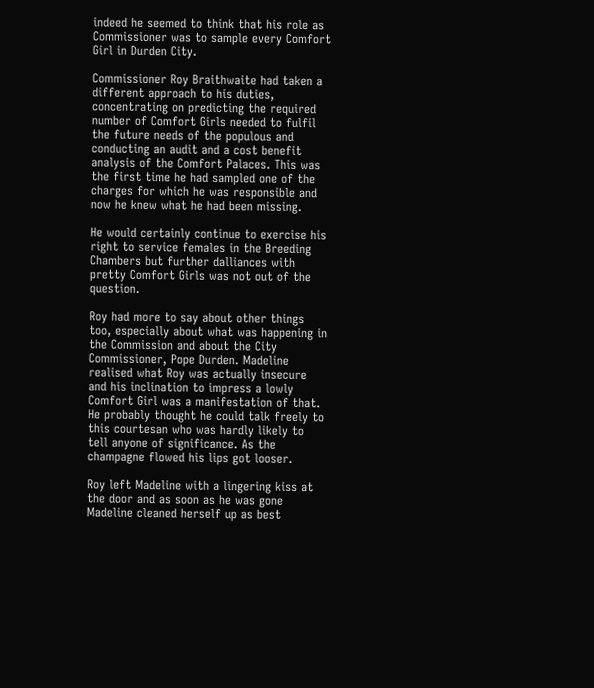indeed he seemed to think that his role as Commissioner was to sample every Comfort Girl in Durden City.

Commissioner Roy Braithwaite had taken a different approach to his duties, concentrating on predicting the required number of Comfort Girls needed to fulfil the future needs of the populous and conducting an audit and a cost benefit analysis of the Comfort Palaces. This was the first time he had sampled one of the charges for which he was responsible and now he knew what he had been missing.

He would certainly continue to exercise his right to service females in the Breeding Chambers but further dalliances with pretty Comfort Girls was not out of the question.

Roy had more to say about other things too, especially about what was happening in the Commission and about the City Commissioner, Pope Durden. Madeline realised what Roy was actually insecure and his inclination to impress a lowly Comfort Girl was a manifestation of that. He probably thought he could talk freely to this courtesan who was hardly likely to tell anyone of significance. As the champagne flowed his lips got looser.

Roy left Madeline with a lingering kiss at the door and as soon as he was gone Madeline cleaned herself up as best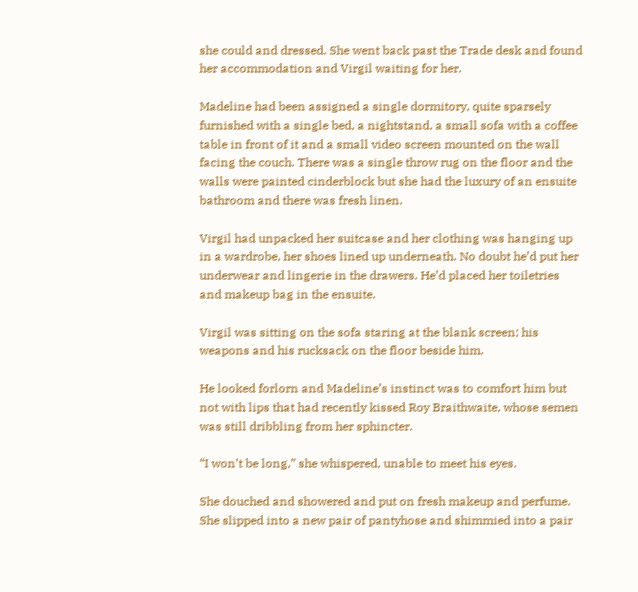she could and dressed. She went back past the Trade desk and found her accommodation and Virgil waiting for her.

Madeline had been assigned a single dormitory, quite sparsely furnished with a single bed, a nightstand, a small sofa with a coffee table in front of it and a small video screen mounted on the wall facing the couch. There was a single throw rug on the floor and the walls were painted cinderblock but she had the luxury of an ensuite bathroom and there was fresh linen.

Virgil had unpacked her suitcase and her clothing was hanging up in a wardrobe, her shoes lined up underneath. No doubt he’d put her underwear and lingerie in the drawers. He’d placed her toiletries and makeup bag in the ensuite.

Virgil was sitting on the sofa staring at the blank screen; his weapons and his rucksack on the floor beside him.

He looked forlorn and Madeline’s instinct was to comfort him but not with lips that had recently kissed Roy Braithwaite, whose semen was still dribbling from her sphincter.

“I won’t be long,” she whispered, unable to meet his eyes.

She douched and showered and put on fresh makeup and perfume. She slipped into a new pair of pantyhose and shimmied into a pair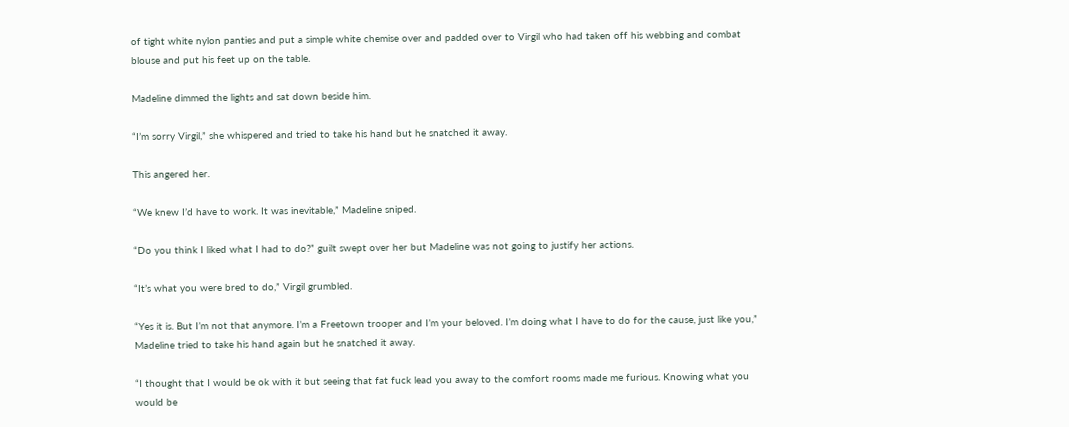of tight white nylon panties and put a simple white chemise over and padded over to Virgil who had taken off his webbing and combat blouse and put his feet up on the table.

Madeline dimmed the lights and sat down beside him.

“I’m sorry Virgil,” she whispered and tried to take his hand but he snatched it away.

This angered her.

“We knew I’d have to work. It was inevitable,” Madeline sniped.

“Do you think I liked what I had to do?” guilt swept over her but Madeline was not going to justify her actions.

“It’s what you were bred to do,” Virgil grumbled.

“Yes it is. But I’m not that anymore. I’m a Freetown trooper and I’m your beloved. I’m doing what I have to do for the cause, just like you,” Madeline tried to take his hand again but he snatched it away.

“I thought that I would be ok with it but seeing that fat fuck lead you away to the comfort rooms made me furious. Knowing what you would be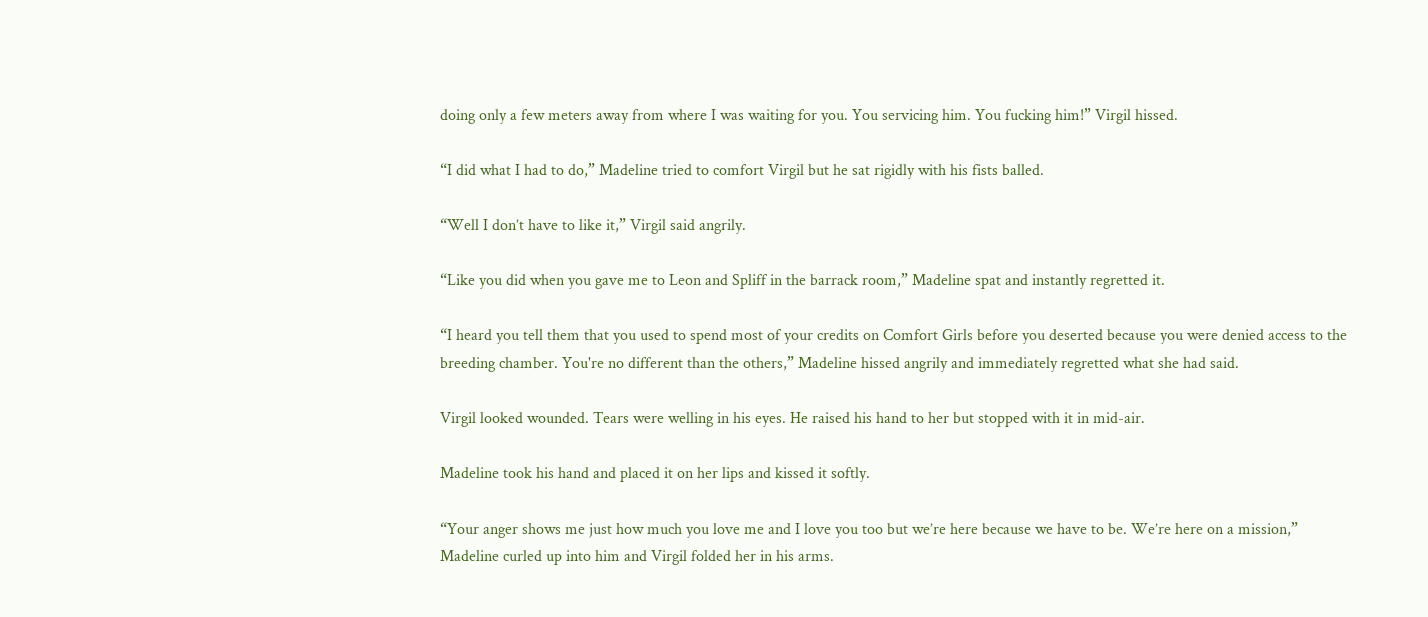doing only a few meters away from where I was waiting for you. You servicing him. You fucking him!” Virgil hissed.

“I did what I had to do,” Madeline tried to comfort Virgil but he sat rigidly with his fists balled.

“Well I don’t have to like it,” Virgil said angrily.

“Like you did when you gave me to Leon and Spliff in the barrack room,” Madeline spat and instantly regretted it.

“I heard you tell them that you used to spend most of your credits on Comfort Girls before you deserted because you were denied access to the breeding chamber. You're no different than the others,” Madeline hissed angrily and immediately regretted what she had said.

Virgil looked wounded. Tears were welling in his eyes. He raised his hand to her but stopped with it in mid-air.

Madeline took his hand and placed it on her lips and kissed it softly.

“Your anger shows me just how much you love me and I love you too but we’re here because we have to be. We’re here on a mission,” Madeline curled up into him and Virgil folded her in his arms.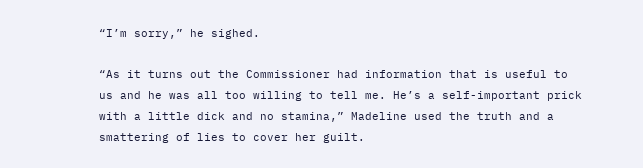“I’m sorry,” he sighed.

“As it turns out the Commissioner had information that is useful to us and he was all too willing to tell me. He’s a self-important prick with a little dick and no stamina,” Madeline used the truth and a smattering of lies to cover her guilt.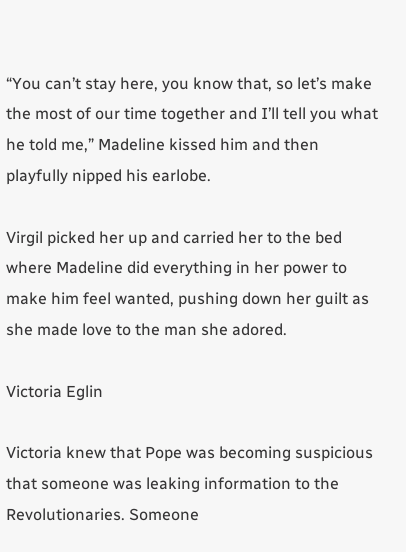“You can’t stay here, you know that, so let’s make the most of our time together and I’ll tell you what he told me,” Madeline kissed him and then playfully nipped his earlobe.

Virgil picked her up and carried her to the bed where Madeline did everything in her power to make him feel wanted, pushing down her guilt as she made love to the man she adored.

Victoria Eglin

Victoria knew that Pope was becoming suspicious that someone was leaking information to the Revolutionaries. Someone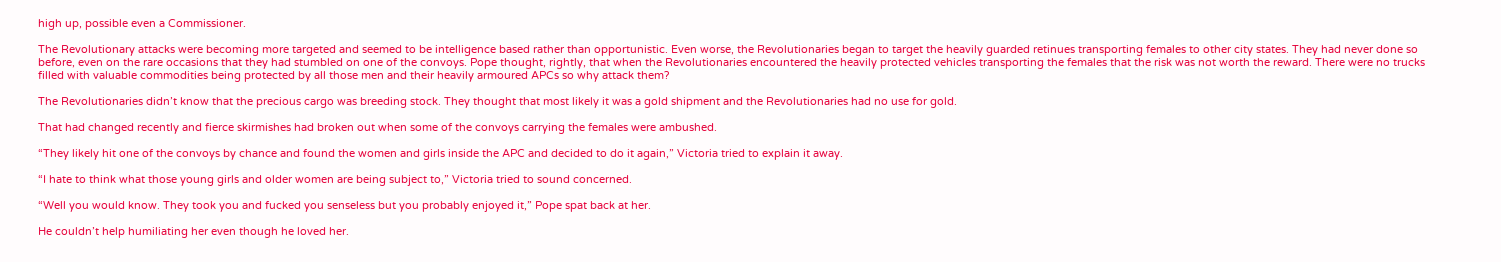high up, possible even a Commissioner.

The Revolutionary attacks were becoming more targeted and seemed to be intelligence based rather than opportunistic. Even worse, the Revolutionaries began to target the heavily guarded retinues transporting females to other city states. They had never done so before, even on the rare occasions that they had stumbled on one of the convoys. Pope thought, rightly, that when the Revolutionaries encountered the heavily protected vehicles transporting the females that the risk was not worth the reward. There were no trucks filled with valuable commodities being protected by all those men and their heavily armoured APCs so why attack them?

The Revolutionaries didn’t know that the precious cargo was breeding stock. They thought that most likely it was a gold shipment and the Revolutionaries had no use for gold.

That had changed recently and fierce skirmishes had broken out when some of the convoys carrying the females were ambushed.

“They likely hit one of the convoys by chance and found the women and girls inside the APC and decided to do it again,” Victoria tried to explain it away.

“I hate to think what those young girls and older women are being subject to,” Victoria tried to sound concerned.

“Well you would know. They took you and fucked you senseless but you probably enjoyed it,” Pope spat back at her.

He couldn’t help humiliating her even though he loved her.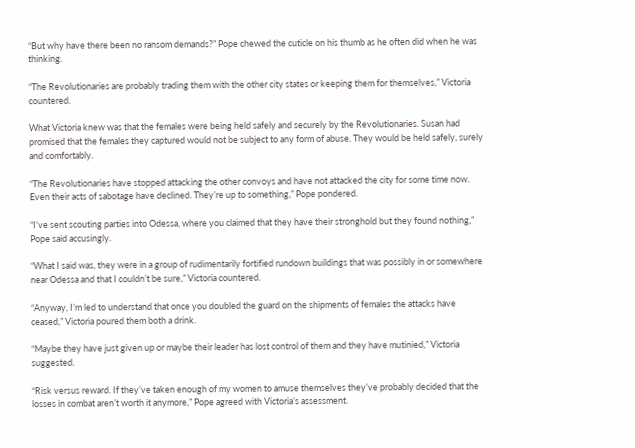“But why have there been no ransom demands?” Pope chewed the cuticle on his thumb as he often did when he was thinking.

“The Revolutionaries are probably trading them with the other city states or keeping them for themselves,” Victoria countered.

What Victoria knew was that the females were being held safely and securely by the Revolutionaries. Susan had promised that the females they captured would not be subject to any form of abuse. They would be held safely, surely and comfortably.

“The Revolutionaries have stopped attacking the other convoys and have not attacked the city for some time now. Even their acts of sabotage have declined. They’re up to something,” Pope pondered.

“I’ve sent scouting parties into Odessa, where you claimed that they have their stronghold but they found nothing,” Pope said accusingly.

“What I said was, they were in a group of rudimentarily fortified rundown buildings that was possibly in or somewhere near Odessa and that I couldn’t be sure,” Victoria countered.

“Anyway, I’m led to understand that once you doubled the guard on the shipments of females the attacks have ceased,” Victoria poured them both a drink.

“Maybe they have just given up or maybe their leader has lost control of them and they have mutinied,” Victoria suggested.

“Risk versus reward. If they’ve taken enough of my women to amuse themselves they’ve probably decided that the losses in combat aren’t worth it anymore,” Pope agreed with Victoria’s assessment.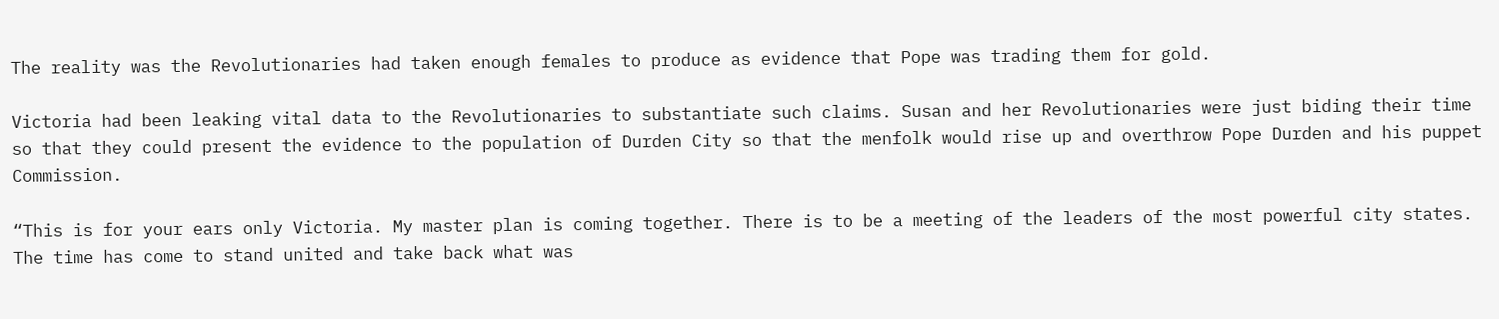The reality was the Revolutionaries had taken enough females to produce as evidence that Pope was trading them for gold.

Victoria had been leaking vital data to the Revolutionaries to substantiate such claims. Susan and her Revolutionaries were just biding their time so that they could present the evidence to the population of Durden City so that the menfolk would rise up and overthrow Pope Durden and his puppet Commission.

“This is for your ears only Victoria. My master plan is coming together. There is to be a meeting of the leaders of the most powerful city states. The time has come to stand united and take back what was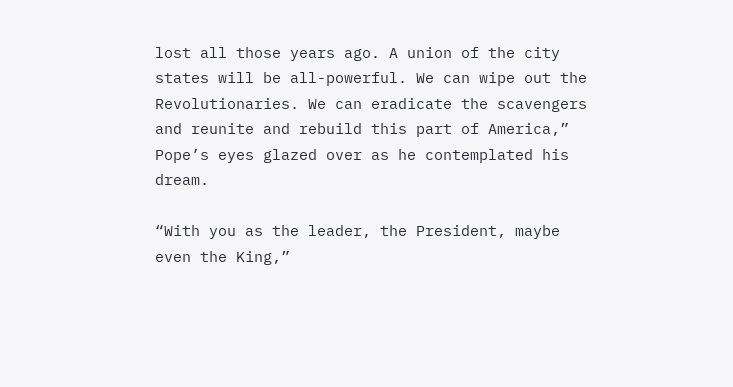lost all those years ago. A union of the city states will be all-powerful. We can wipe out the Revolutionaries. We can eradicate the scavengers and reunite and rebuild this part of America,” Pope’s eyes glazed over as he contemplated his dream.

“With you as the leader, the President, maybe even the King,”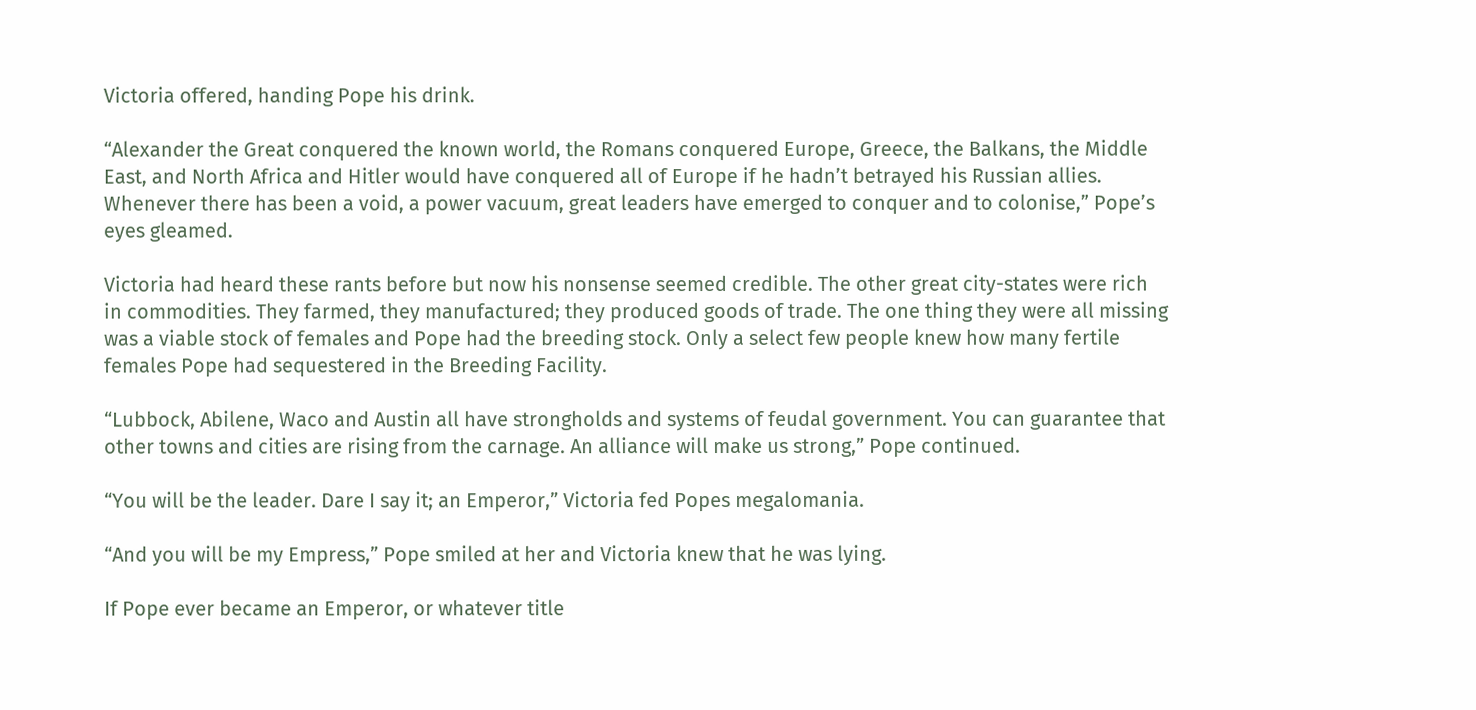Victoria offered, handing Pope his drink.

“Alexander the Great conquered the known world, the Romans conquered Europe, Greece, the Balkans, the Middle East, and North Africa and Hitler would have conquered all of Europe if he hadn’t betrayed his Russian allies. Whenever there has been a void, a power vacuum, great leaders have emerged to conquer and to colonise,” Pope’s eyes gleamed.

Victoria had heard these rants before but now his nonsense seemed credible. The other great city-states were rich in commodities. They farmed, they manufactured; they produced goods of trade. The one thing they were all missing was a viable stock of females and Pope had the breeding stock. Only a select few people knew how many fertile females Pope had sequestered in the Breeding Facility.

“Lubbock, Abilene, Waco and Austin all have strongholds and systems of feudal government. You can guarantee that other towns and cities are rising from the carnage. An alliance will make us strong,” Pope continued.

“You will be the leader. Dare I say it; an Emperor,” Victoria fed Popes megalomania.

“And you will be my Empress,” Pope smiled at her and Victoria knew that he was lying.

If Pope ever became an Emperor, or whatever title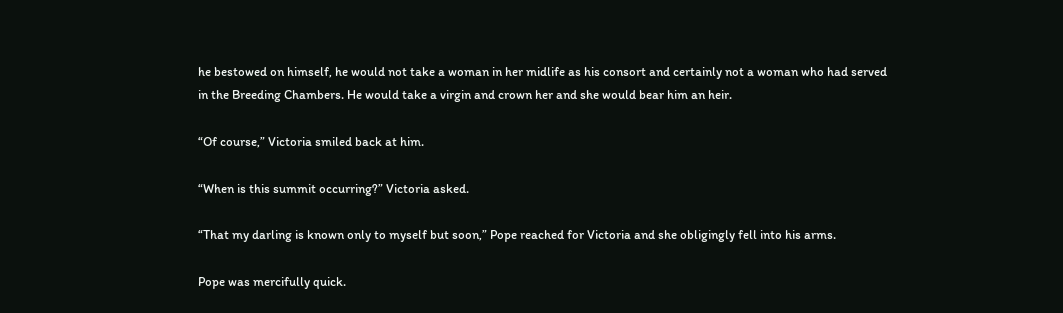he bestowed on himself, he would not take a woman in her midlife as his consort and certainly not a woman who had served in the Breeding Chambers. He would take a virgin and crown her and she would bear him an heir.

“Of course,” Victoria smiled back at him.

“When is this summit occurring?” Victoria asked.

“That my darling is known only to myself but soon,” Pope reached for Victoria and she obligingly fell into his arms.

Pope was mercifully quick.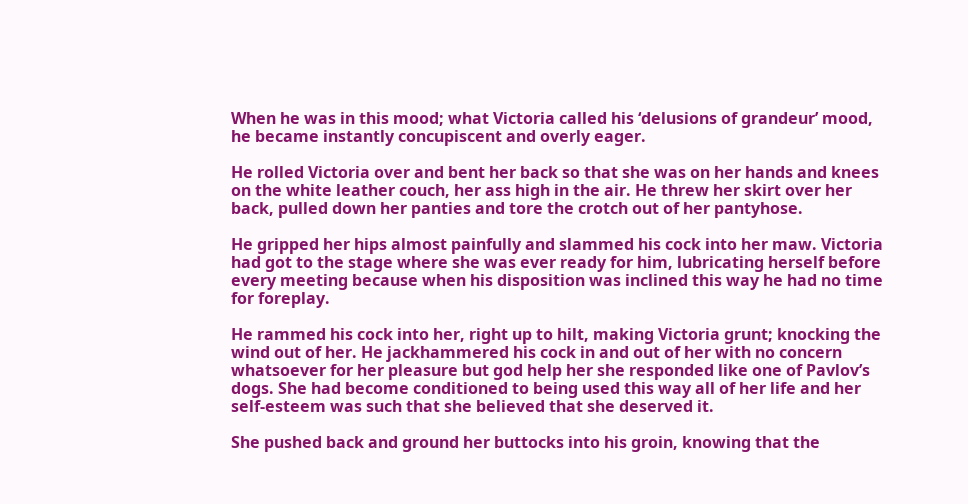When he was in this mood; what Victoria called his ‘delusions of grandeur’ mood, he became instantly concupiscent and overly eager.

He rolled Victoria over and bent her back so that she was on her hands and knees on the white leather couch, her ass high in the air. He threw her skirt over her back, pulled down her panties and tore the crotch out of her pantyhose.

He gripped her hips almost painfully and slammed his cock into her maw. Victoria had got to the stage where she was ever ready for him, lubricating herself before every meeting because when his disposition was inclined this way he had no time for foreplay.

He rammed his cock into her, right up to hilt, making Victoria grunt; knocking the wind out of her. He jackhammered his cock in and out of her with no concern whatsoever for her pleasure but god help her she responded like one of Pavlov’s dogs. She had become conditioned to being used this way all of her life and her self-esteem was such that she believed that she deserved it.

She pushed back and ground her buttocks into his groin, knowing that the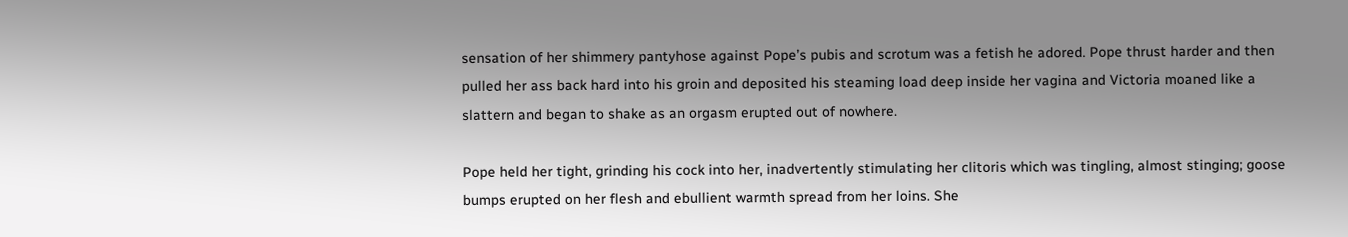sensation of her shimmery pantyhose against Pope’s pubis and scrotum was a fetish he adored. Pope thrust harder and then pulled her ass back hard into his groin and deposited his steaming load deep inside her vagina and Victoria moaned like a slattern and began to shake as an orgasm erupted out of nowhere.

Pope held her tight, grinding his cock into her, inadvertently stimulating her clitoris which was tingling, almost stinging; goose bumps erupted on her flesh and ebullient warmth spread from her loins. She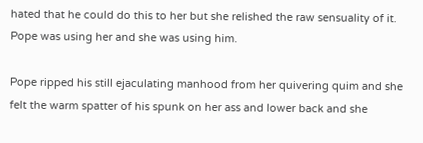hated that he could do this to her but she relished the raw sensuality of it. Pope was using her and she was using him.

Pope ripped his still ejaculating manhood from her quivering quim and she felt the warm spatter of his spunk on her ass and lower back and she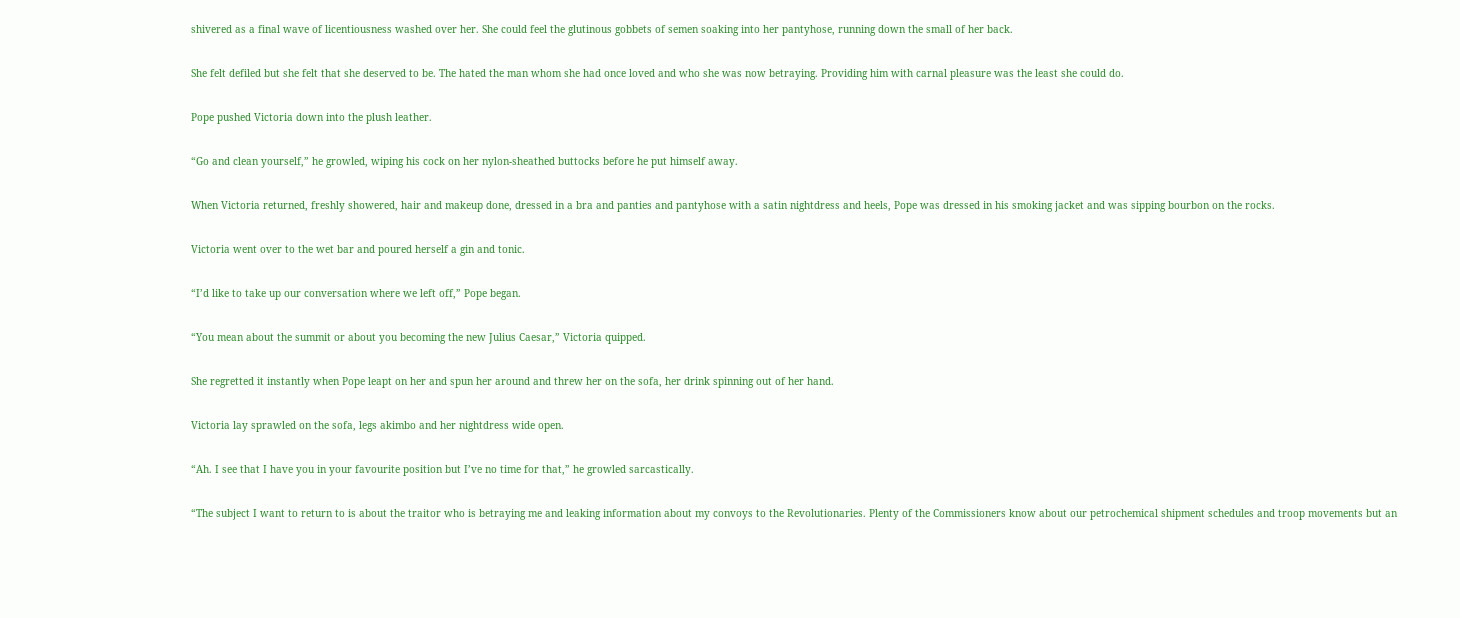shivered as a final wave of licentiousness washed over her. She could feel the glutinous gobbets of semen soaking into her pantyhose, running down the small of her back.

She felt defiled but she felt that she deserved to be. The hated the man whom she had once loved and who she was now betraying. Providing him with carnal pleasure was the least she could do.

Pope pushed Victoria down into the plush leather.

“Go and clean yourself,” he growled, wiping his cock on her nylon-sheathed buttocks before he put himself away.

When Victoria returned, freshly showered, hair and makeup done, dressed in a bra and panties and pantyhose with a satin nightdress and heels, Pope was dressed in his smoking jacket and was sipping bourbon on the rocks.

Victoria went over to the wet bar and poured herself a gin and tonic.

“I’d like to take up our conversation where we left off,” Pope began.

“You mean about the summit or about you becoming the new Julius Caesar,” Victoria quipped.

She regretted it instantly when Pope leapt on her and spun her around and threw her on the sofa, her drink spinning out of her hand.

Victoria lay sprawled on the sofa, legs akimbo and her nightdress wide open.

“Ah. I see that I have you in your favourite position but I’ve no time for that,” he growled sarcastically.

“The subject I want to return to is about the traitor who is betraying me and leaking information about my convoys to the Revolutionaries. Plenty of the Commissioners know about our petrochemical shipment schedules and troop movements but an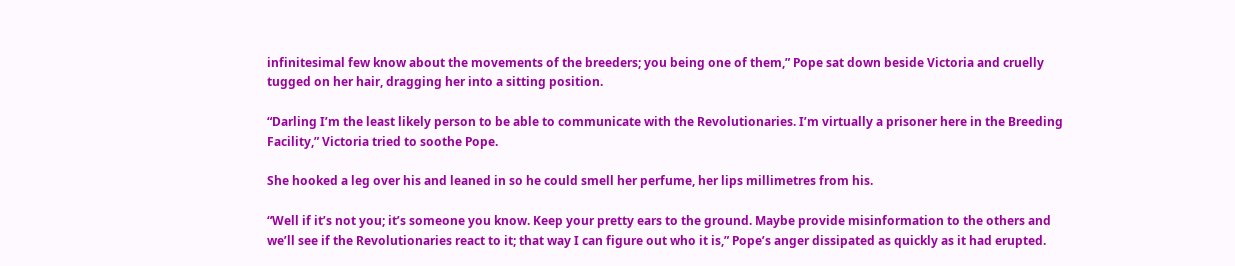infinitesimal few know about the movements of the breeders; you being one of them,” Pope sat down beside Victoria and cruelly tugged on her hair, dragging her into a sitting position.

“Darling I’m the least likely person to be able to communicate with the Revolutionaries. I’m virtually a prisoner here in the Breeding Facility,” Victoria tried to soothe Pope.

She hooked a leg over his and leaned in so he could smell her perfume, her lips millimetres from his.

“Well if it’s not you; it’s someone you know. Keep your pretty ears to the ground. Maybe provide misinformation to the others and we’ll see if the Revolutionaries react to it; that way I can figure out who it is,” Pope’s anger dissipated as quickly as it had erupted.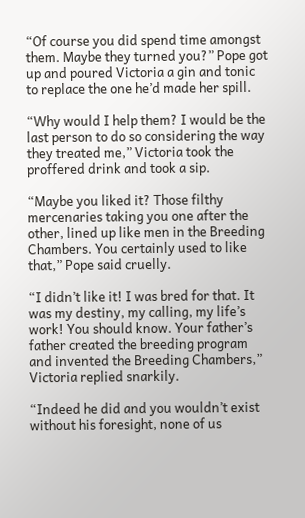“Of course you did spend time amongst them. Maybe they turned you?” Pope got up and poured Victoria a gin and tonic to replace the one he’d made her spill.

“Why would I help them? I would be the last person to do so considering the way they treated me,” Victoria took the proffered drink and took a sip.

“Maybe you liked it? Those filthy mercenaries taking you one after the other, lined up like men in the Breeding Chambers. You certainly used to like that,” Pope said cruelly.

“I didn’t like it! I was bred for that. It was my destiny, my calling, my life’s work! You should know. Your father’s father created the breeding program and invented the Breeding Chambers,” Victoria replied snarkily.

“Indeed he did and you wouldn’t exist without his foresight, none of us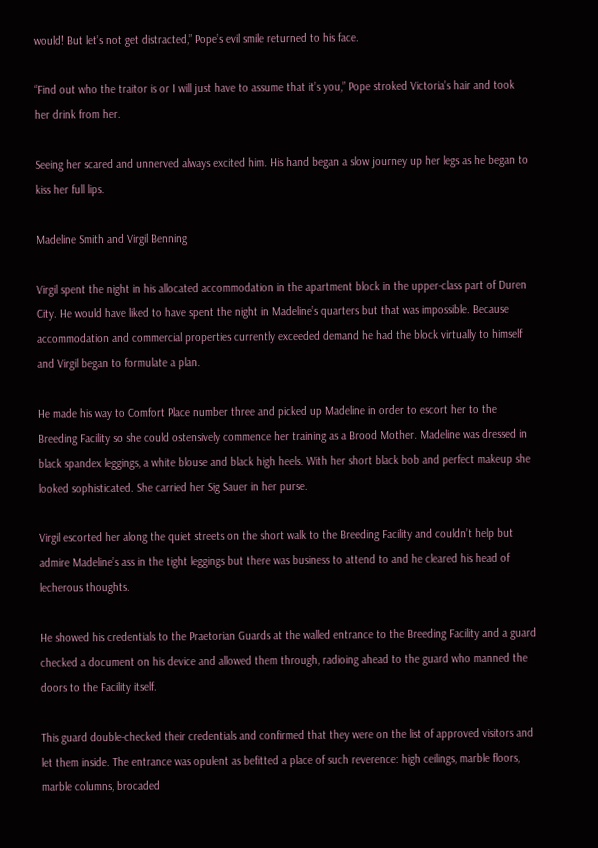would! But let’s not get distracted,” Pope’s evil smile returned to his face.

“Find out who the traitor is or I will just have to assume that it’s you,” Pope stroked Victoria’s hair and took her drink from her.

Seeing her scared and unnerved always excited him. His hand began a slow journey up her legs as he began to kiss her full lips.

Madeline Smith and Virgil Benning

Virgil spent the night in his allocated accommodation in the apartment block in the upper-class part of Duren City. He would have liked to have spent the night in Madeline’s quarters but that was impossible. Because accommodation and commercial properties currently exceeded demand he had the block virtually to himself and Virgil began to formulate a plan.

He made his way to Comfort Place number three and picked up Madeline in order to escort her to the Breeding Facility so she could ostensively commence her training as a Brood Mother. Madeline was dressed in black spandex leggings, a white blouse and black high heels. With her short black bob and perfect makeup she looked sophisticated. She carried her Sig Sauer in her purse.

Virgil escorted her along the quiet streets on the short walk to the Breeding Facility and couldn’t help but admire Madeline’s ass in the tight leggings but there was business to attend to and he cleared his head of lecherous thoughts.

He showed his credentials to the Praetorian Guards at the walled entrance to the Breeding Facility and a guard checked a document on his device and allowed them through, radioing ahead to the guard who manned the doors to the Facility itself.

This guard double-checked their credentials and confirmed that they were on the list of approved visitors and let them inside. The entrance was opulent as befitted a place of such reverence: high ceilings, marble floors, marble columns, brocaded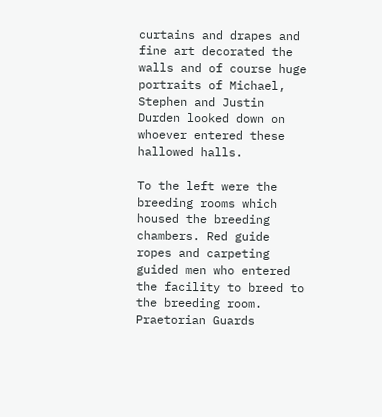curtains and drapes and fine art decorated the walls and of course huge portraits of Michael, Stephen and Justin Durden looked down on whoever entered these hallowed halls.

To the left were the breeding rooms which housed the breeding chambers. Red guide ropes and carpeting guided men who entered the facility to breed to the breeding room. Praetorian Guards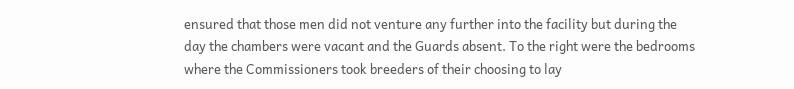ensured that those men did not venture any further into the facility but during the day the chambers were vacant and the Guards absent. To the right were the bedrooms where the Commissioners took breeders of their choosing to lay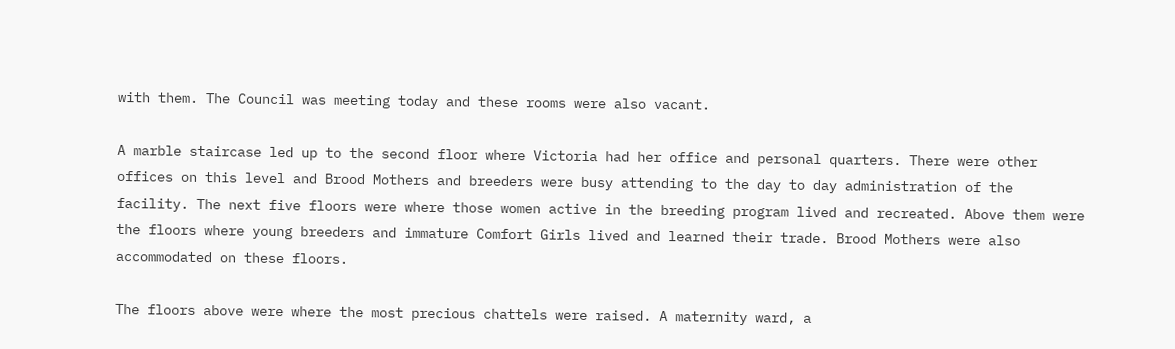with them. The Council was meeting today and these rooms were also vacant.

A marble staircase led up to the second floor where Victoria had her office and personal quarters. There were other offices on this level and Brood Mothers and breeders were busy attending to the day to day administration of the facility. The next five floors were where those women active in the breeding program lived and recreated. Above them were the floors where young breeders and immature Comfort Girls lived and learned their trade. Brood Mothers were also accommodated on these floors.

The floors above were where the most precious chattels were raised. A maternity ward, a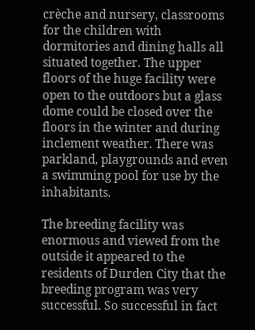crèche and nursery, classrooms for the children with dormitories and dining halls all situated together. The upper floors of the huge facility were open to the outdoors but a glass dome could be closed over the floors in the winter and during inclement weather. There was parkland, playgrounds and even a swimming pool for use by the inhabitants.

The breeding facility was enormous and viewed from the outside it appeared to the residents of Durden City that the breeding program was very successful. So successful in fact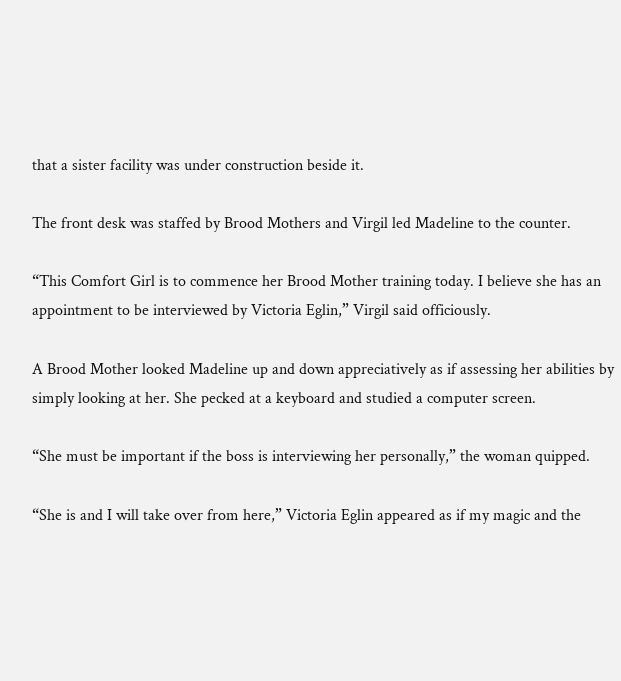that a sister facility was under construction beside it.

The front desk was staffed by Brood Mothers and Virgil led Madeline to the counter.

“This Comfort Girl is to commence her Brood Mother training today. I believe she has an appointment to be interviewed by Victoria Eglin,” Virgil said officiously.

A Brood Mother looked Madeline up and down appreciatively as if assessing her abilities by simply looking at her. She pecked at a keyboard and studied a computer screen.

“She must be important if the boss is interviewing her personally,” the woman quipped.

“She is and I will take over from here,” Victoria Eglin appeared as if my magic and the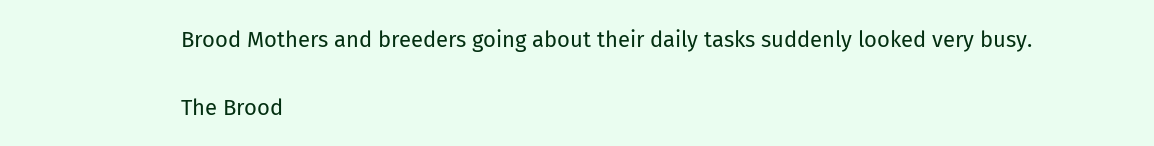Brood Mothers and breeders going about their daily tasks suddenly looked very busy.

The Brood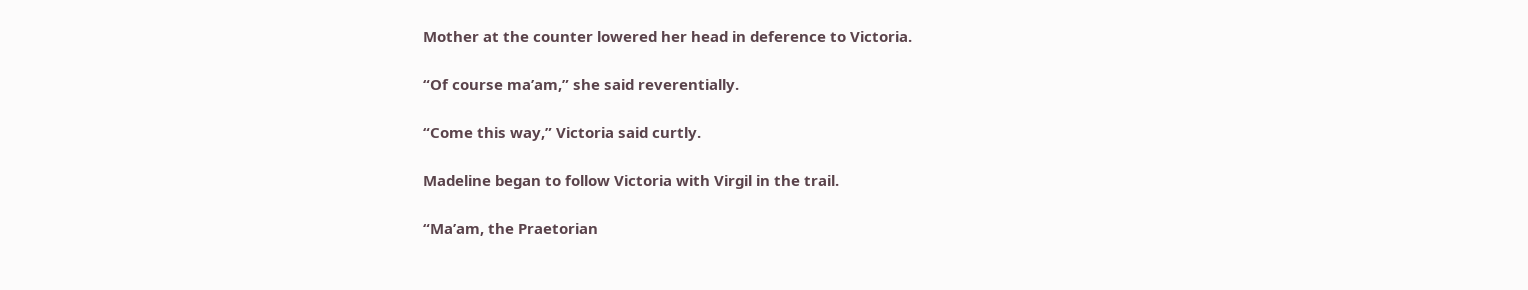Mother at the counter lowered her head in deference to Victoria.

“Of course ma’am,” she said reverentially.

“Come this way,” Victoria said curtly.

Madeline began to follow Victoria with Virgil in the trail.

“Ma’am, the Praetorian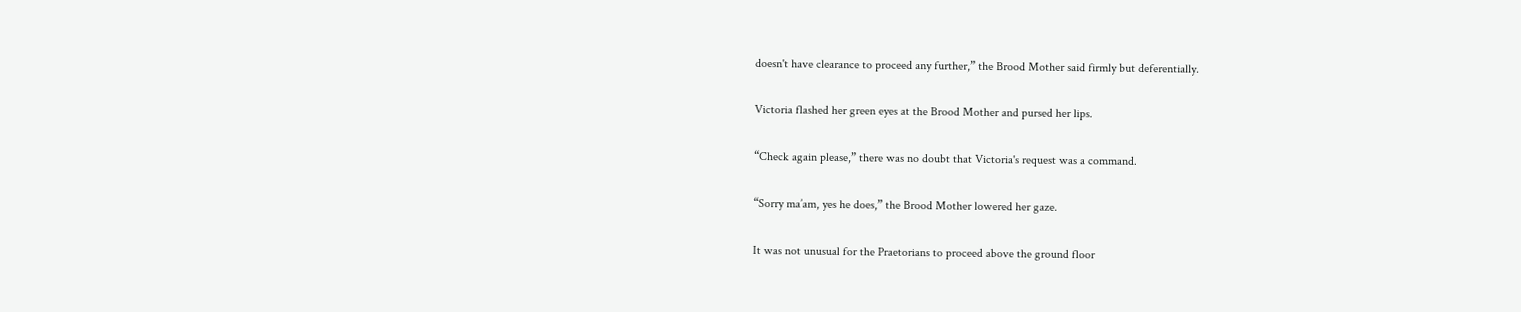doesn't have clearance to proceed any further,” the Brood Mother said firmly but deferentially.

Victoria flashed her green eyes at the Brood Mother and pursed her lips.

“Check again please,” there was no doubt that Victoria's request was a command.

“Sorry ma’am, yes he does,” the Brood Mother lowered her gaze.

It was not unusual for the Praetorians to proceed above the ground floor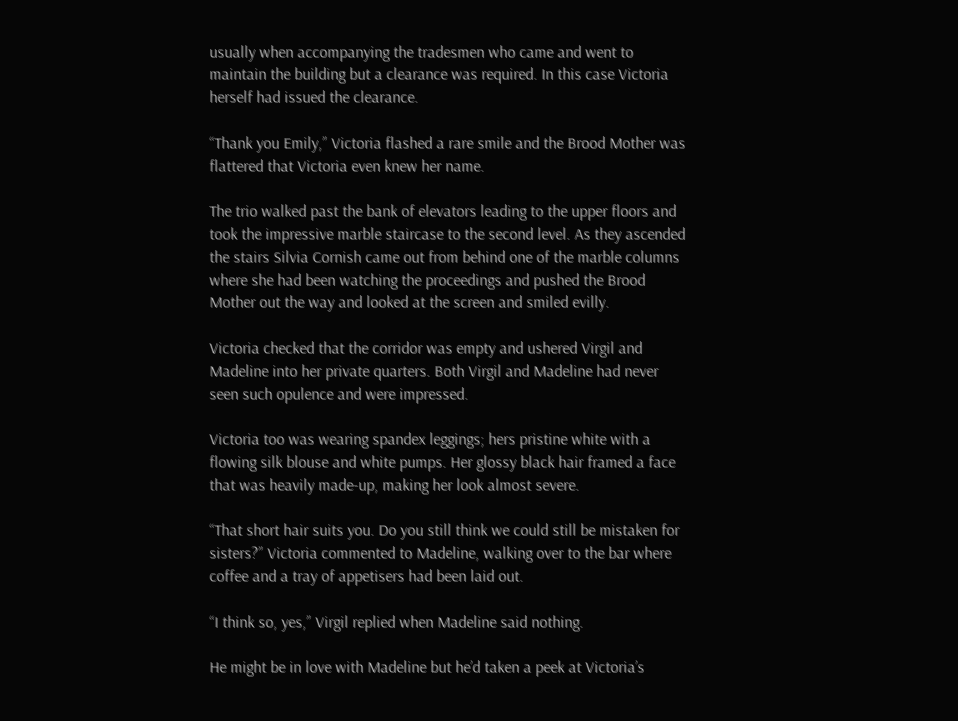usually when accompanying the tradesmen who came and went to maintain the building but a clearance was required. In this case Victoria herself had issued the clearance.

“Thank you Emily,” Victoria flashed a rare smile and the Brood Mother was flattered that Victoria even knew her name.

The trio walked past the bank of elevators leading to the upper floors and took the impressive marble staircase to the second level. As they ascended the stairs Silvia Cornish came out from behind one of the marble columns where she had been watching the proceedings and pushed the Brood Mother out the way and looked at the screen and smiled evilly.

Victoria checked that the corridor was empty and ushered Virgil and Madeline into her private quarters. Both Virgil and Madeline had never seen such opulence and were impressed.

Victoria too was wearing spandex leggings; hers pristine white with a flowing silk blouse and white pumps. Her glossy black hair framed a face that was heavily made-up, making her look almost severe.

“That short hair suits you. Do you still think we could still be mistaken for sisters?” Victoria commented to Madeline, walking over to the bar where coffee and a tray of appetisers had been laid out.

“I think so, yes,” Virgil replied when Madeline said nothing.

He might be in love with Madeline but he’d taken a peek at Victoria’s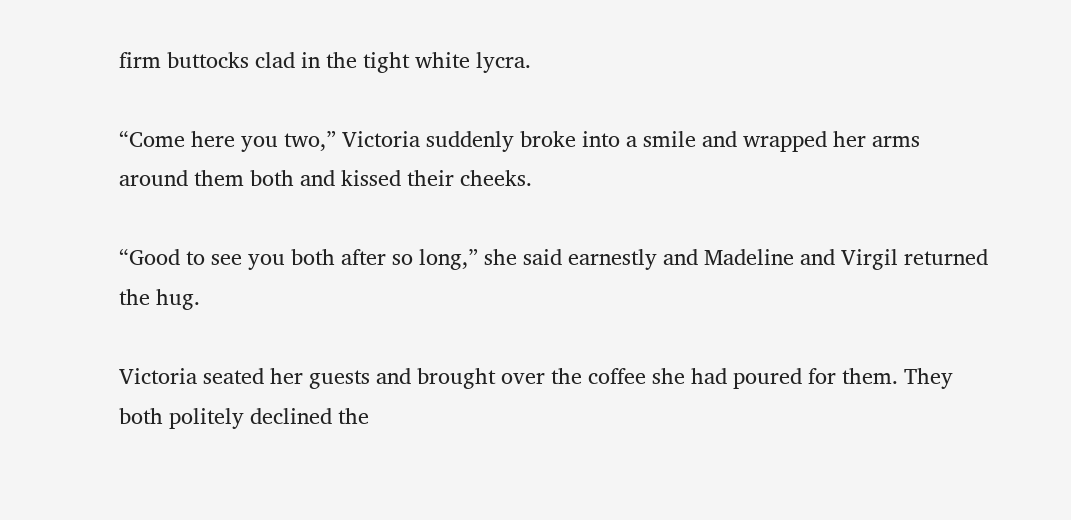firm buttocks clad in the tight white lycra.

“Come here you two,” Victoria suddenly broke into a smile and wrapped her arms around them both and kissed their cheeks.

“Good to see you both after so long,” she said earnestly and Madeline and Virgil returned the hug.

Victoria seated her guests and brought over the coffee she had poured for them. They both politely declined the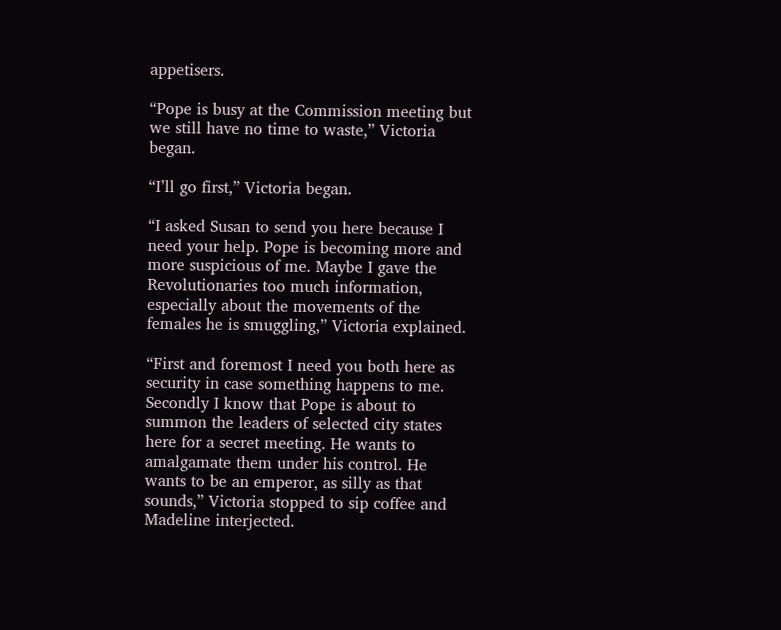appetisers.

“Pope is busy at the Commission meeting but we still have no time to waste,” Victoria began.

“I’ll go first,” Victoria began.

“I asked Susan to send you here because I need your help. Pope is becoming more and more suspicious of me. Maybe I gave the Revolutionaries too much information, especially about the movements of the females he is smuggling,” Victoria explained.

“First and foremost I need you both here as security in case something happens to me. Secondly I know that Pope is about to summon the leaders of selected city states here for a secret meeting. He wants to amalgamate them under his control. He wants to be an emperor, as silly as that sounds,” Victoria stopped to sip coffee and Madeline interjected.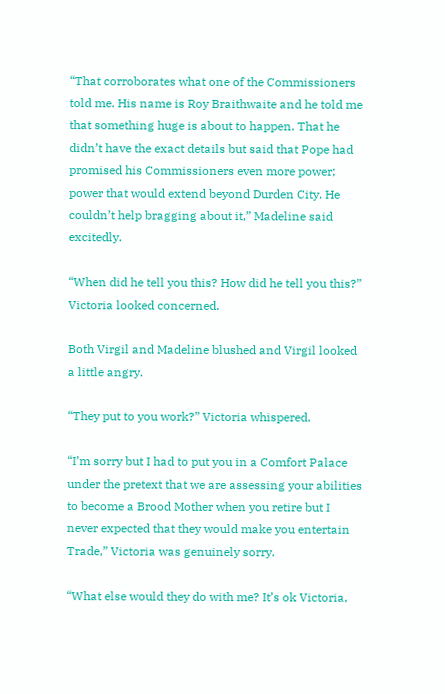“That corroborates what one of the Commissioners told me. His name is Roy Braithwaite and he told me that something huge is about to happen. That he didn’t have the exact details but said that Pope had promised his Commissioners even more power; power that would extend beyond Durden City. He couldn’t help bragging about it,” Madeline said excitedly.

“When did he tell you this? How did he tell you this?” Victoria looked concerned.

Both Virgil and Madeline blushed and Virgil looked a little angry.

“They put to you work?” Victoria whispered.

“I’m sorry but I had to put you in a Comfort Palace under the pretext that we are assessing your abilities to become a Brood Mother when you retire but I never expected that they would make you entertain Trade,” Victoria was genuinely sorry.

“What else would they do with me? It’s ok Victoria,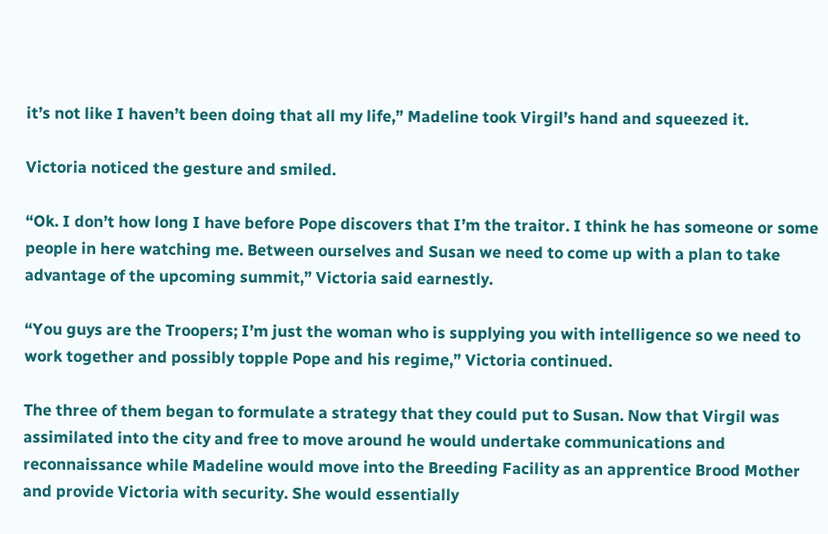it’s not like I haven’t been doing that all my life,” Madeline took Virgil’s hand and squeezed it.

Victoria noticed the gesture and smiled.

“Ok. I don’t how long I have before Pope discovers that I’m the traitor. I think he has someone or some people in here watching me. Between ourselves and Susan we need to come up with a plan to take advantage of the upcoming summit,” Victoria said earnestly.

“You guys are the Troopers; I’m just the woman who is supplying you with intelligence so we need to work together and possibly topple Pope and his regime,” Victoria continued.

The three of them began to formulate a strategy that they could put to Susan. Now that Virgil was assimilated into the city and free to move around he would undertake communications and reconnaissance while Madeline would move into the Breeding Facility as an apprentice Brood Mother and provide Victoria with security. She would essentially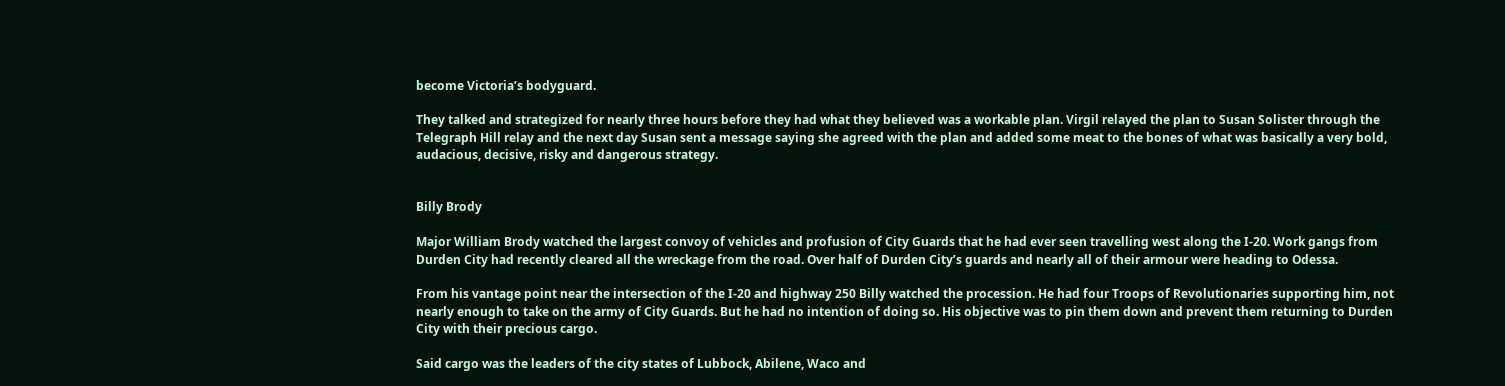become Victoria’s bodyguard.

They talked and strategized for nearly three hours before they had what they believed was a workable plan. Virgil relayed the plan to Susan Solister through the Telegraph Hill relay and the next day Susan sent a message saying she agreed with the plan and added some meat to the bones of what was basically a very bold, audacious, decisive, risky and dangerous strategy.


Billy Brody

Major William Brody watched the largest convoy of vehicles and profusion of City Guards that he had ever seen travelling west along the I-20. Work gangs from Durden City had recently cleared all the wreckage from the road. Over half of Durden City’s guards and nearly all of their armour were heading to Odessa.

From his vantage point near the intersection of the I-20 and highway 250 Billy watched the procession. He had four Troops of Revolutionaries supporting him, not nearly enough to take on the army of City Guards. But he had no intention of doing so. His objective was to pin them down and prevent them returning to Durden City with their precious cargo.

Said cargo was the leaders of the city states of Lubbock, Abilene, Waco and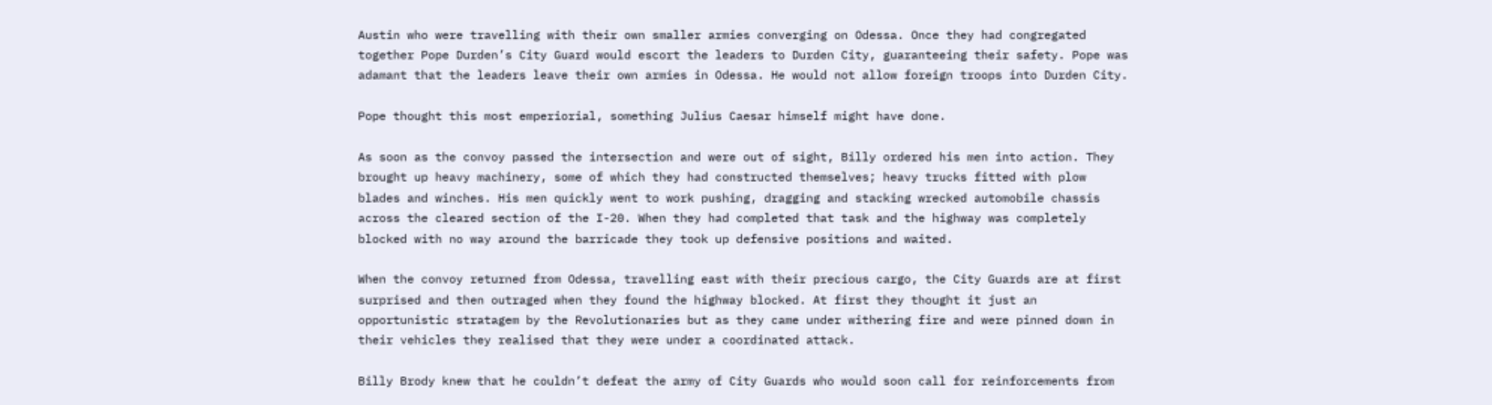Austin who were travelling with their own smaller armies converging on Odessa. Once they had congregated together Pope Durden’s City Guard would escort the leaders to Durden City, guaranteeing their safety. Pope was adamant that the leaders leave their own armies in Odessa. He would not allow foreign troops into Durden City.

Pope thought this most emperiorial, something Julius Caesar himself might have done.

As soon as the convoy passed the intersection and were out of sight, Billy ordered his men into action. They brought up heavy machinery, some of which they had constructed themselves; heavy trucks fitted with plow blades and winches. His men quickly went to work pushing, dragging and stacking wrecked automobile chassis across the cleared section of the I-20. When they had completed that task and the highway was completely blocked with no way around the barricade they took up defensive positions and waited.

When the convoy returned from Odessa, travelling east with their precious cargo, the City Guards are at first surprised and then outraged when they found the highway blocked. At first they thought it just an opportunistic stratagem by the Revolutionaries but as they came under withering fire and were pinned down in their vehicles they realised that they were under a coordinated attack.

Billy Brody knew that he couldn’t defeat the army of City Guards who would soon call for reinforcements from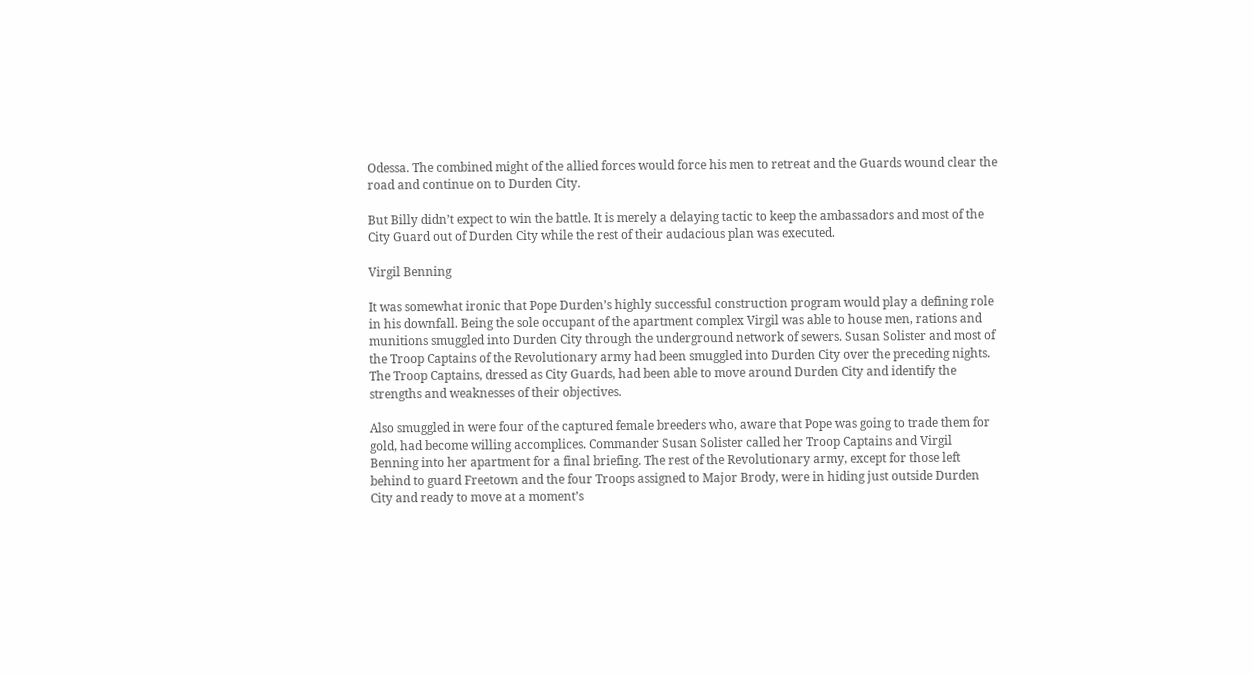Odessa. The combined might of the allied forces would force his men to retreat and the Guards wound clear the road and continue on to Durden City.

But Billy didn’t expect to win the battle. It is merely a delaying tactic to keep the ambassadors and most of the City Guard out of Durden City while the rest of their audacious plan was executed.

Virgil Benning

It was somewhat ironic that Pope Durden’s highly successful construction program would play a defining role in his downfall. Being the sole occupant of the apartment complex Virgil was able to house men, rations and munitions smuggled into Durden City through the underground network of sewers. Susan Solister and most of the Troop Captains of the Revolutionary army had been smuggled into Durden City over the preceding nights. The Troop Captains, dressed as City Guards, had been able to move around Durden City and identify the strengths and weaknesses of their objectives.

Also smuggled in were four of the captured female breeders who, aware that Pope was going to trade them for gold, had become willing accomplices. Commander Susan Solister called her Troop Captains and Virgil Benning into her apartment for a final briefing. The rest of the Revolutionary army, except for those left behind to guard Freetown and the four Troops assigned to Major Brody, were in hiding just outside Durden City and ready to move at a moment’s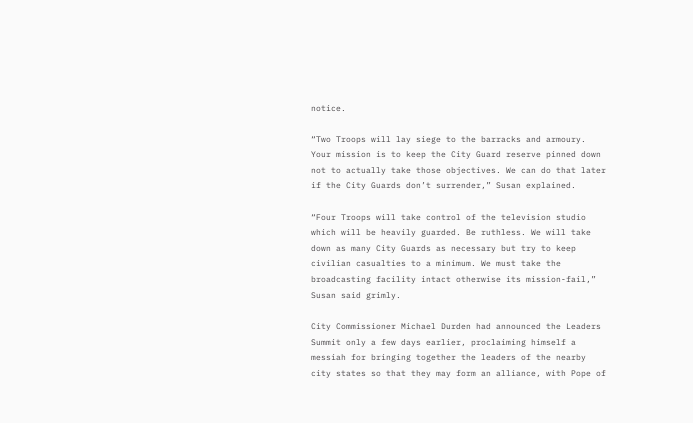notice.

“Two Troops will lay siege to the barracks and armoury. Your mission is to keep the City Guard reserve pinned down not to actually take those objectives. We can do that later if the City Guards don’t surrender,” Susan explained.

“Four Troops will take control of the television studio which will be heavily guarded. Be ruthless. We will take down as many City Guards as necessary but try to keep civilian casualties to a minimum. We must take the broadcasting facility intact otherwise its mission-fail,” Susan said grimly.

City Commissioner Michael Durden had announced the Leaders Summit only a few days earlier, proclaiming himself a messiah for bringing together the leaders of the nearby city states so that they may form an alliance, with Pope of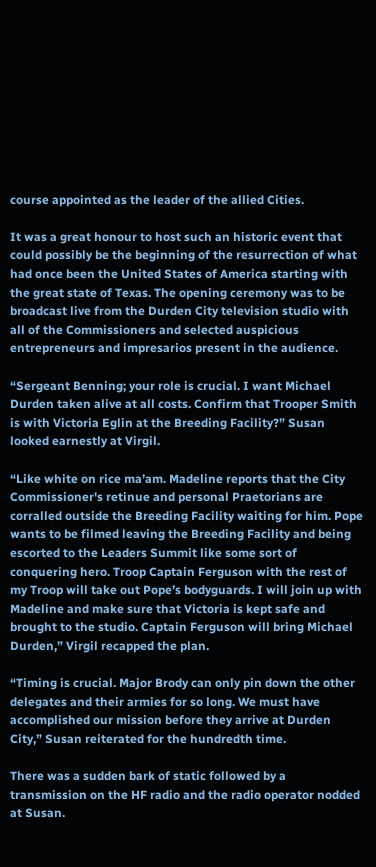course appointed as the leader of the allied Cities.

It was a great honour to host such an historic event that could possibly be the beginning of the resurrection of what had once been the United States of America starting with the great state of Texas. The opening ceremony was to be broadcast live from the Durden City television studio with all of the Commissioners and selected auspicious entrepreneurs and impresarios present in the audience.

“Sergeant Benning; your role is crucial. I want Michael Durden taken alive at all costs. Confirm that Trooper Smith is with Victoria Eglin at the Breeding Facility?” Susan looked earnestly at Virgil.

“Like white on rice ma’am. Madeline reports that the City Commissioner's retinue and personal Praetorians are corralled outside the Breeding Facility waiting for him. Pope wants to be filmed leaving the Breeding Facility and being escorted to the Leaders Summit like some sort of conquering hero. Troop Captain Ferguson with the rest of my Troop will take out Pope’s bodyguards. I will join up with Madeline and make sure that Victoria is kept safe and brought to the studio. Captain Ferguson will bring Michael Durden,” Virgil recapped the plan.

“Timing is crucial. Major Brody can only pin down the other delegates and their armies for so long. We must have accomplished our mission before they arrive at Durden City,” Susan reiterated for the hundredth time.

There was a sudden bark of static followed by a transmission on the HF radio and the radio operator nodded at Susan.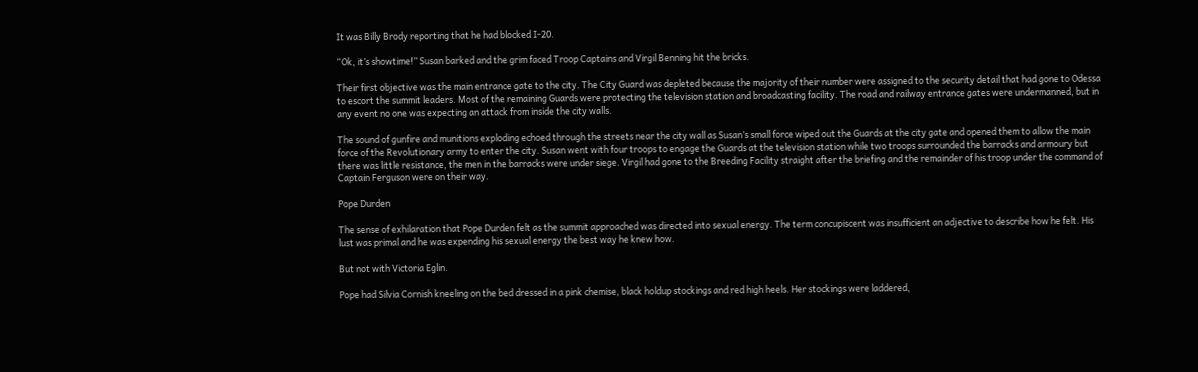It was Billy Brody reporting that he had blocked I-20.

“Ok, it’s showtime!” Susan barked and the grim faced Troop Captains and Virgil Benning hit the bricks.

Their first objective was the main entrance gate to the city. The City Guard was depleted because the majority of their number were assigned to the security detail that had gone to Odessa to escort the summit leaders. Most of the remaining Guards were protecting the television station and broadcasting facility. The road and railway entrance gates were undermanned, but in any event no one was expecting an attack from inside the city walls.

The sound of gunfire and munitions exploding echoed through the streets near the city wall as Susan’s small force wiped out the Guards at the city gate and opened them to allow the main force of the Revolutionary army to enter the city. Susan went with four troops to engage the Guards at the television station while two troops surrounded the barracks and armoury but there was little resistance, the men in the barracks were under siege. Virgil had gone to the Breeding Facility straight after the briefing and the remainder of his troop under the command of Captain Ferguson were on their way.

Pope Durden

The sense of exhilaration that Pope Durden felt as the summit approached was directed into sexual energy. The term concupiscent was insufficient an adjective to describe how he felt. His lust was primal and he was expending his sexual energy the best way he knew how.

But not with Victoria Eglin.

Pope had Silvia Cornish kneeling on the bed dressed in a pink chemise, black holdup stockings and red high heels. Her stockings were laddered,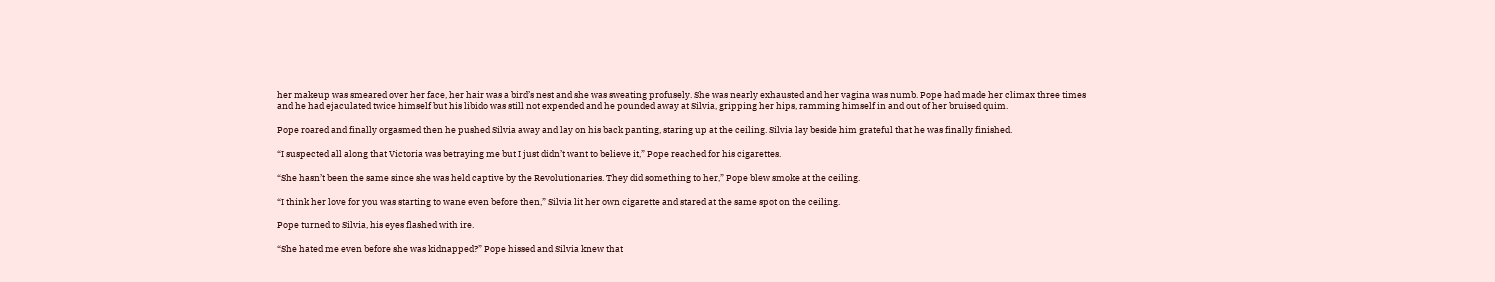her makeup was smeared over her face, her hair was a bird’s nest and she was sweating profusely. She was nearly exhausted and her vagina was numb. Pope had made her climax three times and he had ejaculated twice himself but his libido was still not expended and he pounded away at Silvia, gripping her hips, ramming himself in and out of her bruised quim.

Pope roared and finally orgasmed then he pushed Silvia away and lay on his back panting, staring up at the ceiling. Silvia lay beside him grateful that he was finally finished.

“I suspected all along that Victoria was betraying me but I just didn’t want to believe it,” Pope reached for his cigarettes.

“She hasn’t been the same since she was held captive by the Revolutionaries. They did something to her,” Pope blew smoke at the ceiling.

“I think her love for you was starting to wane even before then,” Silvia lit her own cigarette and stared at the same spot on the ceiling.

Pope turned to Silvia, his eyes flashed with ire.

“She hated me even before she was kidnapped?” Pope hissed and Silvia knew that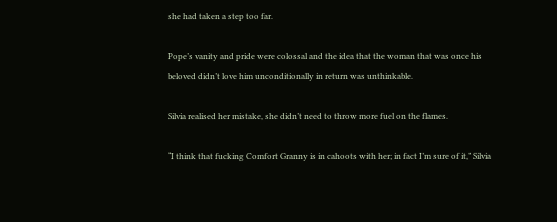she had taken a step too far.

Pope’s vanity and pride were colossal and the idea that the woman that was once his beloved didn’t love him unconditionally in return was unthinkable.

Silvia realised her mistake, she didn’t need to throw more fuel on the flames.

“I think that fucking Comfort Granny is in cahoots with her; in fact I’m sure of it,” Silvia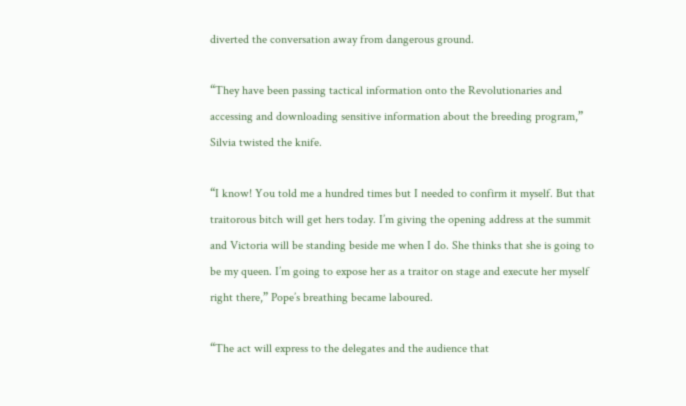diverted the conversation away from dangerous ground.

“They have been passing tactical information onto the Revolutionaries and accessing and downloading sensitive information about the breeding program,” Silvia twisted the knife.

“I know! You told me a hundred times but I needed to confirm it myself. But that traitorous bitch will get hers today. I’m giving the opening address at the summit and Victoria will be standing beside me when I do. She thinks that she is going to be my queen. I’m going to expose her as a traitor on stage and execute her myself right there,” Pope’s breathing became laboured.

“The act will express to the delegates and the audience that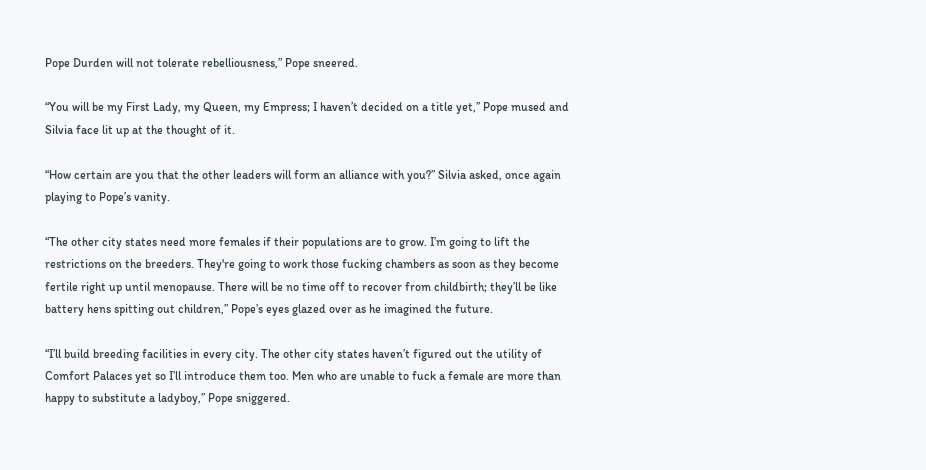Pope Durden will not tolerate rebelliousness,” Pope sneered.

“You will be my First Lady, my Queen, my Empress; I haven’t decided on a title yet,” Pope mused and Silvia face lit up at the thought of it.

“How certain are you that the other leaders will form an alliance with you?” Silvia asked, once again playing to Pope’s vanity.

“The other city states need more females if their populations are to grow. I’m going to lift the restrictions on the breeders. They're going to work those fucking chambers as soon as they become fertile right up until menopause. There will be no time off to recover from childbirth; they’ll be like battery hens spitting out children,” Pope’s eyes glazed over as he imagined the future.

“I’ll build breeding facilities in every city. The other city states haven’t figured out the utility of Comfort Palaces yet so I’ll introduce them too. Men who are unable to fuck a female are more than happy to substitute a ladyboy,” Pope sniggered.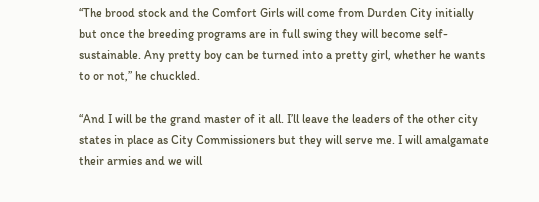“The brood stock and the Comfort Girls will come from Durden City initially but once the breeding programs are in full swing they will become self-sustainable. Any pretty boy can be turned into a pretty girl, whether he wants to or not,” he chuckled.

“And I will be the grand master of it all. I’ll leave the leaders of the other city states in place as City Commissioners but they will serve me. I will amalgamate their armies and we will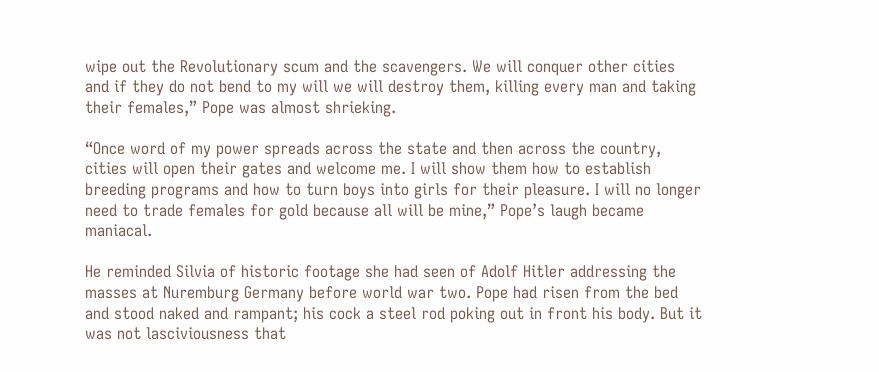wipe out the Revolutionary scum and the scavengers. We will conquer other cities and if they do not bend to my will we will destroy them, killing every man and taking their females,” Pope was almost shrieking.

“Once word of my power spreads across the state and then across the country, cities will open their gates and welcome me. I will show them how to establish breeding programs and how to turn boys into girls for their pleasure. I will no longer need to trade females for gold because all will be mine,” Pope’s laugh became maniacal.

He reminded Silvia of historic footage she had seen of Adolf Hitler addressing the masses at Nuremburg Germany before world war two. Pope had risen from the bed and stood naked and rampant; his cock a steel rod poking out in front his body. But it was not lasciviousness that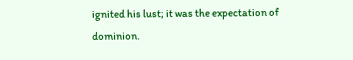ignited his lust; it was the expectation of dominion.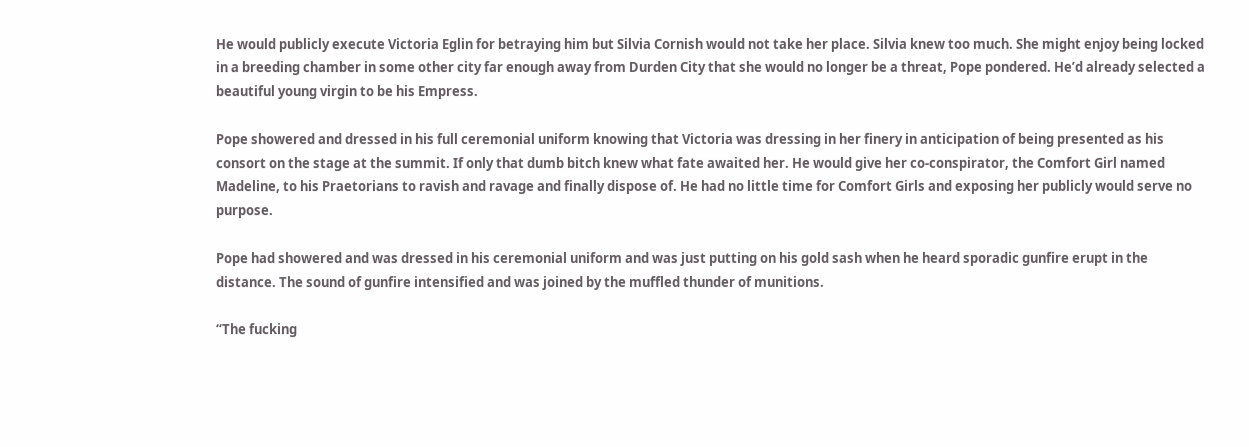He would publicly execute Victoria Eglin for betraying him but Silvia Cornish would not take her place. Silvia knew too much. She might enjoy being locked in a breeding chamber in some other city far enough away from Durden City that she would no longer be a threat, Pope pondered. He’d already selected a beautiful young virgin to be his Empress.

Pope showered and dressed in his full ceremonial uniform knowing that Victoria was dressing in her finery in anticipation of being presented as his consort on the stage at the summit. If only that dumb bitch knew what fate awaited her. He would give her co-conspirator, the Comfort Girl named Madeline, to his Praetorians to ravish and ravage and finally dispose of. He had no little time for Comfort Girls and exposing her publicly would serve no purpose.

Pope had showered and was dressed in his ceremonial uniform and was just putting on his gold sash when he heard sporadic gunfire erupt in the distance. The sound of gunfire intensified and was joined by the muffled thunder of munitions.

“The fucking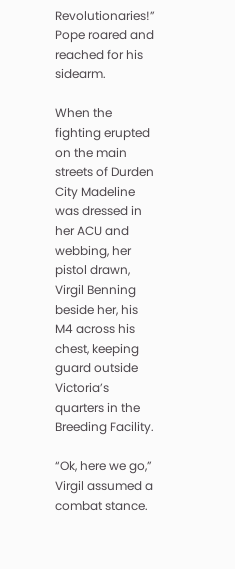Revolutionaries!” Pope roared and reached for his sidearm.

When the fighting erupted on the main streets of Durden City Madeline was dressed in her ACU and webbing, her pistol drawn, Virgil Benning beside her, his M4 across his chest, keeping guard outside Victoria’s quarters in the Breeding Facility.

“Ok, here we go,” Virgil assumed a combat stance.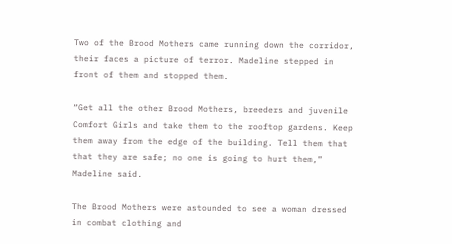Two of the Brood Mothers came running down the corridor, their faces a picture of terror. Madeline stepped in front of them and stopped them.

“Get all the other Brood Mothers, breeders and juvenile Comfort Girls and take them to the rooftop gardens. Keep them away from the edge of the building. Tell them that that they are safe; no one is going to hurt them,” Madeline said.

The Brood Mothers were astounded to see a woman dressed in combat clothing and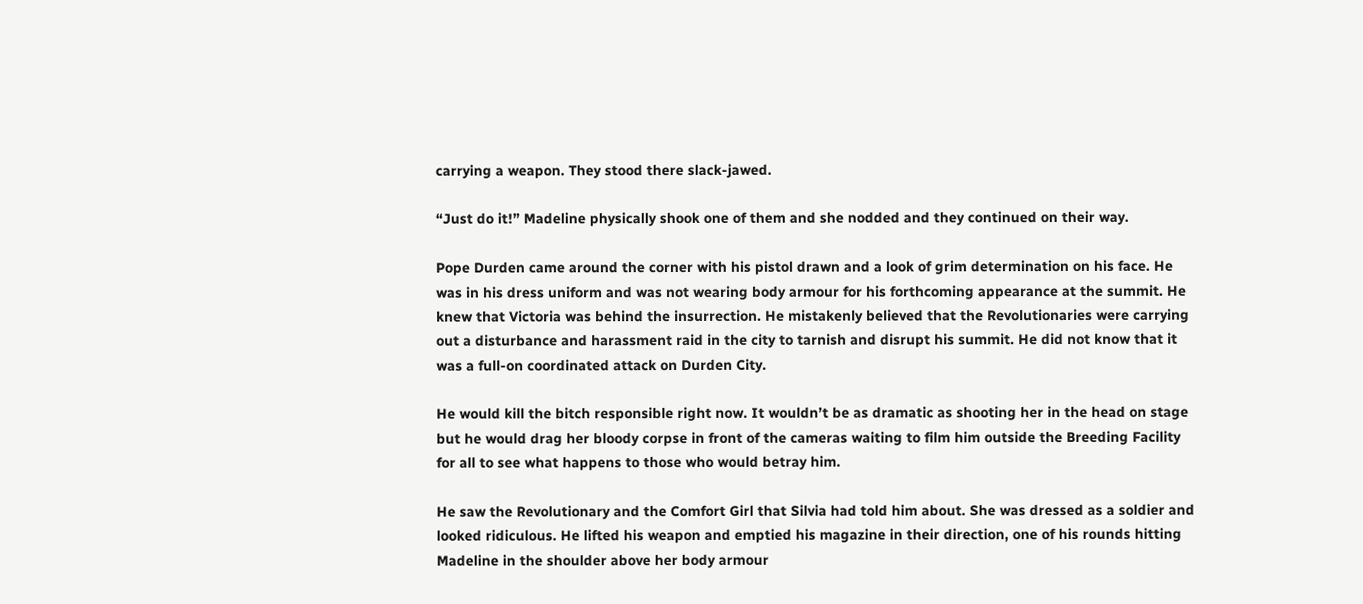carrying a weapon. They stood there slack-jawed.

“Just do it!” Madeline physically shook one of them and she nodded and they continued on their way.

Pope Durden came around the corner with his pistol drawn and a look of grim determination on his face. He was in his dress uniform and was not wearing body armour for his forthcoming appearance at the summit. He knew that Victoria was behind the insurrection. He mistakenly believed that the Revolutionaries were carrying out a disturbance and harassment raid in the city to tarnish and disrupt his summit. He did not know that it was a full-on coordinated attack on Durden City.

He would kill the bitch responsible right now. It wouldn’t be as dramatic as shooting her in the head on stage but he would drag her bloody corpse in front of the cameras waiting to film him outside the Breeding Facility for all to see what happens to those who would betray him.

He saw the Revolutionary and the Comfort Girl that Silvia had told him about. She was dressed as a soldier and looked ridiculous. He lifted his weapon and emptied his magazine in their direction, one of his rounds hitting Madeline in the shoulder above her body armour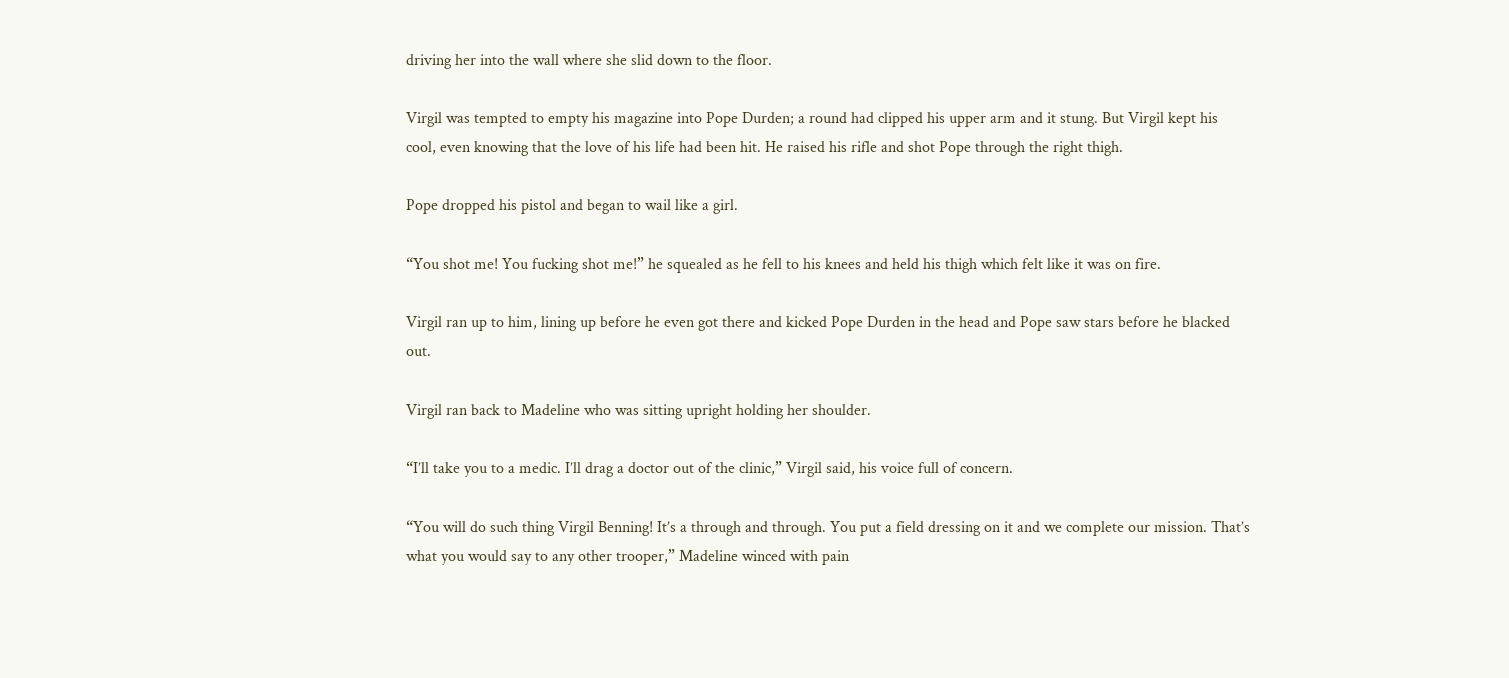driving her into the wall where she slid down to the floor.

Virgil was tempted to empty his magazine into Pope Durden; a round had clipped his upper arm and it stung. But Virgil kept his cool, even knowing that the love of his life had been hit. He raised his rifle and shot Pope through the right thigh.

Pope dropped his pistol and began to wail like a girl.

“You shot me! You fucking shot me!” he squealed as he fell to his knees and held his thigh which felt like it was on fire.

Virgil ran up to him, lining up before he even got there and kicked Pope Durden in the head and Pope saw stars before he blacked out.

Virgil ran back to Madeline who was sitting upright holding her shoulder.

“I’ll take you to a medic. I’ll drag a doctor out of the clinic,” Virgil said, his voice full of concern.

“You will do such thing Virgil Benning! It’s a through and through. You put a field dressing on it and we complete our mission. That’s what you would say to any other trooper,” Madeline winced with pain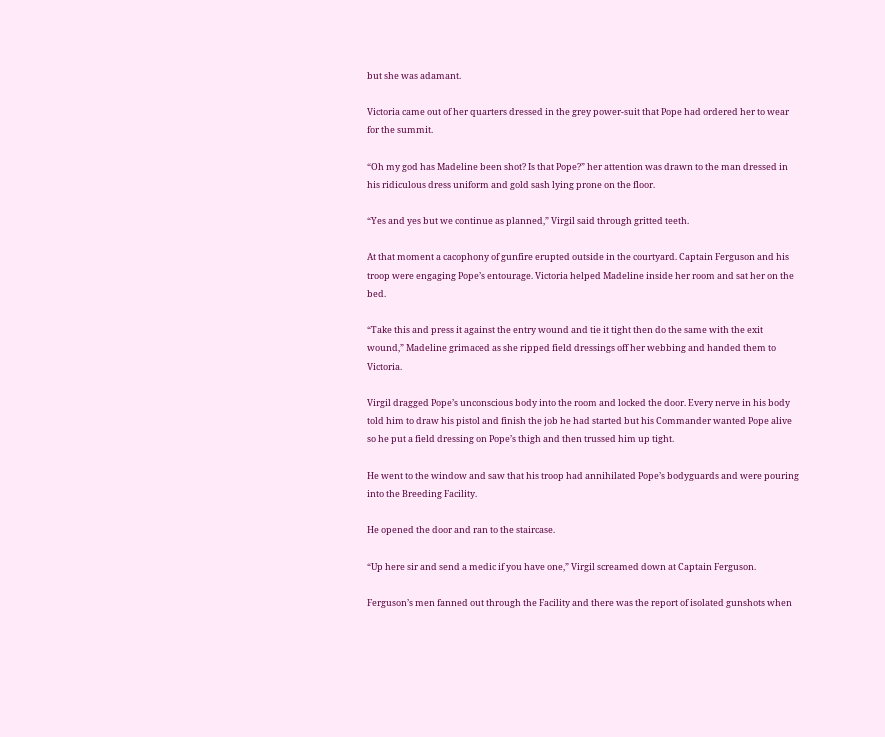but she was adamant.

Victoria came out of her quarters dressed in the grey power-suit that Pope had ordered her to wear for the summit.

“Oh my god has Madeline been shot? Is that Pope?” her attention was drawn to the man dressed in his ridiculous dress uniform and gold sash lying prone on the floor.

“Yes and yes but we continue as planned,” Virgil said through gritted teeth.

At that moment a cacophony of gunfire erupted outside in the courtyard. Captain Ferguson and his troop were engaging Pope’s entourage. Victoria helped Madeline inside her room and sat her on the bed.

“Take this and press it against the entry wound and tie it tight then do the same with the exit wound,” Madeline grimaced as she ripped field dressings off her webbing and handed them to Victoria.

Virgil dragged Pope’s unconscious body into the room and locked the door. Every nerve in his body told him to draw his pistol and finish the job he had started but his Commander wanted Pope alive so he put a field dressing on Pope’s thigh and then trussed him up tight.

He went to the window and saw that his troop had annihilated Pope’s bodyguards and were pouring into the Breeding Facility.

He opened the door and ran to the staircase.

“Up here sir and send a medic if you have one,” Virgil screamed down at Captain Ferguson.

Ferguson’s men fanned out through the Facility and there was the report of isolated gunshots when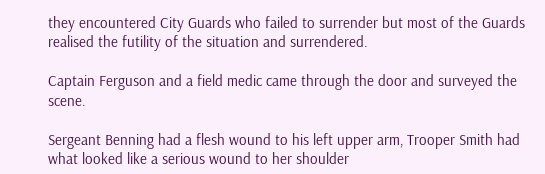they encountered City Guards who failed to surrender but most of the Guards realised the futility of the situation and surrendered.

Captain Ferguson and a field medic came through the door and surveyed the scene.

Sergeant Benning had a flesh wound to his left upper arm, Trooper Smith had what looked like a serious wound to her shoulder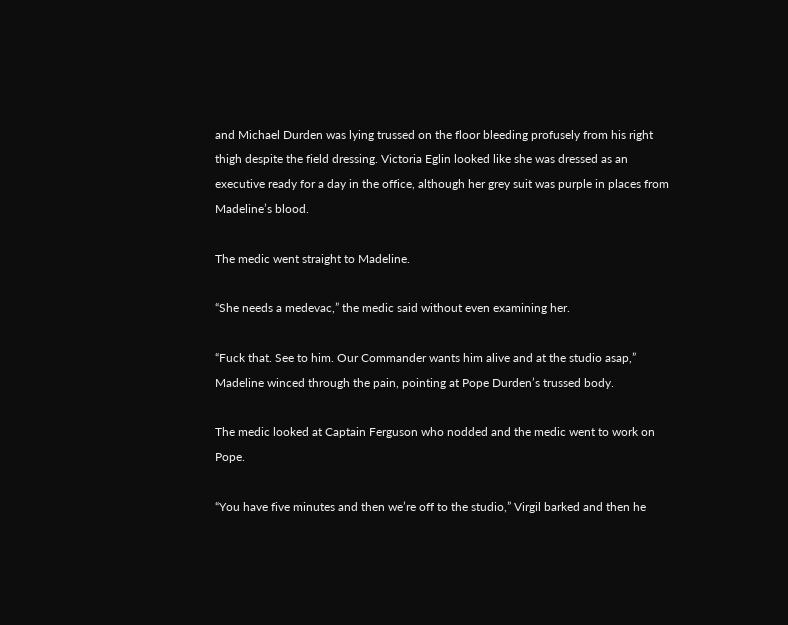and Michael Durden was lying trussed on the floor bleeding profusely from his right thigh despite the field dressing. Victoria Eglin looked like she was dressed as an executive ready for a day in the office, although her grey suit was purple in places from Madeline’s blood.

The medic went straight to Madeline.

“She needs a medevac,” the medic said without even examining her.

“Fuck that. See to him. Our Commander wants him alive and at the studio asap,” Madeline winced through the pain, pointing at Pope Durden’s trussed body.

The medic looked at Captain Ferguson who nodded and the medic went to work on Pope.

“You have five minutes and then we’re off to the studio,” Virgil barked and then he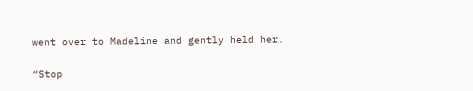went over to Madeline and gently held her.

“Stop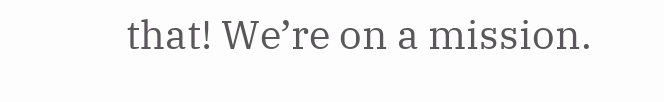that! We’re on a mission.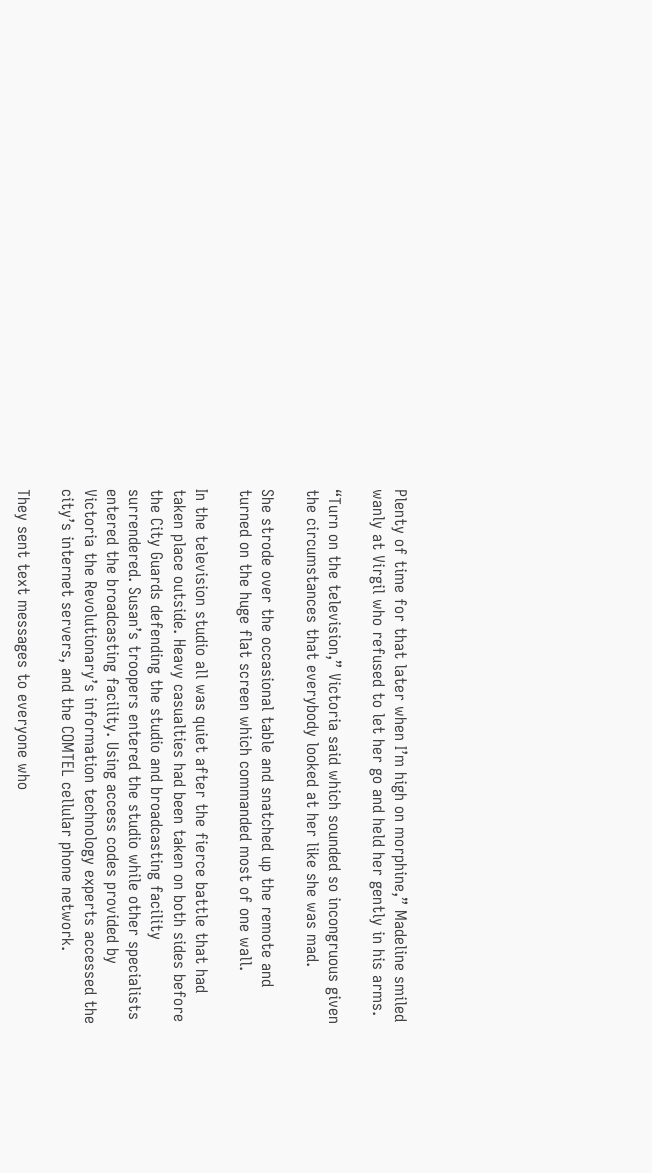Plenty of time for that later when I’m high on morphine,” Madeline smiled wanly at Virgil who refused to let her go and held her gently in his arms.

“Turn on the television,” Victoria said which sounded so incongruous given the circumstances that everybody looked at her like she was mad.

She strode over the occasional table and snatched up the remote and turned on the huge flat screen which commanded most of one wall.

In the television studio all was quiet after the fierce battle that had taken place outside. Heavy casualties had been taken on both sides before the City Guards defending the studio and broadcasting facility surrendered. Susan’s troopers entered the studio while other specialists entered the broadcasting facility. Using access codes provided by Victoria the Revolutionary’s information technology experts accessed the city’s internet servers, and the COMTEL cellular phone network.

They sent text messages to everyone who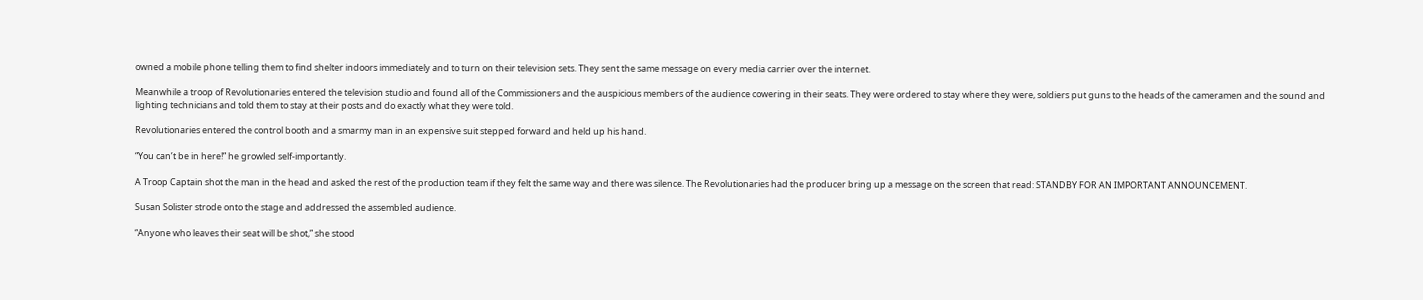owned a mobile phone telling them to find shelter indoors immediately and to turn on their television sets. They sent the same message on every media carrier over the internet.

Meanwhile a troop of Revolutionaries entered the television studio and found all of the Commissioners and the auspicious members of the audience cowering in their seats. They were ordered to stay where they were, soldiers put guns to the heads of the cameramen and the sound and lighting technicians and told them to stay at their posts and do exactly what they were told.

Revolutionaries entered the control booth and a smarmy man in an expensive suit stepped forward and held up his hand.

“You can’t be in here!” he growled self-importantly.

A Troop Captain shot the man in the head and asked the rest of the production team if they felt the same way and there was silence. The Revolutionaries had the producer bring up a message on the screen that read: STANDBY FOR AN IMPORTANT ANNOUNCEMENT.

Susan Solister strode onto the stage and addressed the assembled audience.

“Anyone who leaves their seat will be shot,” she stood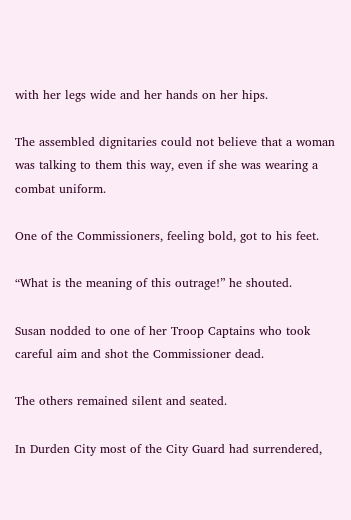with her legs wide and her hands on her hips.

The assembled dignitaries could not believe that a woman was talking to them this way, even if she was wearing a combat uniform.

One of the Commissioners, feeling bold, got to his feet.

“What is the meaning of this outrage!” he shouted.

Susan nodded to one of her Troop Captains who took careful aim and shot the Commissioner dead.

The others remained silent and seated.

In Durden City most of the City Guard had surrendered,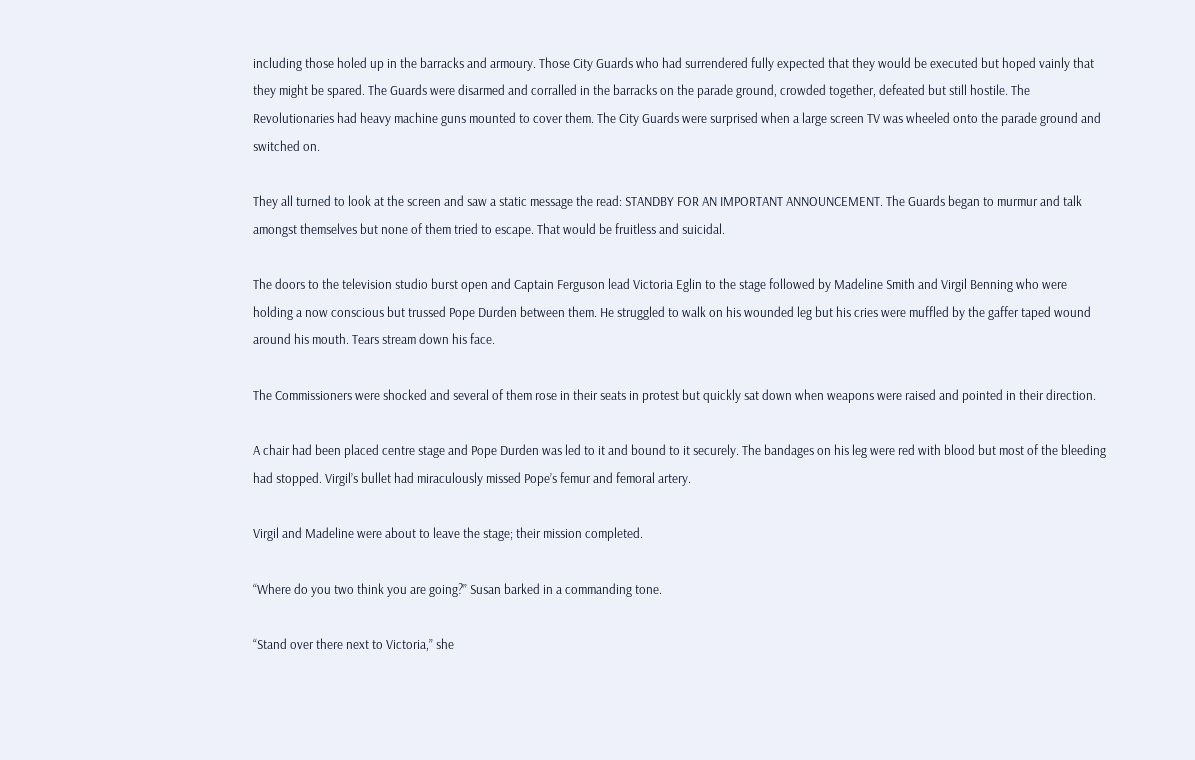including those holed up in the barracks and armoury. Those City Guards who had surrendered fully expected that they would be executed but hoped vainly that they might be spared. The Guards were disarmed and corralled in the barracks on the parade ground, crowded together, defeated but still hostile. The Revolutionaries had heavy machine guns mounted to cover them. The City Guards were surprised when a large screen TV was wheeled onto the parade ground and switched on.

They all turned to look at the screen and saw a static message the read: STANDBY FOR AN IMPORTANT ANNOUNCEMENT. The Guards began to murmur and talk amongst themselves but none of them tried to escape. That would be fruitless and suicidal.

The doors to the television studio burst open and Captain Ferguson lead Victoria Eglin to the stage followed by Madeline Smith and Virgil Benning who were holding a now conscious but trussed Pope Durden between them. He struggled to walk on his wounded leg but his cries were muffled by the gaffer taped wound around his mouth. Tears stream down his face.

The Commissioners were shocked and several of them rose in their seats in protest but quickly sat down when weapons were raised and pointed in their direction.

A chair had been placed centre stage and Pope Durden was led to it and bound to it securely. The bandages on his leg were red with blood but most of the bleeding had stopped. Virgil’s bullet had miraculously missed Pope’s femur and femoral artery.

Virgil and Madeline were about to leave the stage; their mission completed.

“Where do you two think you are going?” Susan barked in a commanding tone.

“Stand over there next to Victoria,” she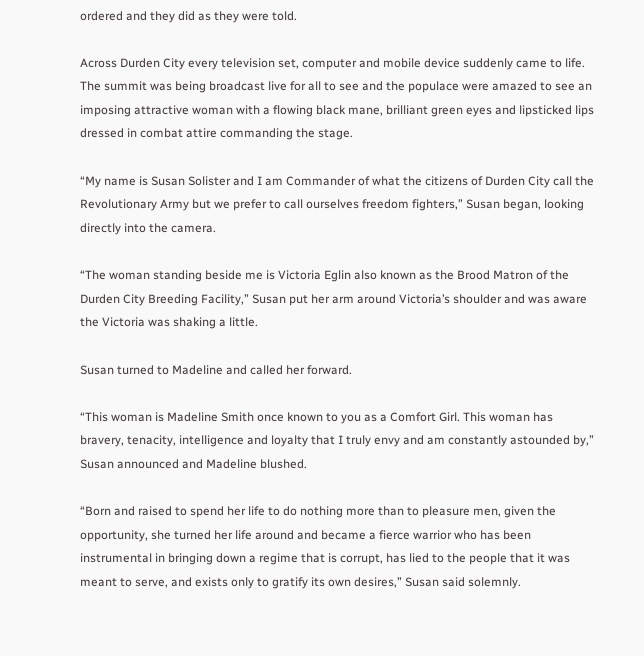ordered and they did as they were told.

Across Durden City every television set, computer and mobile device suddenly came to life. The summit was being broadcast live for all to see and the populace were amazed to see an imposing attractive woman with a flowing black mane, brilliant green eyes and lipsticked lips dressed in combat attire commanding the stage.

“My name is Susan Solister and I am Commander of what the citizens of Durden City call the Revolutionary Army but we prefer to call ourselves freedom fighters,” Susan began, looking directly into the camera.

“The woman standing beside me is Victoria Eglin also known as the Brood Matron of the Durden City Breeding Facility,” Susan put her arm around Victoria’s shoulder and was aware the Victoria was shaking a little.

Susan turned to Madeline and called her forward.

“This woman is Madeline Smith once known to you as a Comfort Girl. This woman has bravery, tenacity, intelligence and loyalty that I truly envy and am constantly astounded by,” Susan announced and Madeline blushed.

“Born and raised to spend her life to do nothing more than to pleasure men, given the opportunity, she turned her life around and became a fierce warrior who has been instrumental in bringing down a regime that is corrupt, has lied to the people that it was meant to serve, and exists only to gratify its own desires,” Susan said solemnly.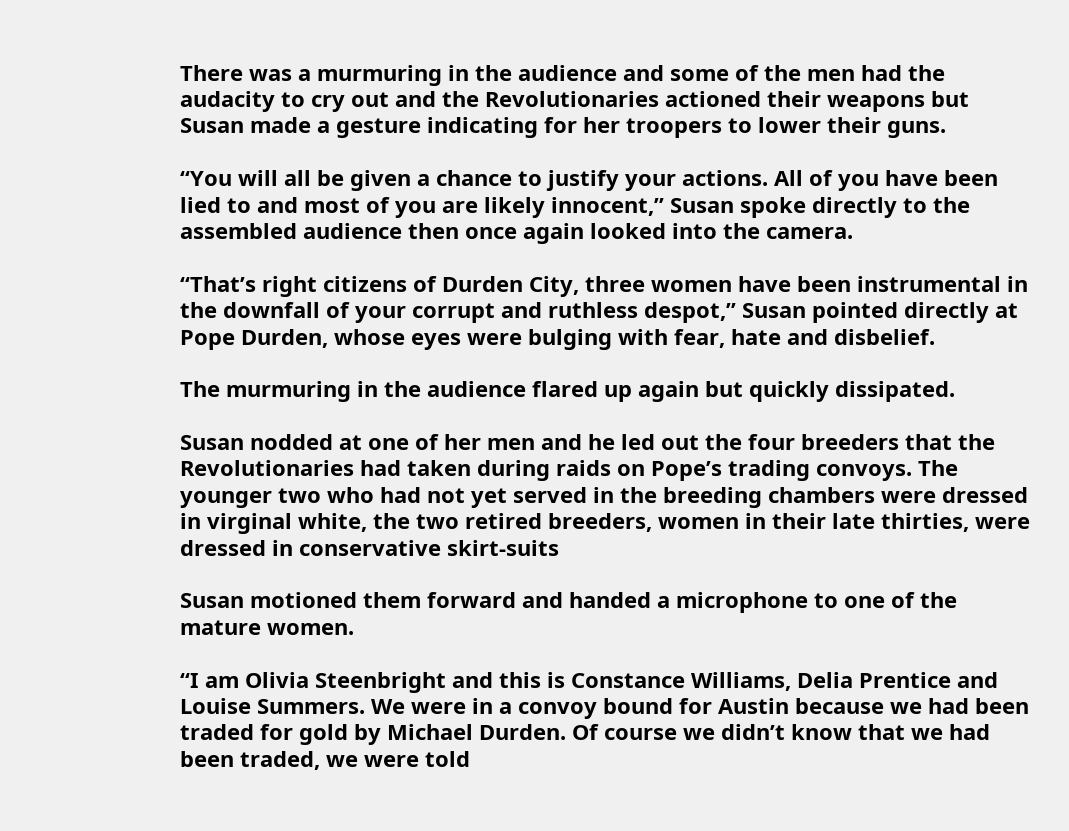There was a murmuring in the audience and some of the men had the audacity to cry out and the Revolutionaries actioned their weapons but Susan made a gesture indicating for her troopers to lower their guns.

“You will all be given a chance to justify your actions. All of you have been lied to and most of you are likely innocent,” Susan spoke directly to the assembled audience then once again looked into the camera.

“That’s right citizens of Durden City, three women have been instrumental in the downfall of your corrupt and ruthless despot,” Susan pointed directly at Pope Durden, whose eyes were bulging with fear, hate and disbelief.

The murmuring in the audience flared up again but quickly dissipated.

Susan nodded at one of her men and he led out the four breeders that the Revolutionaries had taken during raids on Pope’s trading convoys. The younger two who had not yet served in the breeding chambers were dressed in virginal white, the two retired breeders, women in their late thirties, were dressed in conservative skirt-suits

Susan motioned them forward and handed a microphone to one of the mature women.

“I am Olivia Steenbright and this is Constance Williams, Delia Prentice and Louise Summers. We were in a convoy bound for Austin because we had been traded for gold by Michael Durden. Of course we didn’t know that we had been traded, we were told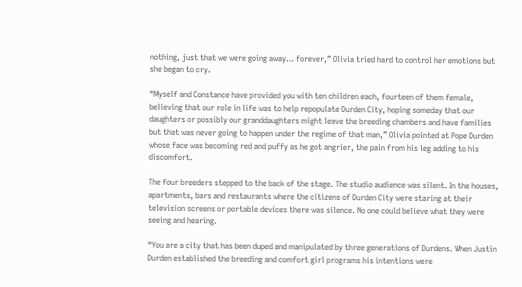nothing, just that we were going away… forever,” Olivia tried hard to control her emotions but she began to cry.

“Myself and Constance have provided you with ten children each, fourteen of them female, believing that our role in life was to help repopulate Durden City, hoping someday that our daughters or possibly our granddaughters might leave the breeding chambers and have families but that was never going to happen under the regime of that man,” Olivia pointed at Pope Durden whose face was becoming red and puffy as he got angrier, the pain from his leg adding to his discomfort.

The four breeders stepped to the back of the stage. The studio audience was silent. In the houses, apartments, bars and restaurants where the citizens of Durden City were staring at their television screens or portable devices there was silence. No one could believe what they were seeing and hearing.

“You are a city that has been duped and manipulated by three generations of Durdens. When Justin Durden established the breeding and comfort girl programs his intentions were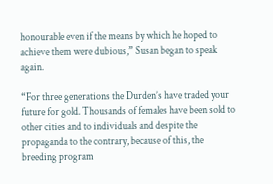honourable even if the means by which he hoped to achieve them were dubious,” Susan began to speak again.

“For three generations the Durden’s have traded your future for gold. Thousands of females have been sold to other cities and to individuals and despite the propaganda to the contrary, because of this, the breeding program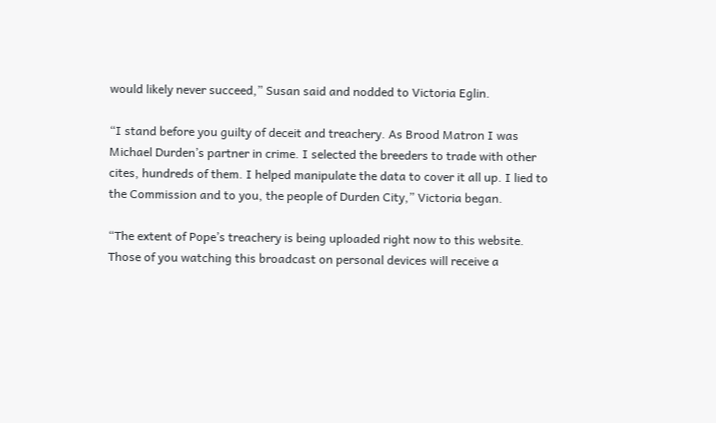would likely never succeed,” Susan said and nodded to Victoria Eglin.

“I stand before you guilty of deceit and treachery. As Brood Matron I was Michael Durden’s partner in crime. I selected the breeders to trade with other cites, hundreds of them. I helped manipulate the data to cover it all up. I lied to the Commission and to you, the people of Durden City,” Victoria began.

“The extent of Pope’s treachery is being uploaded right now to this website. Those of you watching this broadcast on personal devices will receive a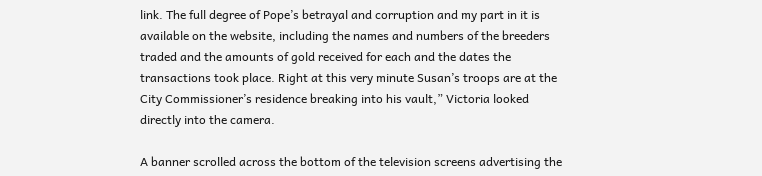link. The full degree of Pope’s betrayal and corruption and my part in it is available on the website, including the names and numbers of the breeders traded and the amounts of gold received for each and the dates the transactions took place. Right at this very minute Susan’s troops are at the City Commissioner’s residence breaking into his vault,” Victoria looked directly into the camera.

A banner scrolled across the bottom of the television screens advertising the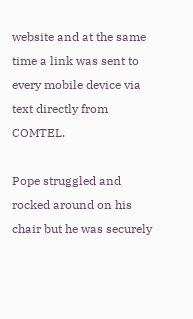website and at the same time a link was sent to every mobile device via text directly from COMTEL.

Pope struggled and rocked around on his chair but he was securely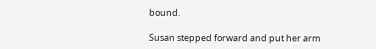bound.

Susan stepped forward and put her arm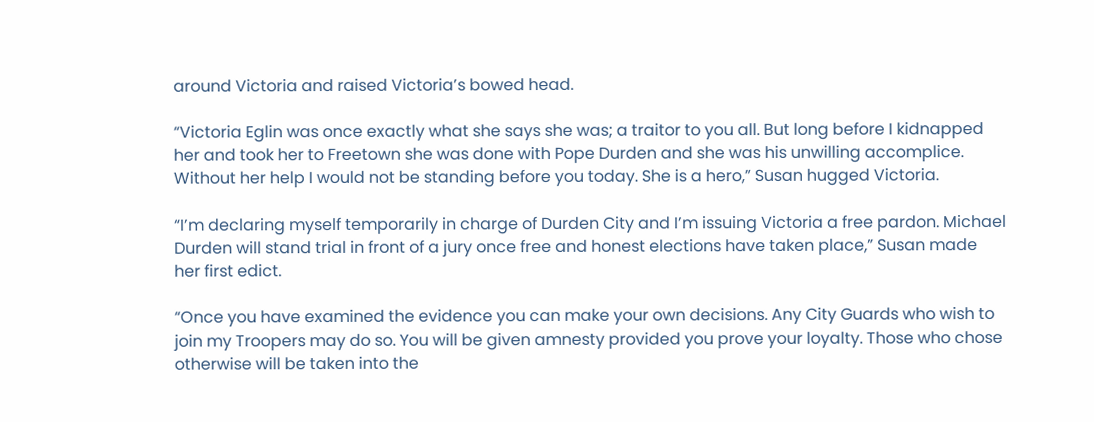around Victoria and raised Victoria’s bowed head.

“Victoria Eglin was once exactly what she says she was; a traitor to you all. But long before I kidnapped her and took her to Freetown she was done with Pope Durden and she was his unwilling accomplice. Without her help I would not be standing before you today. She is a hero,” Susan hugged Victoria.

“I’m declaring myself temporarily in charge of Durden City and I’m issuing Victoria a free pardon. Michael Durden will stand trial in front of a jury once free and honest elections have taken place,” Susan made her first edict.

“Once you have examined the evidence you can make your own decisions. Any City Guards who wish to join my Troopers may do so. You will be given amnesty provided you prove your loyalty. Those who chose otherwise will be taken into the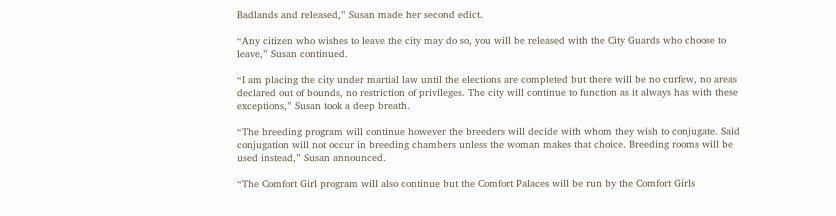Badlands and released,” Susan made her second edict.

“Any citizen who wishes to leave the city may do so, you will be released with the City Guards who choose to leave,” Susan continued.

“I am placing the city under martial law until the elections are completed but there will be no curfew, no areas declared out of bounds, no restriction of privileges. The city will continue to function as it always has with these exceptions,” Susan took a deep breath.

“The breeding program will continue however the breeders will decide with whom they wish to conjugate. Said conjugation will not occur in breeding chambers unless the woman makes that choice. Breeding rooms will be used instead,” Susan announced.

“The Comfort Girl program will also continue but the Comfort Palaces will be run by the Comfort Girls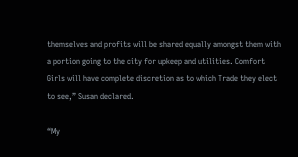themselves and profits will be shared equally amongst them with a portion going to the city for upkeep and utilities. Comfort Girls will have complete discretion as to which Trade they elect to see,” Susan declared.

“My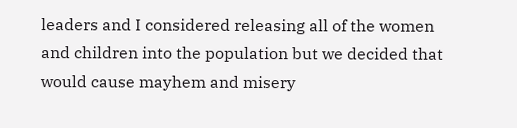leaders and I considered releasing all of the women and children into the population but we decided that would cause mayhem and misery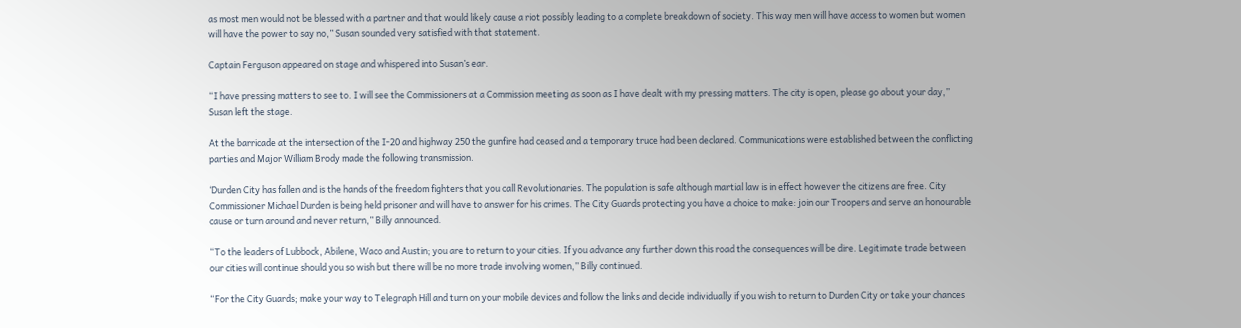as most men would not be blessed with a partner and that would likely cause a riot possibly leading to a complete breakdown of society. This way men will have access to women but women will have the power to say no,” Susan sounded very satisfied with that statement.

Captain Ferguson appeared on stage and whispered into Susan’s ear.

“I have pressing matters to see to. I will see the Commissioners at a Commission meeting as soon as I have dealt with my pressing matters. The city is open, please go about your day,” Susan left the stage.

At the barricade at the intersection of the I-20 and highway 250 the gunfire had ceased and a temporary truce had been declared. Communications were established between the conflicting parties and Major William Brody made the following transmission.

‘Durden City has fallen and is the hands of the freedom fighters that you call Revolutionaries. The population is safe although martial law is in effect however the citizens are free. City Commissioner Michael Durden is being held prisoner and will have to answer for his crimes. The City Guards protecting you have a choice to make: join our Troopers and serve an honourable cause or turn around and never return,” Billy announced.

“To the leaders of Lubbock, Abilene, Waco and Austin; you are to return to your cities. If you advance any further down this road the consequences will be dire. Legitimate trade between our cities will continue should you so wish but there will be no more trade involving women,” Billy continued.

“For the City Guards; make your way to Telegraph Hill and turn on your mobile devices and follow the links and decide individually if you wish to return to Durden City or take your chances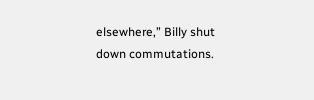elsewhere,” Billy shut down commutations.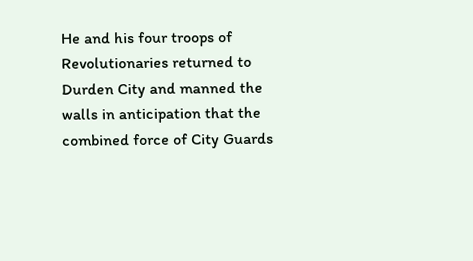He and his four troops of Revolutionaries returned to Durden City and manned the walls in anticipation that the combined force of City Guards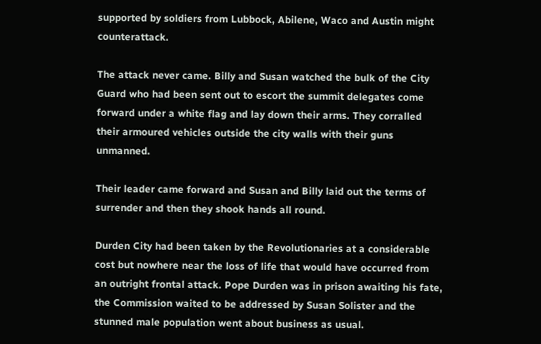supported by soldiers from Lubbock, Abilene, Waco and Austin might counterattack.

The attack never came. Billy and Susan watched the bulk of the City Guard who had been sent out to escort the summit delegates come forward under a white flag and lay down their arms. They corralled their armoured vehicles outside the city walls with their guns unmanned.

Their leader came forward and Susan and Billy laid out the terms of surrender and then they shook hands all round.

Durden City had been taken by the Revolutionaries at a considerable cost but nowhere near the loss of life that would have occurred from an outright frontal attack. Pope Durden was in prison awaiting his fate, the Commission waited to be addressed by Susan Solister and the stunned male population went about business as usual.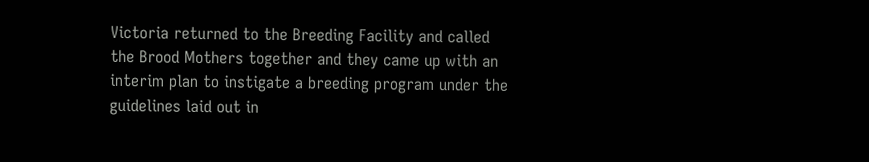Victoria returned to the Breeding Facility and called the Brood Mothers together and they came up with an interim plan to instigate a breeding program under the guidelines laid out in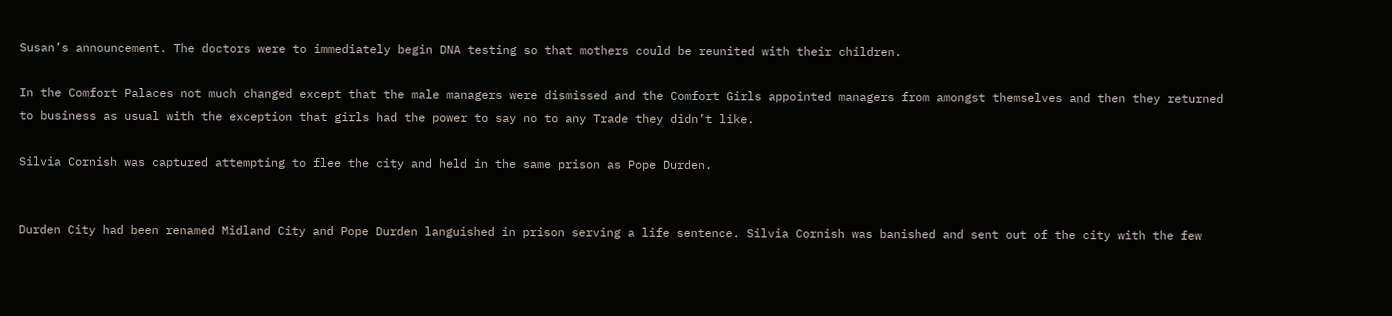Susan’s announcement. The doctors were to immediately begin DNA testing so that mothers could be reunited with their children.

In the Comfort Palaces not much changed except that the male managers were dismissed and the Comfort Girls appointed managers from amongst themselves and then they returned to business as usual with the exception that girls had the power to say no to any Trade they didn’t like.

Silvia Cornish was captured attempting to flee the city and held in the same prison as Pope Durden.


Durden City had been renamed Midland City and Pope Durden languished in prison serving a life sentence. Silvia Cornish was banished and sent out of the city with the few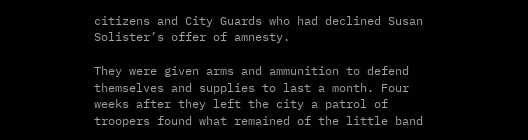citizens and City Guards who had declined Susan Solister’s offer of amnesty.

They were given arms and ammunition to defend themselves and supplies to last a month. Four weeks after they left the city a patrol of troopers found what remained of the little band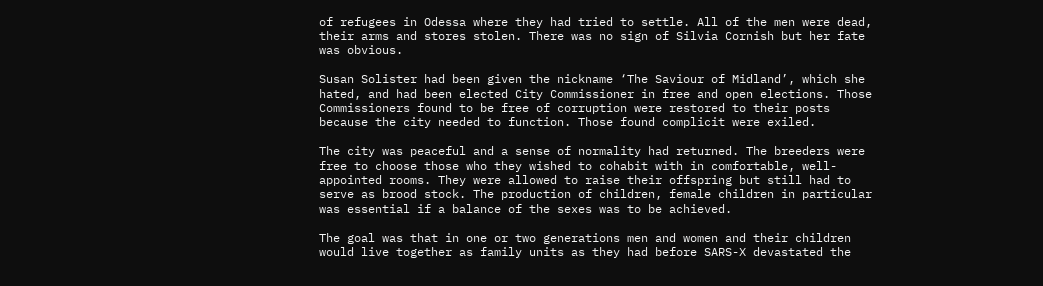of refugees in Odessa where they had tried to settle. All of the men were dead, their arms and stores stolen. There was no sign of Silvia Cornish but her fate was obvious.

Susan Solister had been given the nickname ‘The Saviour of Midland’, which she hated, and had been elected City Commissioner in free and open elections. Those Commissioners found to be free of corruption were restored to their posts because the city needed to function. Those found complicit were exiled.

The city was peaceful and a sense of normality had returned. The breeders were free to choose those who they wished to cohabit with in comfortable, well-appointed rooms. They were allowed to raise their offspring but still had to serve as brood stock. The production of children, female children in particular was essential if a balance of the sexes was to be achieved.

The goal was that in one or two generations men and women and their children would live together as family units as they had before SARS-X devastated the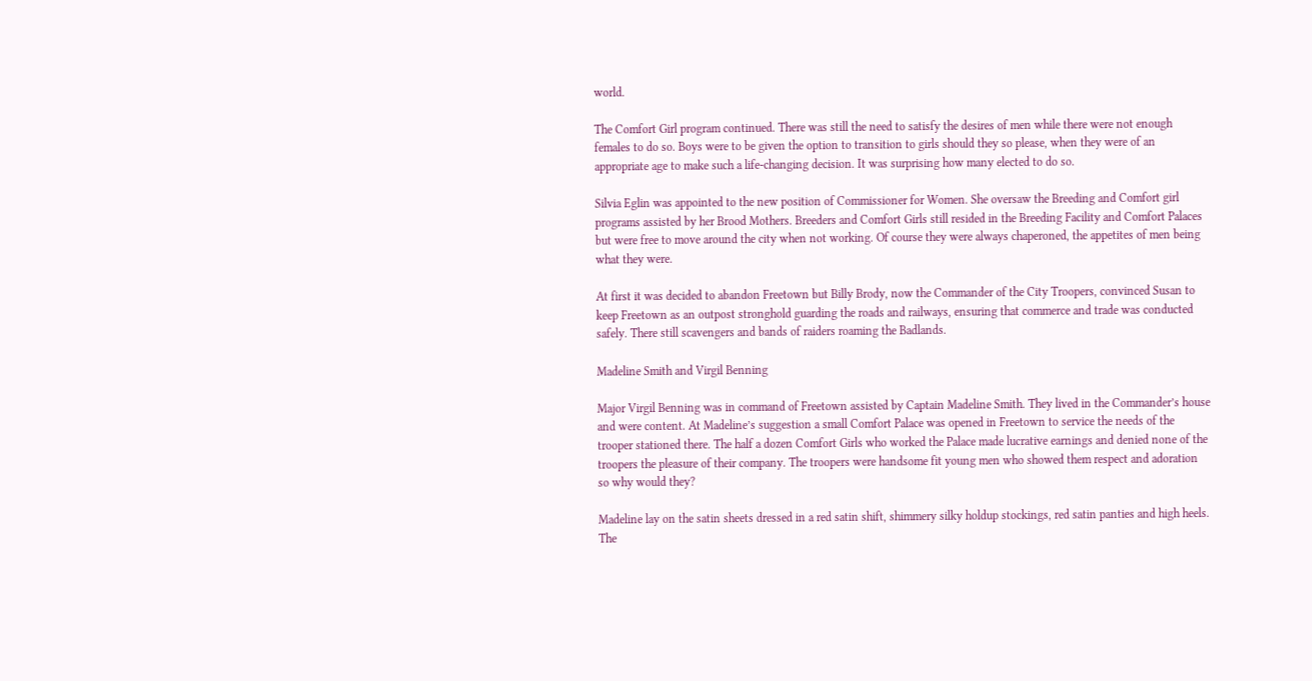world.

The Comfort Girl program continued. There was still the need to satisfy the desires of men while there were not enough females to do so. Boys were to be given the option to transition to girls should they so please, when they were of an appropriate age to make such a life-changing decision. It was surprising how many elected to do so.

Silvia Eglin was appointed to the new position of Commissioner for Women. She oversaw the Breeding and Comfort girl programs assisted by her Brood Mothers. Breeders and Comfort Girls still resided in the Breeding Facility and Comfort Palaces but were free to move around the city when not working. Of course they were always chaperoned, the appetites of men being what they were.

At first it was decided to abandon Freetown but Billy Brody, now the Commander of the City Troopers, convinced Susan to keep Freetown as an outpost stronghold guarding the roads and railways, ensuring that commerce and trade was conducted safely. There still scavengers and bands of raiders roaming the Badlands.

Madeline Smith and Virgil Benning

Major Virgil Benning was in command of Freetown assisted by Captain Madeline Smith. They lived in the Commander’s house and were content. At Madeline’s suggestion a small Comfort Palace was opened in Freetown to service the needs of the trooper stationed there. The half a dozen Comfort Girls who worked the Palace made lucrative earnings and denied none of the troopers the pleasure of their company. The troopers were handsome fit young men who showed them respect and adoration so why would they?

Madeline lay on the satin sheets dressed in a red satin shift, shimmery silky holdup stockings, red satin panties and high heels. The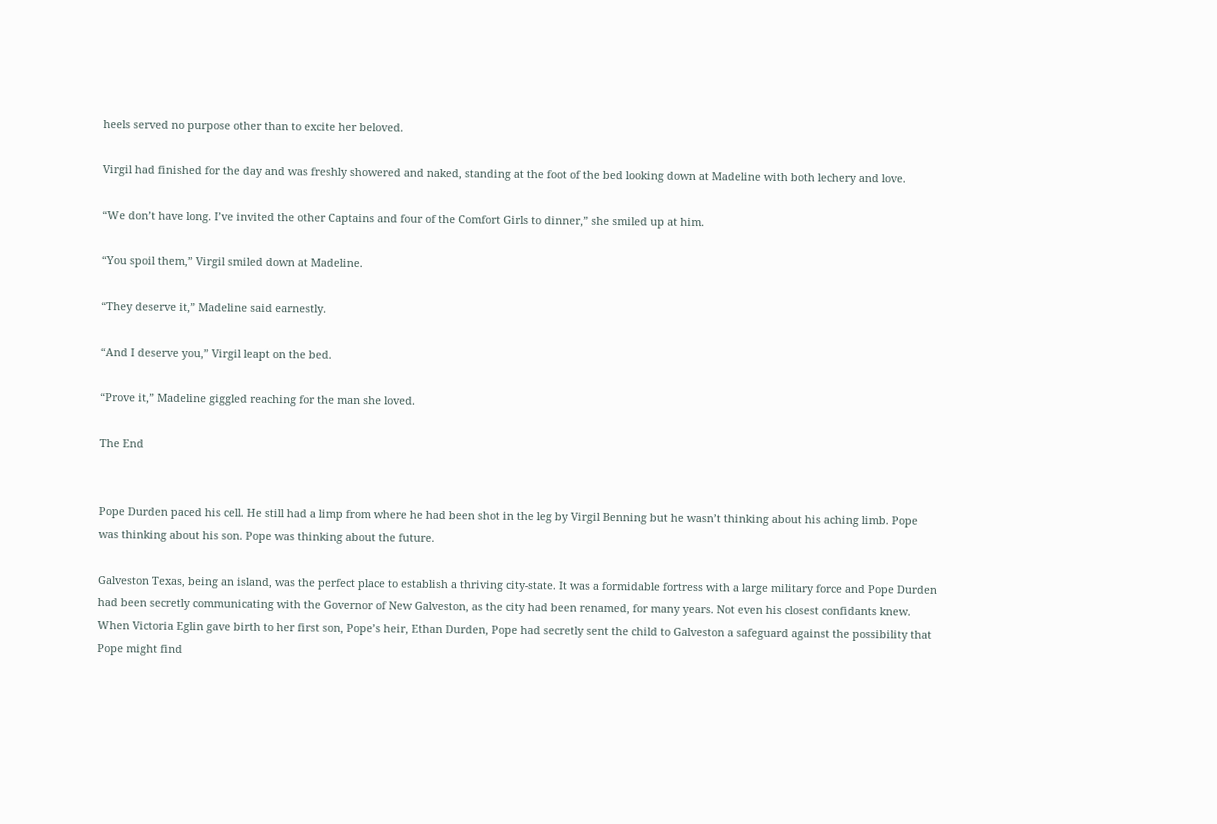heels served no purpose other than to excite her beloved.

Virgil had finished for the day and was freshly showered and naked, standing at the foot of the bed looking down at Madeline with both lechery and love.

“We don’t have long. I’ve invited the other Captains and four of the Comfort Girls to dinner,” she smiled up at him.

“You spoil them,” Virgil smiled down at Madeline.

“They deserve it,” Madeline said earnestly.

“And I deserve you,” Virgil leapt on the bed.

“Prove it,” Madeline giggled reaching for the man she loved.

The End


Pope Durden paced his cell. He still had a limp from where he had been shot in the leg by Virgil Benning but he wasn’t thinking about his aching limb. Pope was thinking about his son. Pope was thinking about the future.

Galveston Texas, being an island, was the perfect place to establish a thriving city-state. It was a formidable fortress with a large military force and Pope Durden had been secretly communicating with the Governor of New Galveston, as the city had been renamed, for many years. Not even his closest confidants knew. When Victoria Eglin gave birth to her first son, Pope’s heir, Ethan Durden, Pope had secretly sent the child to Galveston a safeguard against the possibility that Pope might find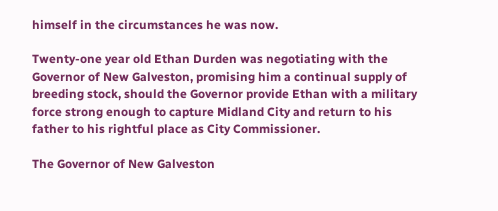himself in the circumstances he was now.

Twenty-one year old Ethan Durden was negotiating with the Governor of New Galveston, promising him a continual supply of breeding stock, should the Governor provide Ethan with a military force strong enough to capture Midland City and return to his father to his rightful place as City Commissioner.

The Governor of New Galveston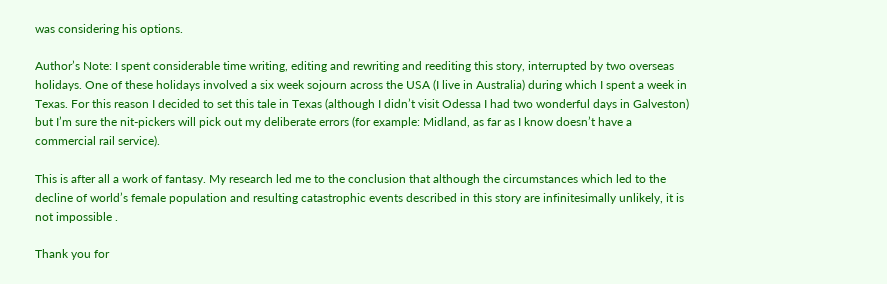was considering his options.

Author’s Note: I spent considerable time writing, editing and rewriting and reediting this story, interrupted by two overseas holidays. One of these holidays involved a six week sojourn across the USA (I live in Australia) during which I spent a week in Texas. For this reason I decided to set this tale in Texas (although I didn’t visit Odessa I had two wonderful days in Galveston) but I’m sure the nit-pickers will pick out my deliberate errors (for example: Midland, as far as I know doesn’t have a commercial rail service).

This is after all a work of fantasy. My research led me to the conclusion that although the circumstances which led to the decline of world’s female population and resulting catastrophic events described in this story are infinitesimally unlikely, it is not impossible .

Thank you for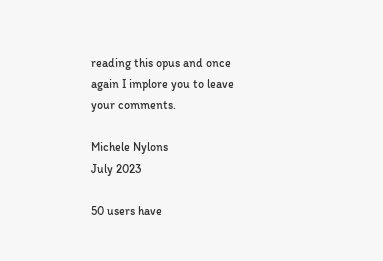reading this opus and once again I implore you to leave your comments.

Michele Nylons
July 2023

50 users have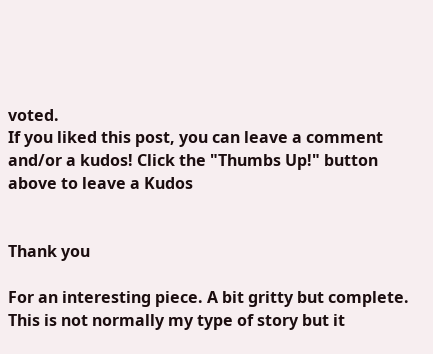voted.
If you liked this post, you can leave a comment and/or a kudos! Click the "Thumbs Up!" button above to leave a Kudos


Thank you

For an interesting piece. A bit gritty but complete. This is not normally my type of story but it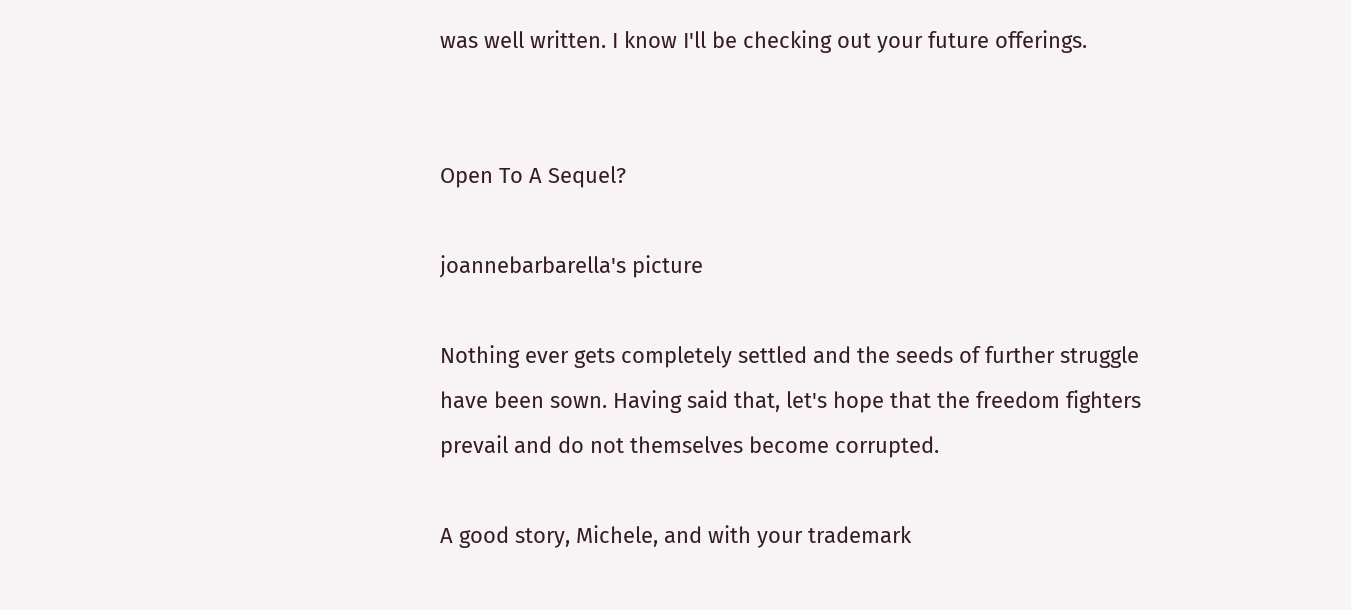was well written. I know I'll be checking out your future offerings.


Open To A Sequel?

joannebarbarella's picture

Nothing ever gets completely settled and the seeds of further struggle have been sown. Having said that, let's hope that the freedom fighters prevail and do not themselves become corrupted.

A good story, Michele, and with your trademark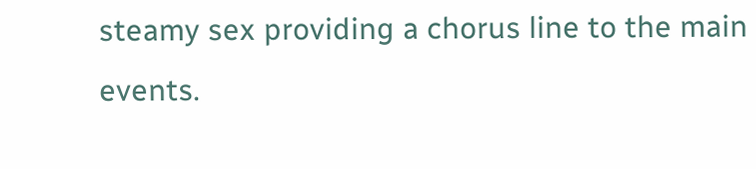steamy sex providing a chorus line to the main events.